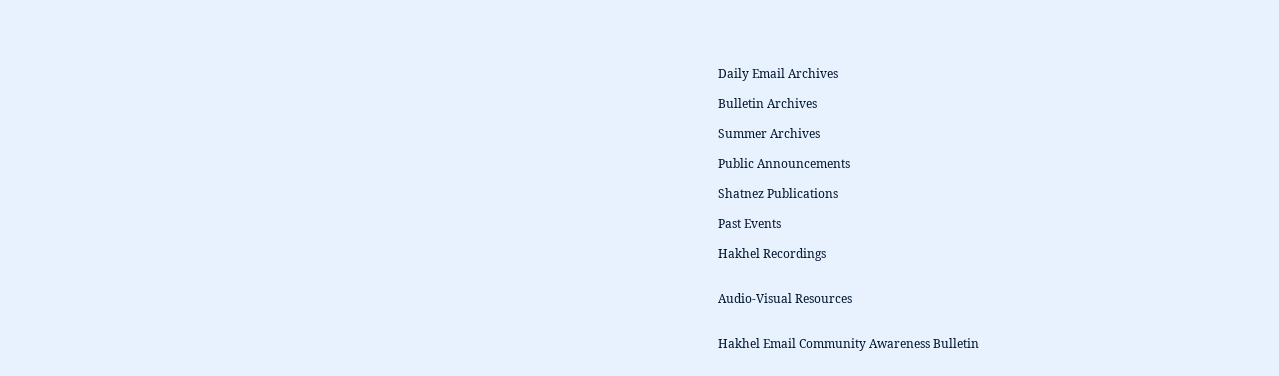Daily Email Archives

Bulletin Archives

Summer Archives

Public Announcements

Shatnez Publications

Past Events

Hakhel Recordings


Audio-Visual Resources


Hakhel Email Community Awareness Bulletin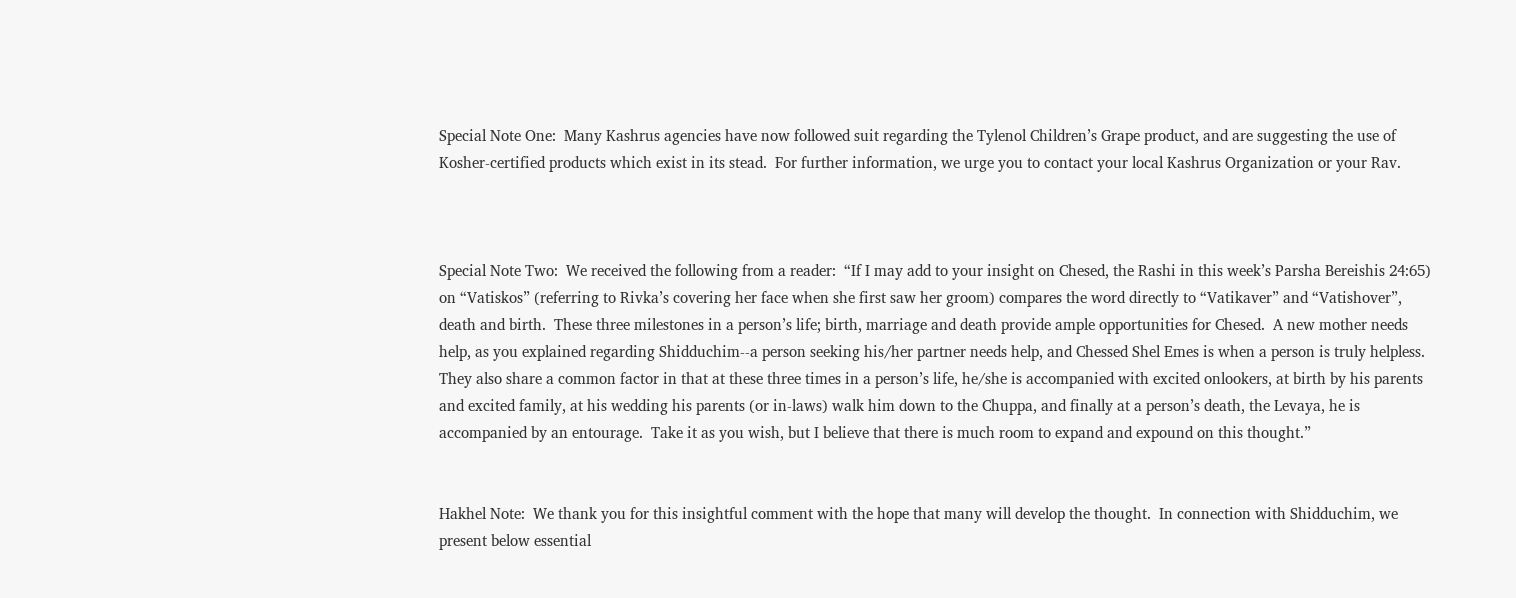Special Note One:  Many Kashrus agencies have now followed suit regarding the Tylenol Children’s Grape product, and are suggesting the use of Kosher-certified products which exist in its stead.  For further information, we urge you to contact your local Kashrus Organization or your Rav.



Special Note Two:  We received the following from a reader:  “If I may add to your insight on Chesed, the Rashi in this week’s Parsha Bereishis 24:65) on “Vatiskos” (referring to Rivka’s covering her face when she first saw her groom) compares the word directly to “Vatikaver” and “Vatishover”, death and birth.  These three milestones in a person’s life; birth, marriage and death provide ample opportunities for Chesed.  A new mother needs help, as you explained regarding Shidduchim--a person seeking his/her partner needs help, and Chessed Shel Emes is when a person is truly helpless.  They also share a common factor in that at these three times in a person’s life, he/she is accompanied with excited onlookers, at birth by his parents and excited family, at his wedding his parents (or in-laws) walk him down to the Chuppa, and finally at a person’s death, the Levaya, he is accompanied by an entourage.  Take it as you wish, but I believe that there is much room to expand and expound on this thought.”


Hakhel Note:  We thank you for this insightful comment with the hope that many will develop the thought.  In connection with Shidduchim, we present below essential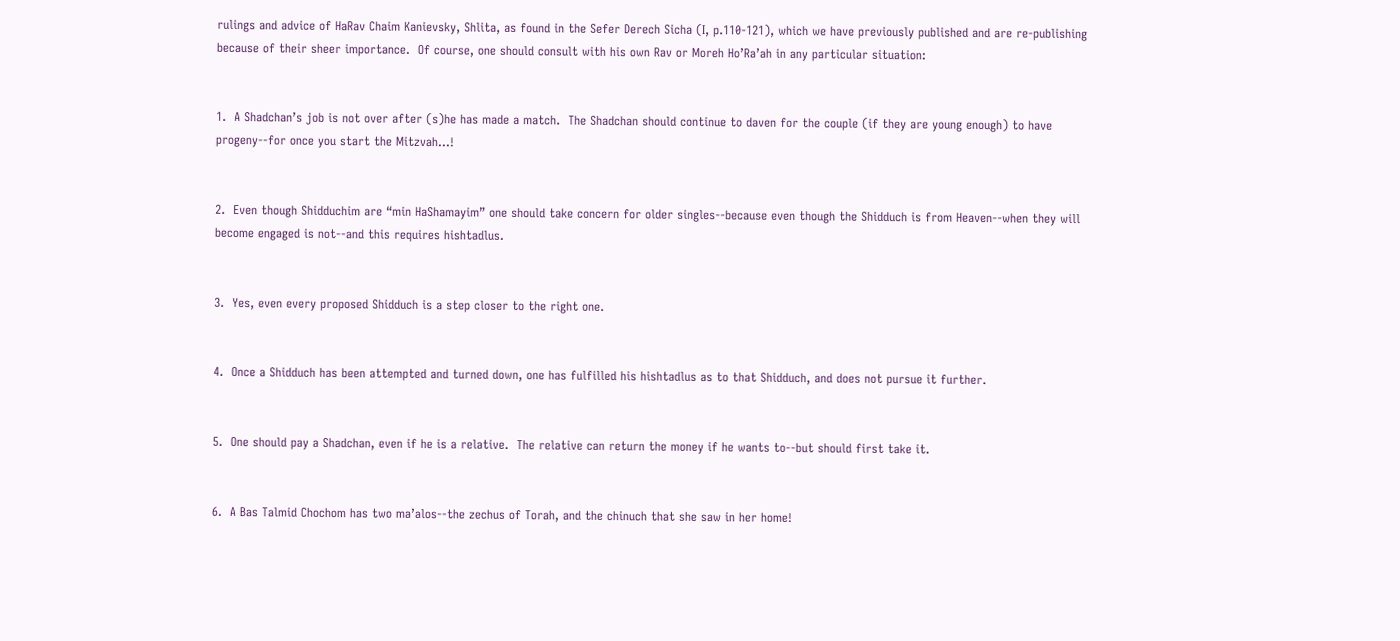rulings and advice of HaRav Chaim Kanievsky, Shlita, as found in the Sefer Derech Sicha (I, p.110-121), which we have previously published and are re-publishing because of their sheer importance.  Of course, one should consult with his own Rav or Moreh Ho’Ra’ah in any particular situation:


1.  A Shadchan’s job is not over after (s)he has made a match.  The Shadchan should continue to daven for the couple (if they are young enough) to have progeny--for once you start the Mitzvah...!


2.  Even though Shidduchim are “min HaShamayim” one should take concern for older singles--because even though the Shidduch is from Heaven--when they will become engaged is not--and this requires hishtadlus.


3.  Yes, even every proposed Shidduch is a step closer to the right one.


4.  Once a Shidduch has been attempted and turned down, one has fulfilled his hishtadlus as to that Shidduch, and does not pursue it further.


5.  One should pay a Shadchan, even if he is a relative.  The relative can return the money if he wants to--but should first take it.


6.  A Bas Talmid Chochom has two ma’alos--the zechus of Torah, and the chinuch that she saw in her home!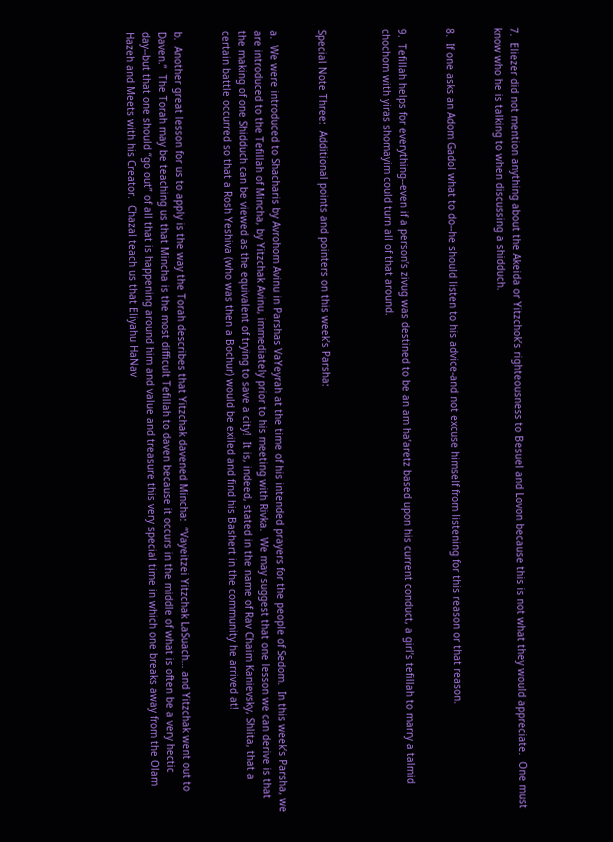7.  Eliezer did not mention anything about the Akeida or Yitzchok’s righteousness to Besuel and Lovon because this is not what they would appreciate.  One must know who he is talking to when discussing a shidduch.


8.  If one asks an Adom Gadol what to do--he should listen to his advice-and not excuse himself from listening for this reason or that reason.


9.  Tefillah helps for everything--even if a person’s zivug was destined to be an am ha’aretz based upon his current conduct, a girl’s tefillah to marry a talmid chochom with yiras shomayim could turn all of that around.



Special Note Three:  Additional points and pointers on this week’s Parsha:


a.  We were introduced to Shacharis by Avrohom Avinu in Parshas VaYeyrah at the time of his intended prayers for the people of Sedom.  In this week’s Parsha, we are introduced to the Tefillah of Mincha, by Yitzchak Avinu, immediately prior to his meeting with Rivka.  We may suggest that one lesson we can derive is that the making of one Shidduch can be viewed as the equivalent of trying to save a city!  It is, indeed, stated in the name of Rav Chaim Kanievsky, Shlita, that a certain battle occurred so that a Rosh Yeshiva (who was then a Bochur) would be exiled and find his Bashert in the community he arrived at!


b.  Another great lesson for us to apply is the way the Torah describes that Yitzchak davened Mincha:  “Vayeitzei Yitzchak LaSuach… and Yitzchak went out to Daven.”  The Torah may be teaching us that Mincha is the most difficult Tefillah to daven because it occurs in the middle of what is often be a very hectic day--but that one should “go out” of all that is happening around him and value and treasure this very special time in which one breaks away from the Olam Hazeh and Meets with his Creator.  Chazal teach us that Eliyahu HaNav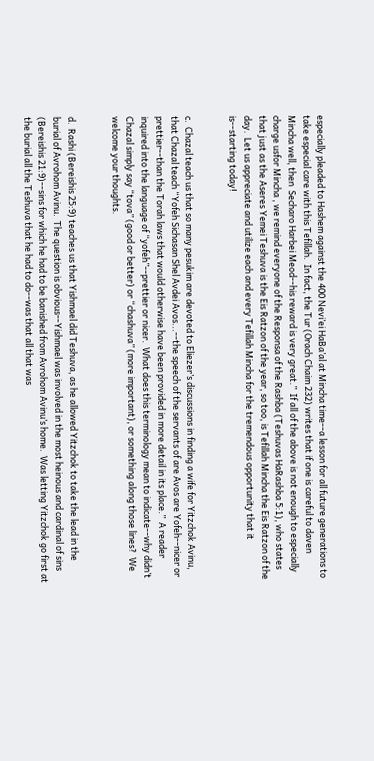especially pleaded to Hashem against the 400 Nevi’ei HaBa’al at Mincha time--a lesson for all future generations to take especial care with this Tefillah.  In fact, the Tur (Orach Chaim 232) writes that if one is careful to daven Mincha well, then  Secharo Harbei Meod--his reward is very great.”  If all of the above is not enough to especially charge usfor Mincha , we remind everyone of the Responsa of the Rashba (Teshuvas HaRashba 5:1), who states that just as the Aseres Yemei Teshuva is the Eis Ratzon of the year, so too, is Tefillah Mincha the Eis Ratzon of the day.  Let us appreciate and utilize each and every Tefillah Mincha for the tremendous opportunity that it is--starting today!


c.  Chazal teach us that so many pesukim are devoted to Eliezer’s discussions in finding a wife for Yitzchok Avinu, that Chazal teach “Yofeh Sichasan Shel Avdei Avos...--the speech of the servants of are Avos are Yofeh--nicer or prettier--than the Torah laws that would otherwise have been provided in more detail in its place.”  A reader inquired into the language of “yofeh”--prettier or nicer.  What does this terminology mean to indicate--why didn’t Chazal simply say “tova” (good or better) or “chashuva” (more important), or something along those lines?  We welcome your thoughts.


d.  Rashi (Bereishis 25:9) teaches us that Yishmael did Teshuva, as he allowed Yitzchok to take the lead in the burial of Avrohom Avinu.  The question is obvious--Yishmael was involved in the most heinous and cardinal of sins (Bereishis 21:9)--sins for which he had to be banished from Avrohom Avinu’s home.  Was letting Yitzchok go first at the burial all the Teshuva that he had to do--was that all that was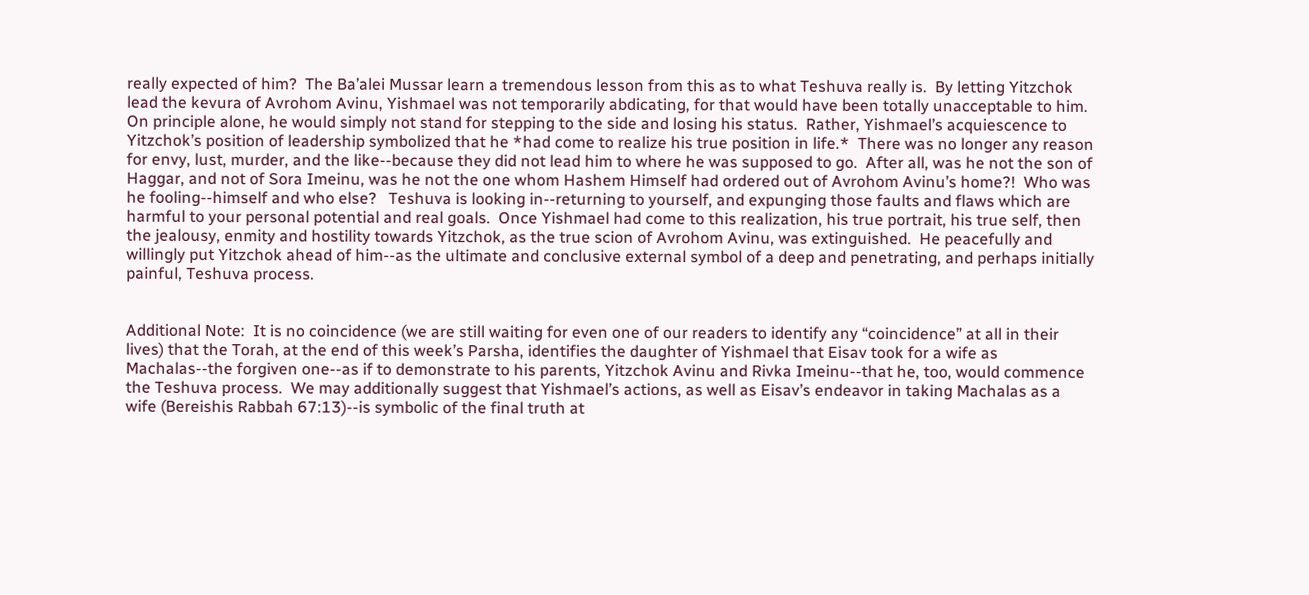really expected of him?  The Ba’alei Mussar learn a tremendous lesson from this as to what Teshuva really is.  By letting Yitzchok lead the kevura of Avrohom Avinu, Yishmael was not temporarily abdicating, for that would have been totally unacceptable to him.  On principle alone, he would simply not stand for stepping to the side and losing his status.  Rather, Yishmael’s acquiescence to Yitzchok’s position of leadership symbolized that he *had come to realize his true position in life.*  There was no longer any reason for envy, lust, murder, and the like--because they did not lead him to where he was supposed to go.  After all, was he not the son of Haggar, and not of Sora Imeinu, was he not the one whom Hashem Himself had ordered out of Avrohom Avinu’s home?!  Who was he fooling--himself and who else?   Teshuva is looking in--returning to yourself, and expunging those faults and flaws which are harmful to your personal potential and real goals.  Once Yishmael had come to this realization, his true portrait, his true self, then the jealousy, enmity and hostility towards Yitzchok, as the true scion of Avrohom Avinu, was extinguished.  He peacefully and willingly put Yitzchok ahead of him--as the ultimate and conclusive external symbol of a deep and penetrating, and perhaps initially painful, Teshuva process.


Additional Note:  It is no coincidence (we are still waiting for even one of our readers to identify any “coincidence” at all in their lives) that the Torah, at the end of this week’s Parsha, identifies the daughter of Yishmael that Eisav took for a wife as Machalas--the forgiven one--as if to demonstrate to his parents, Yitzchok Avinu and Rivka Imeinu--that he, too, would commence the Teshuva process.  We may additionally suggest that Yishmael’s actions, as well as Eisav’s endeavor in taking Machalas as a wife (Bereishis Rabbah 67:13)--is symbolic of the final truth at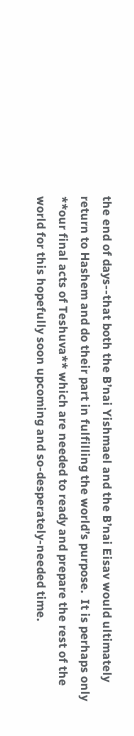the end of days--that both the B’nai Yishmael and the B’nai Eisav would ultimately return to Hashem and do their part in fulfilling the world’s purpose.  It is perhaps only **our final acts of Teshuva** which are needed to ready and prepare the rest of the world for this hopefully soon upcoming and so-desperately-needed time.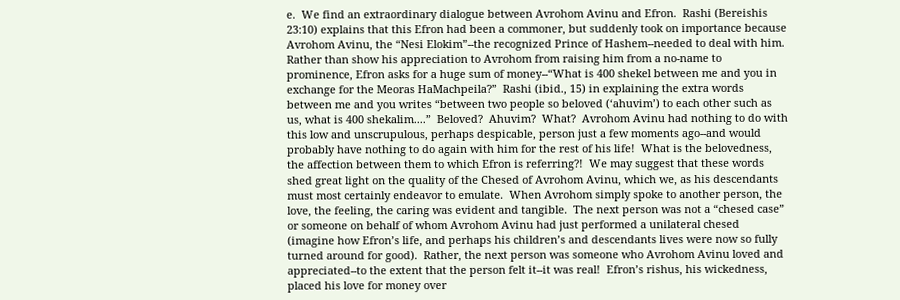e.  We find an extraordinary dialogue between Avrohom Avinu and Efron.  Rashi (Bereishis 23:10) explains that this Efron had been a commoner, but suddenly took on importance because Avrohom Avinu, the “Nesi Elokim”--the recognized Prince of Hashem--needed to deal with him.  Rather than show his appreciation to Avrohom from raising him from a no-name to prominence, Efron asks for a huge sum of money--“What is 400 shekel between me and you in exchange for the Meoras HaMachpeila?”  Rashi (ibid., 15) in explaining the extra words between me and you writes “between two people so beloved (‘ahuvim’) to each other such as us, what is 400 shekalim....”  Beloved?  Ahuvim?  What?  Avrohom Avinu had nothing to do with this low and unscrupulous, perhaps despicable, person just a few moments ago--and would probably have nothing to do again with him for the rest of his life!  What is the belovedness, the affection between them to which Efron is referring?!  We may suggest that these words shed great light on the quality of the Chesed of Avrohom Avinu, which we, as his descendants must most certainly endeavor to emulate.  When Avrohom simply spoke to another person, the love, the feeling, the caring was evident and tangible.  The next person was not a “chesed case” or someone on behalf of whom Avrohom Avinu had just performed a unilateral chesed (imagine how Efron’s life, and perhaps his children’s and descendants lives were now so fully turned around for good).  Rather, the next person was someone who Avrohom Avinu loved and appreciated--to the extent that the person felt it--it was real!  Efron’s rishus, his wickedness, placed his love for money over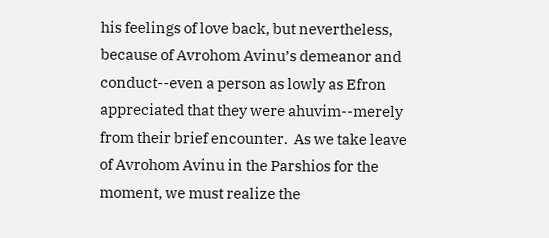his feelings of love back, but nevertheless, because of Avrohom Avinu’s demeanor and conduct--even a person as lowly as Efron appreciated that they were ahuvim--merely from their brief encounter.  As we take leave of Avrohom Avinu in the Parshios for the moment, we must realize the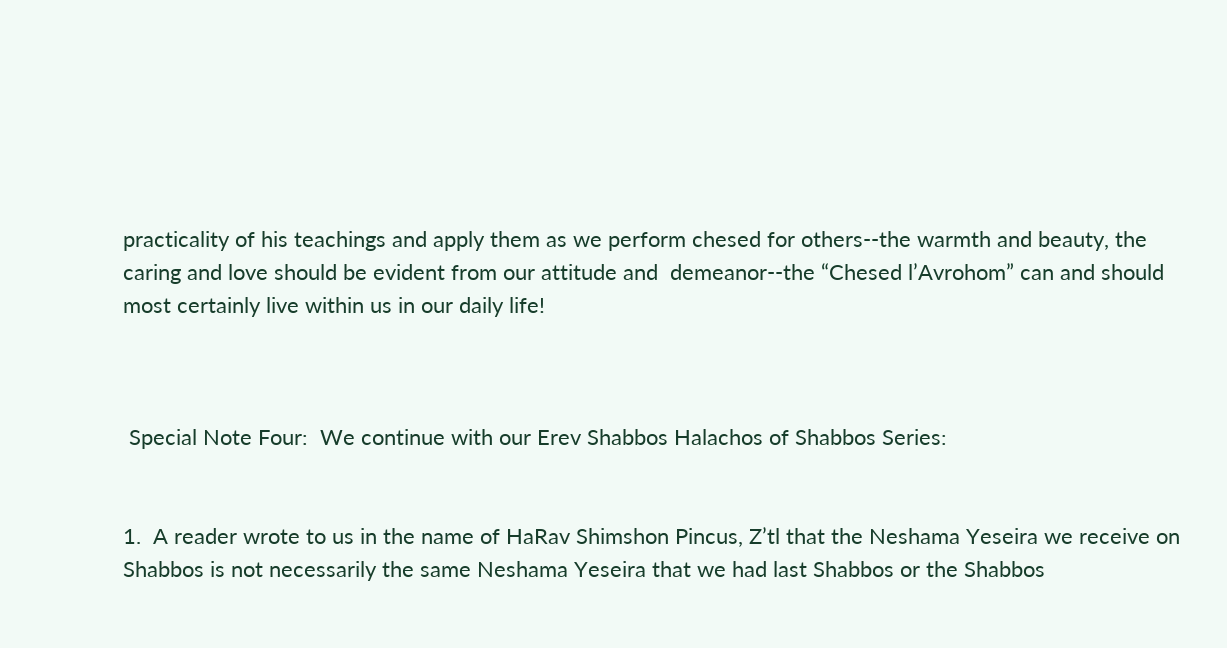practicality of his teachings and apply them as we perform chesed for others--the warmth and beauty, the caring and love should be evident from our attitude and  demeanor--the “Chesed l’Avrohom” can and should most certainly live within us in our daily life!



 Special Note Four:  We continue with our Erev Shabbos Halachos of Shabbos Series:


1.  A reader wrote to us in the name of HaRav Shimshon Pincus, Z’tl that the Neshama Yeseira we receive on Shabbos is not necessarily the same Neshama Yeseira that we had last Shabbos or the Shabbos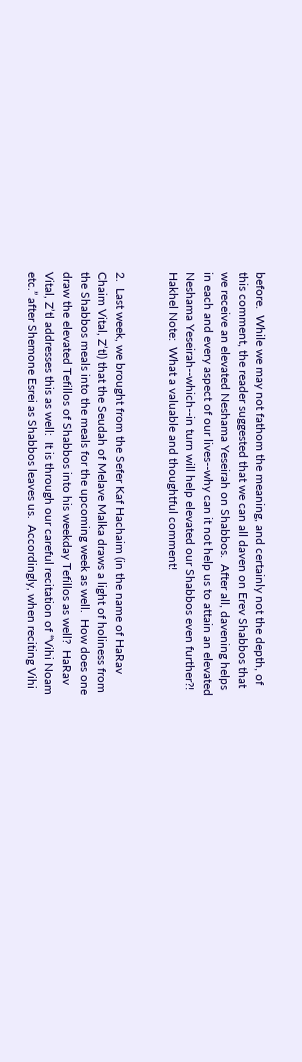before.  While we may not fathom the meaning, and certainly not the depth, of this comment, the reader suggested that we can all daven on Erev Shabbos that we receive an elevated Neshama Yeseirah on Shabbos.  After all, davening helps in each and every aspect of our lives--why can it not help us to attain an elevated Neshama Yeseirah--which--in turn will help elevated our Shabbos even further?!  Hakhel Note:  What a valuable and thoughtful comment!


2.  Last week, we brought from the Sefer Kaf Hachaim (in the name of HaRav Chaim Vital, Z’tl) that the Seudah of Melave Malka draws a light of holiness from the Shabbos meals into the meals for the upcoming week as well.  How does one draw the elevated Tefillos of Shabbos into his weekday Tefillos as well?  HaRav Vital, Z’tl addresses this as well:  It is through our careful recitation of “Vihi Noam etc.” after Shemone Esrei as Shabbos leaves us.  Accordingly, when reciting Vihi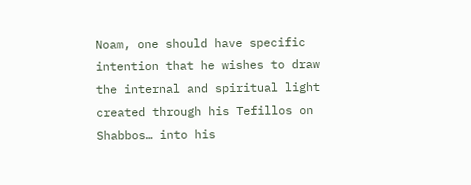Noam, one should have specific intention that he wishes to draw the internal and spiritual light created through his Tefillos on Shabbos… into his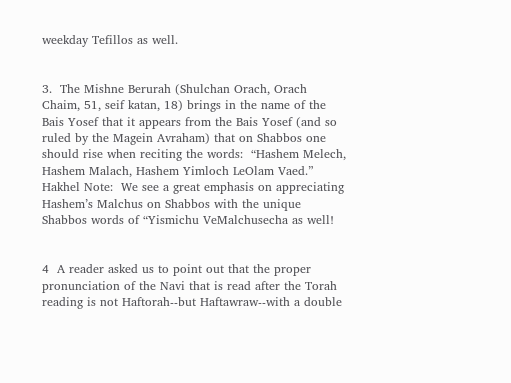weekday Tefillos as well.


3.  The Mishne Berurah (Shulchan Orach, Orach Chaim, 51, seif katan, 18) brings in the name of the Bais Yosef that it appears from the Bais Yosef (and so ruled by the Magein Avraham) that on Shabbos one should rise when reciting the words:  “Hashem Melech, Hashem Malach, Hashem Yimloch LeOlam Vaed.”  Hakhel Note:  We see a great emphasis on appreciating Hashem’s Malchus on Shabbos with the unique Shabbos words of “Yismichu VeMalchusecha as well!


4  A reader asked us to point out that the proper pronunciation of the Navi that is read after the Torah reading is not Haftorah--but Haftawraw--with a double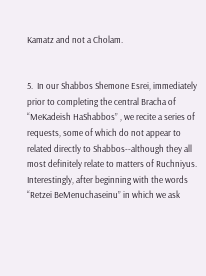Kamatz and not a Cholam.


5.  In our Shabbos Shemone Esrei, immediately prior to completing the central Bracha of “MeKadeish HaShabbos” , we recite a series of requests, some of which do not appear to related directly to Shabbos--although they all most definitely relate to matters of Ruchniyus.  Interestingly, after beginning with the words “Retzei BeMenuchaseinu” in which we ask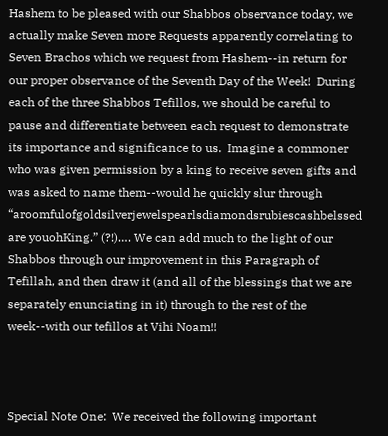Hashem to be pleased with our Shabbos observance today, we actually make Seven more Requests apparently correlating to Seven Brachos which we request from Hashem--in return for our proper observance of the Seventh Day of the Week!  During each of the three Shabbos Tefillos, we should be careful to pause and differentiate between each request to demonstrate its importance and significance to us.  Imagine a commoner who was given permission by a king to receive seven gifts and was asked to name them--would he quickly slur through “aroomfulofgoldsilverjewelspearlsdiamondsrubiescashbelssed are youohKing.” (?!)…. We can add much to the light of our Shabbos through our improvement in this Paragraph of Tefillah, and then draw it (and all of the blessings that we are separately enunciating in it) through to the rest of the week--with our tefillos at Vihi Noam!!



Special Note One:  We received the following important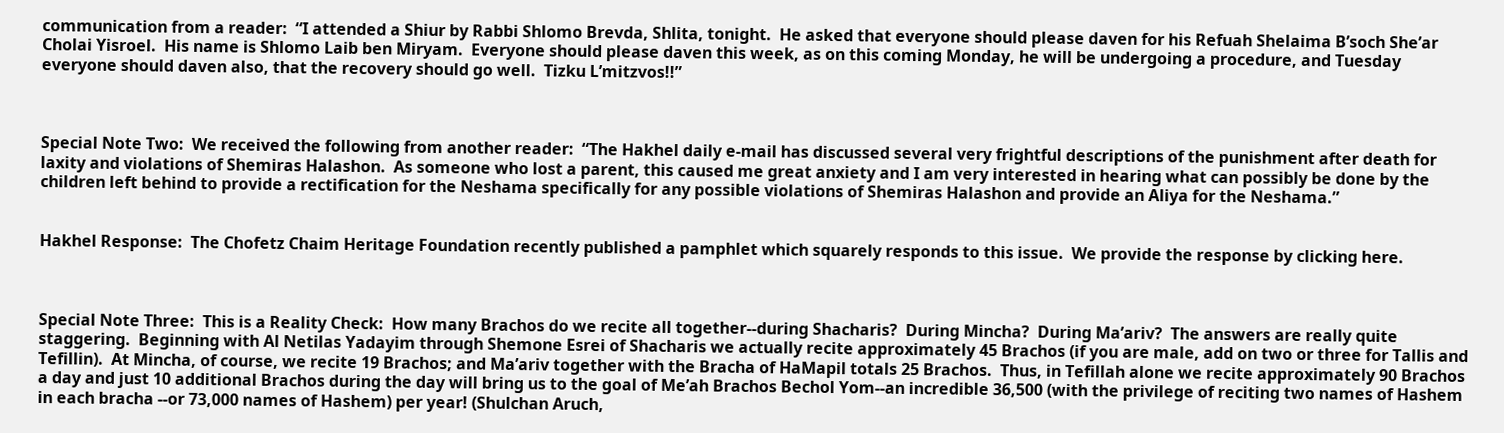communication from a reader:  “I attended a Shiur by Rabbi Shlomo Brevda, Shlita, tonight.  He asked that everyone should please daven for his Refuah Shelaima B’soch She’ar Cholai Yisroel.  His name is Shlomo Laib ben Miryam.  Everyone should please daven this week, as on this coming Monday, he will be undergoing a procedure, and Tuesday everyone should daven also, that the recovery should go well.  Tizku L’mitzvos!!”



Special Note Two:  We received the following from another reader:  “The Hakhel daily e-mail has discussed several very frightful descriptions of the punishment after death for laxity and violations of Shemiras Halashon.  As someone who lost a parent, this caused me great anxiety and I am very interested in hearing what can possibly be done by the children left behind to provide a rectification for the Neshama specifically for any possible violations of Shemiras Halashon and provide an Aliya for the Neshama.”


Hakhel Response:  The Chofetz Chaim Heritage Foundation recently published a pamphlet which squarely responds to this issue.  We provide the response by clicking here.



Special Note Three:  This is a Reality Check:  How many Brachos do we recite all together--during Shacharis?  During Mincha?  During Ma’ariv?  The answers are really quite staggering.  Beginning with Al Netilas Yadayim through Shemone Esrei of Shacharis we actually recite approximately 45 Brachos (if you are male, add on two or three for Tallis and Tefillin).  At Mincha, of course, we recite 19 Brachos; and Ma’ariv together with the Bracha of HaMapil totals 25 Brachos.  Thus, in Tefillah alone we recite approximately 90 Brachos a day and just 10 additional Brachos during the day will bring us to the goal of Me’ah Brachos Bechol Yom--an incredible 36,500 (with the privilege of reciting two names of Hashem in each bracha --or 73,000 names of Hashem) per year! (Shulchan Aruch,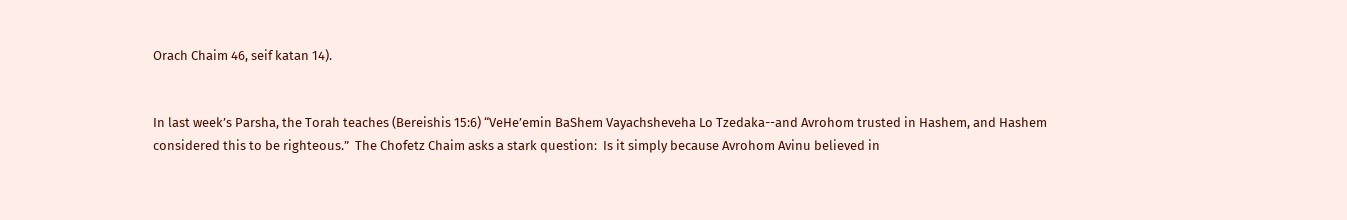Orach Chaim 46, seif katan 14).


In last week’s Parsha, the Torah teaches (Bereishis 15:6) “VeHe’emin BaShem Vayachsheveha Lo Tzedaka--and Avrohom trusted in Hashem, and Hashem considered this to be righteous.”  The Chofetz Chaim asks a stark question:  Is it simply because Avrohom Avinu believed in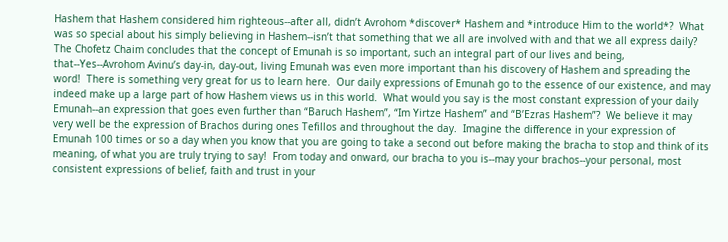Hashem that Hashem considered him righteous--after all, didn’t Avrohom *discover* Hashem and *introduce Him to the world*?  What was so special about his simply believing in Hashem--isn’t that something that we all are involved with and that we all express daily?  The Chofetz Chaim concludes that the concept of Emunah is so important, such an integral part of our lives and being, that--Yes--Avrohom Avinu’s day-in, day-out, living Emunah was even more important than his discovery of Hashem and spreading the word!  There is something very great for us to learn here.  Our daily expressions of Emunah go to the essence of our existence, and may indeed make up a large part of how Hashem views us in this world.  What would you say is the most constant expression of your daily Emunah--an expression that goes even further than “Baruch Hashem”, “Im Yirtze Hashem” and “B’Ezras Hashem”?  We believe it may very well be the expression of Brachos during ones Tefillos and throughout the day.  Imagine the difference in your expression of Emunah 100 times or so a day when you know that you are going to take a second out before making the bracha to stop and think of its meaning, of what you are truly trying to say!  From today and onward, our bracha to you is--may your brachos--your personal, most consistent expressions of belief, faith and trust in your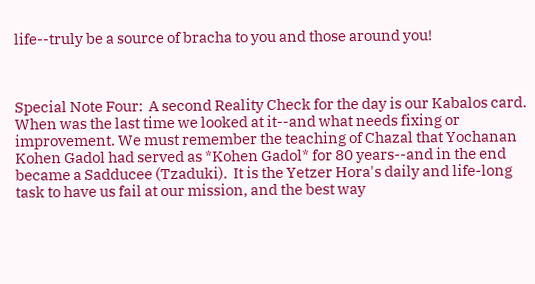life--truly be a source of bracha to you and those around you!



Special Note Four:  A second Reality Check for the day is our Kabalos card.  When was the last time we looked at it--and what needs fixing or improvement. We must remember the teaching of Chazal that Yochanan Kohen Gadol had served as *Kohen Gadol* for 80 years--and in the end became a Sadducee (Tzaduki).  It is the Yetzer Hora's daily and life-long task to have us fail at our mission, and the best way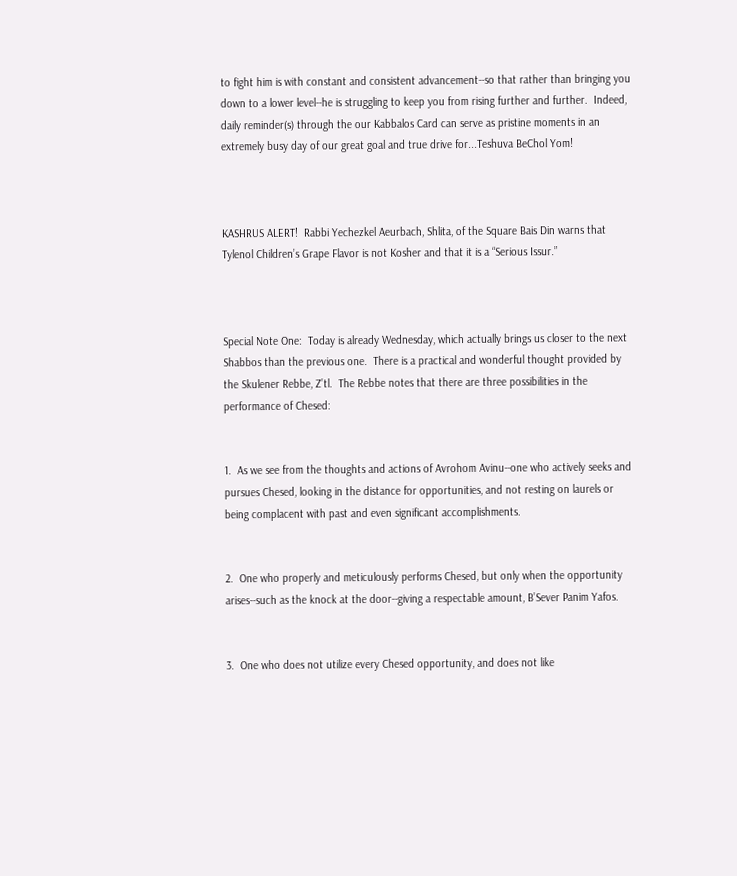to fight him is with constant and consistent advancement--so that rather than bringing you down to a lower level--he is struggling to keep you from rising further and further.  Indeed, daily reminder(s) through the our Kabbalos Card can serve as pristine moments in an extremely busy day of our great goal and true drive for...Teshuva BeChol Yom!



KASHRUS ALERT!  Rabbi Yechezkel Aeurbach, Shlita, of the Square Bais Din warns that Tylenol Children’s Grape Flavor is not Kosher and that it is a “Serious Issur.”



Special Note One:  Today is already Wednesday, which actually brings us closer to the next Shabbos than the previous one.  There is a practical and wonderful thought provided by the Skulener Rebbe, Z’tl.  The Rebbe notes that there are three possibilities in the performance of Chesed:


1.  As we see from the thoughts and actions of Avrohom Avinu--one who actively seeks and pursues Chesed, looking in the distance for opportunities, and not resting on laurels or being complacent with past and even significant accomplishments.


2.  One who properly and meticulously performs Chesed, but only when the opportunity arises--such as the knock at the door--giving a respectable amount, B’Sever Panim Yafos.


3.  One who does not utilize every Chesed opportunity, and does not like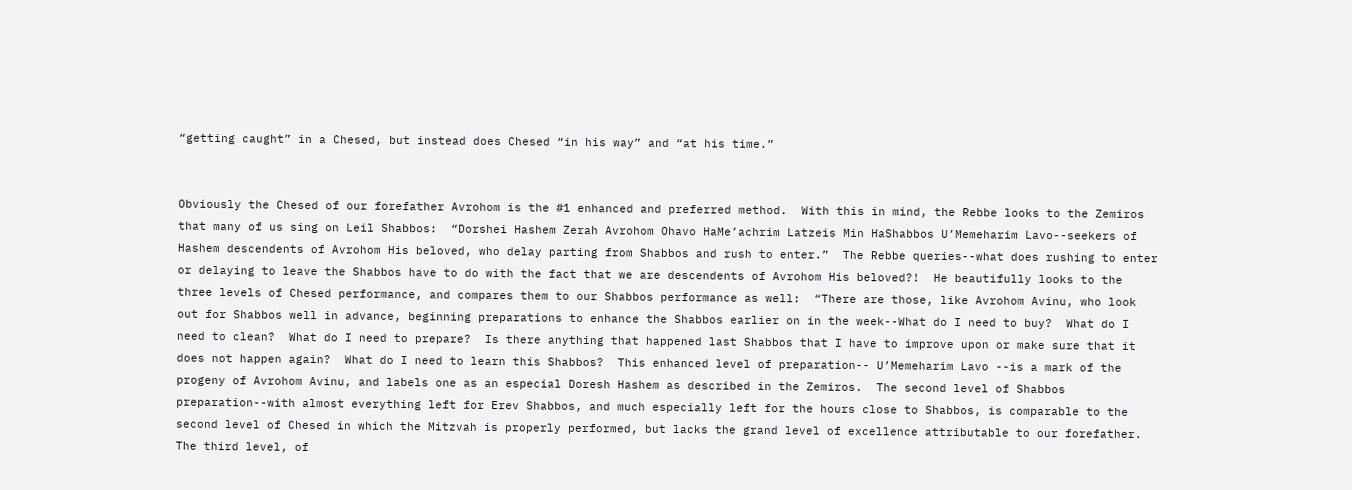“getting caught” in a Chesed, but instead does Chesed “in his way” and “at his time.”


Obviously the Chesed of our forefather Avrohom is the #1 enhanced and preferred method.  With this in mind, the Rebbe looks to the Zemiros that many of us sing on Leil Shabbos:  “Dorshei Hashem Zerah Avrohom Ohavo HaMe’achrim Latzeis Min HaShabbos U’Memeharim Lavo--seekers of Hashem descendents of Avrohom His beloved, who delay parting from Shabbos and rush to enter.”  The Rebbe queries--what does rushing to enter or delaying to leave the Shabbos have to do with the fact that we are descendents of Avrohom His beloved?!  He beautifully looks to the three levels of Chesed performance, and compares them to our Shabbos performance as well:  “There are those, like Avrohom Avinu, who look out for Shabbos well in advance, beginning preparations to enhance the Shabbos earlier on in the week--What do I need to buy?  What do I need to clean?  What do I need to prepare?  Is there anything that happened last Shabbos that I have to improve upon or make sure that it does not happen again?  What do I need to learn this Shabbos?  This enhanced level of preparation-- U’Memeharim Lavo --is a mark of the progeny of Avrohom Avinu, and labels one as an especial Doresh Hashem as described in the Zemiros.  The second level of Shabbos preparation--with almost everything left for Erev Shabbos, and much especially left for the hours close to Shabbos, is comparable to the second level of Chesed in which the Mitzvah is properly performed, but lacks the grand level of excellence attributable to our forefather.  The third level, of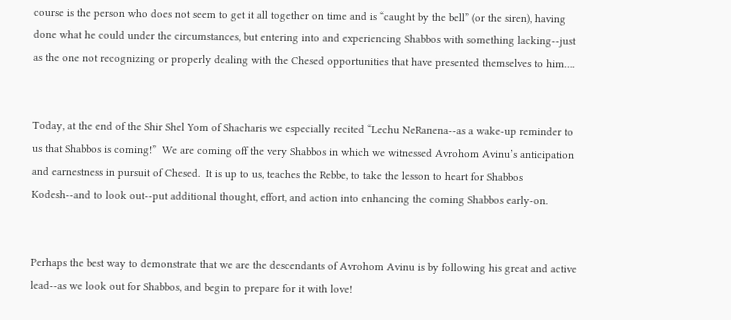course is the person who does not seem to get it all together on time and is “caught by the bell” (or the siren), having done what he could under the circumstances, but entering into and experiencing Shabbos with something lacking--just as the one not recognizing or properly dealing with the Chesed opportunities that have presented themselves to him….


Today, at the end of the Shir Shel Yom of Shacharis we especially recited “Lechu NeRanena--as a wake-up reminder to us that Shabbos is coming!”  We are coming off the very Shabbos in which we witnessed Avrohom Avinu’s anticipation and earnestness in pursuit of Chesed.  It is up to us, teaches the Rebbe, to take the lesson to heart for Shabbos Kodesh--and to look out--put additional thought, effort, and action into enhancing the coming Shabbos early-on.


Perhaps the best way to demonstrate that we are the descendants of Avrohom Avinu is by following his great and active lead--as we look out for Shabbos, and begin to prepare for it with love!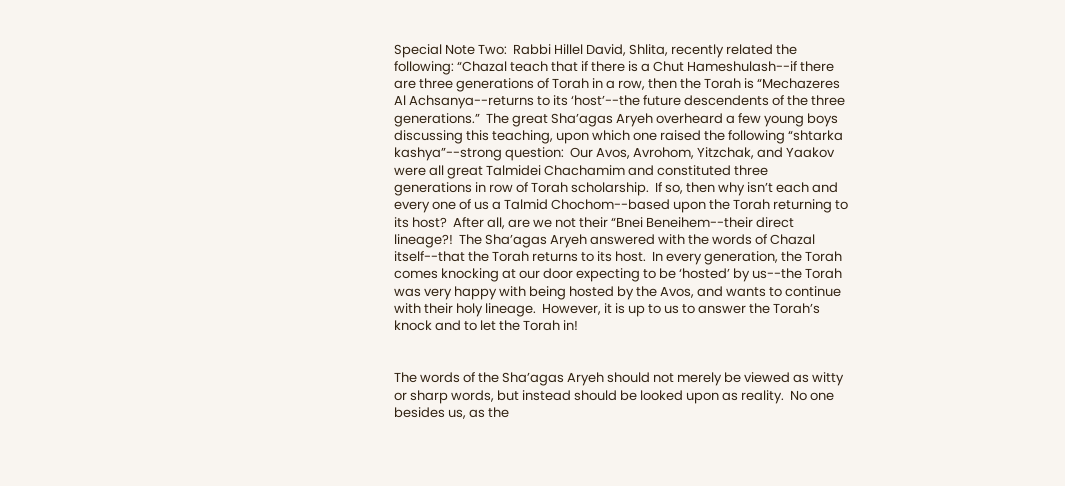Special Note Two:  Rabbi Hillel David, Shlita, recently related the following: “Chazal teach that if there is a Chut Hameshulash--if there are three generations of Torah in a row, then the Torah is “Mechazeres Al Achsanya--returns to its ‘host’--the future descendents of the three generations.”  The great Sha’agas Aryeh overheard a few young boys discussing this teaching, upon which one raised the following “shtarka kashya”--strong question:  Our Avos, Avrohom, Yitzchak, and Yaakov were all great Talmidei Chachamim and constituted three generations in row of Torah scholarship.  If so, then why isn’t each and every one of us a Talmid Chochom--based upon the Torah returning to its host?  After all, are we not their “Bnei Beneihem--their direct lineage?!  The Sha’agas Aryeh answered with the words of Chazal itself--that the Torah returns to its host.  In every generation, the Torah comes knocking at our door expecting to be ‘hosted’ by us--the Torah was very happy with being hosted by the Avos, and wants to continue with their holy lineage.  However, it is up to us to answer the Torah’s knock and to let the Torah in!


The words of the Sha’agas Aryeh should not merely be viewed as witty or sharp words, but instead should be looked upon as reality.  No one besides us, as the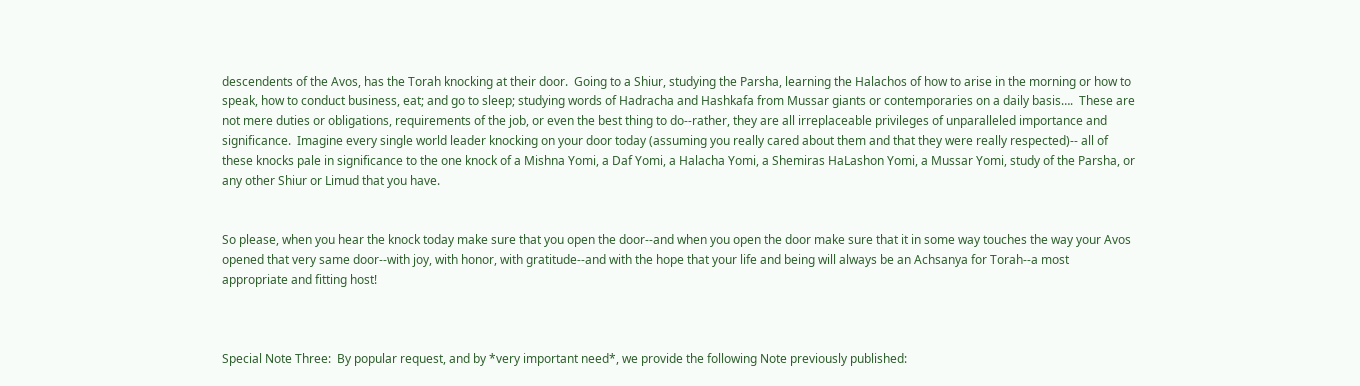descendents of the Avos, has the Torah knocking at their door.  Going to a Shiur, studying the Parsha, learning the Halachos of how to arise in the morning or how to speak, how to conduct business, eat; and go to sleep; studying words of Hadracha and Hashkafa from Mussar giants or contemporaries on a daily basis….  These are not mere duties or obligations, requirements of the job, or even the best thing to do--rather, they are all irreplaceable privileges of unparalleled importance and significance.  Imagine every single world leader knocking on your door today (assuming you really cared about them and that they were really respected)-- all of these knocks pale in significance to the one knock of a Mishna Yomi, a Daf Yomi, a Halacha Yomi, a Shemiras HaLashon Yomi, a Mussar Yomi, study of the Parsha, or any other Shiur or Limud that you have.


So please, when you hear the knock today make sure that you open the door--and when you open the door make sure that it in some way touches the way your Avos opened that very same door--with joy, with honor, with gratitude--and with the hope that your life and being will always be an Achsanya for Torah--a most appropriate and fitting host!



Special Note Three:  By popular request, and by *very important need*, we provide the following Note previously published: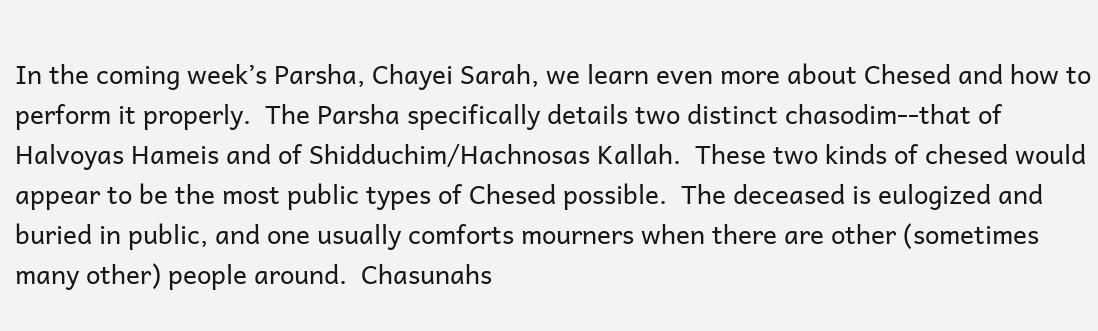In the coming week’s Parsha, Chayei Sarah, we learn even more about Chesed and how to perform it properly.  The Parsha specifically details two distinct chasodim--that of Halvoyas Hameis and of Shidduchim/Hachnosas Kallah.  These two kinds of chesed would appear to be the most public types of Chesed possible.  The deceased is eulogized and buried in public, and one usually comforts mourners when there are other (sometimes many other) people around.  Chasunahs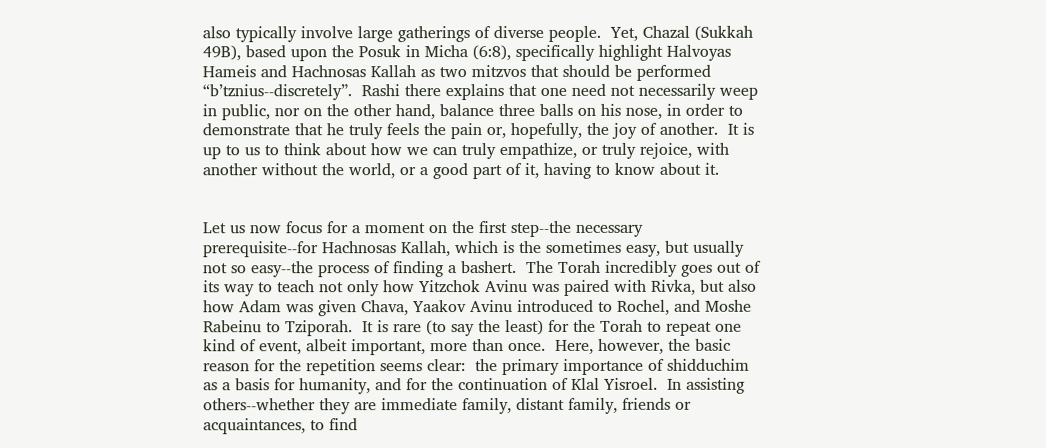also typically involve large gatherings of diverse people.  Yet, Chazal (Sukkah 49B), based upon the Posuk in Micha (6:8), specifically highlight Halvoyas Hameis and Hachnosas Kallah as two mitzvos that should be performed “b’tznius--discretely”.  Rashi there explains that one need not necessarily weep in public, nor on the other hand, balance three balls on his nose, in order to demonstrate that he truly feels the pain or, hopefully, the joy of another.  It is up to us to think about how we can truly empathize, or truly rejoice, with another without the world, or a good part of it, having to know about it.


Let us now focus for a moment on the first step--the necessary prerequisite--for Hachnosas Kallah, which is the sometimes easy, but usually not so easy--the process of finding a bashert.  The Torah incredibly goes out of its way to teach not only how Yitzchok Avinu was paired with Rivka, but also how Adam was given Chava, Yaakov Avinu introduced to Rochel, and Moshe Rabeinu to Tziporah.  It is rare (to say the least) for the Torah to repeat one kind of event, albeit important, more than once.  Here, however, the basic reason for the repetition seems clear:  the primary importance of shidduchim as a basis for humanity, and for the continuation of Klal Yisroel.  In assisting others--whether they are immediate family, distant family, friends or acquaintances, to find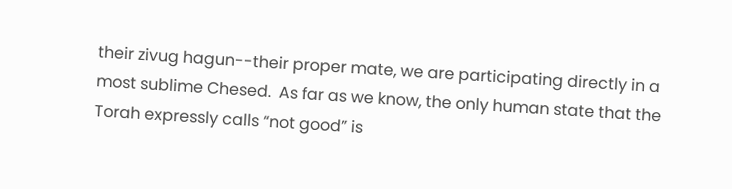their zivug hagun--their proper mate, we are participating directly in a most sublime Chesed.  As far as we know, the only human state that the Torah expressly calls “not good” is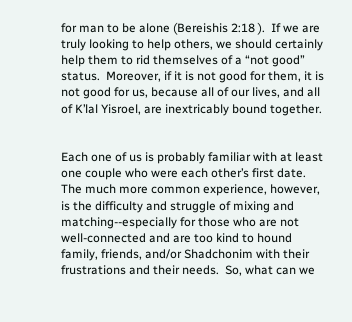for man to be alone (Bereishis 2:18 ).  If we are truly looking to help others, we should certainly help them to rid themselves of a “not good” status.  Moreover, if it is not good for them, it is not good for us, because all of our lives, and all of K’lal Yisroel, are inextricably bound together.


Each one of us is probably familiar with at least one couple who were each other’s first date.  The much more common experience, however, is the difficulty and struggle of mixing and matching--especially for those who are not well-connected and are too kind to hound family, friends, and/or Shadchonim with their frustrations and their needs.  So, what can we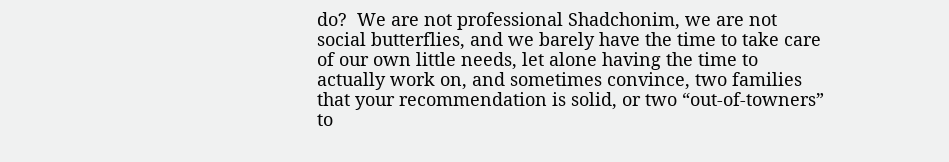do?  We are not professional Shadchonim, we are not social butterflies, and we barely have the time to take care of our own little needs, let alone having the time to actually work on, and sometimes convince, two families that your recommendation is solid, or two “out-of-towners” to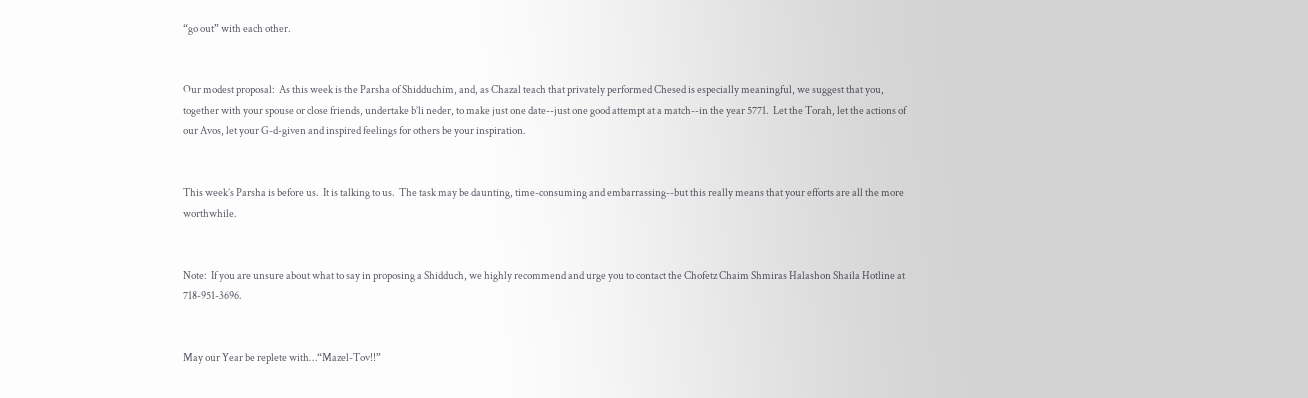“go out” with each other.


Our modest proposal:  As this week is the Parsha of Shidduchim, and, as Chazal teach that privately performed Chesed is especially meaningful, we suggest that you, together with your spouse or close friends, undertake b’li neder, to make just one date--just one good attempt at a match--in the year 5771.  Let the Torah, let the actions of our Avos, let your G-d-given and inspired feelings for others be your inspiration.


This week’s Parsha is before us.  It is talking to us.  The task may be daunting, time-consuming and embarrassing--but this really means that your efforts are all the more worthwhile.


Note:  If you are unsure about what to say in proposing a Shidduch, we highly recommend and urge you to contact the Chofetz Chaim Shmiras Halashon Shaila Hotline at 718-951-3696.


May our Year be replete with…“Mazel-Tov!!”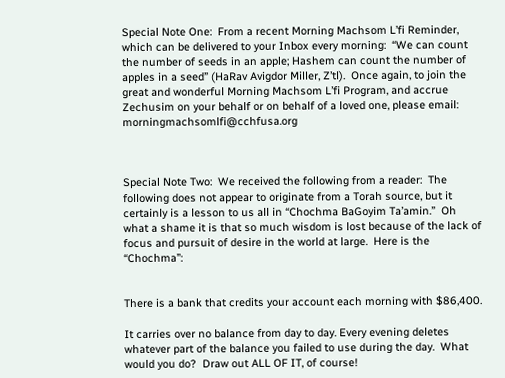Special Note One:  From a recent Morning Machsom L’fi Reminder, which can be delivered to your Inbox every morning:  “We can count the number of seeds in an apple; Hashem can count the number of apples in a seed” (HaRav Avigdor Miller, Z’tl).  Once again, to join the great and wonderful Morning Machsom L’fi Program, and accrue Zechusim on your behalf or on behalf of a loved one, please email:  morningmachsomlfi@cchfusa.org



Special Note Two:  We received the following from a reader:  The following does not appear to originate from a Torah source, but it certainly is a lesson to us all in “Chochma BaGoyim Ta’amin.”  Oh what a shame it is that so much wisdom is lost because of the lack of focus and pursuit of desire in the world at large.  Here is the “Chochma”:


There is a bank that credits your account each morning with $86,400.

It carries over no balance from day to day. Every evening deletes whatever part of the balance you failed to use during the day.  What would you do?  Draw out ALL OF IT, of course!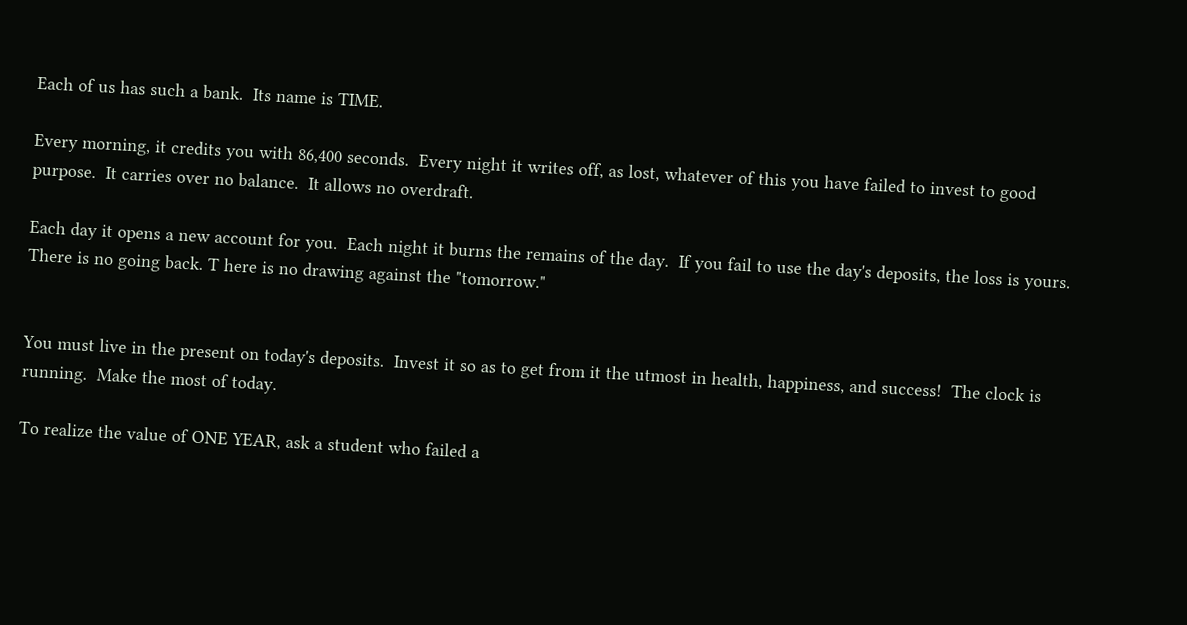Each of us has such a bank.  Its name is TIME.

Every morning, it credits you with 86,400 seconds.  Every night it writes off, as lost, whatever of this you have failed to invest to good purpose.  It carries over no balance.  It allows no overdraft.

Each day it opens a new account for you.  Each night it burns the remains of the day.  If you fail to use the day's deposits, the loss is yours.  There is no going back. T here is no drawing against the "tomorrow."


You must live in the present on today's deposits.  Invest it so as to get from it the utmost in health, happiness, and success!  The clock is running.  Make the most of today.

To realize the value of ONE YEAR, ask a student who failed a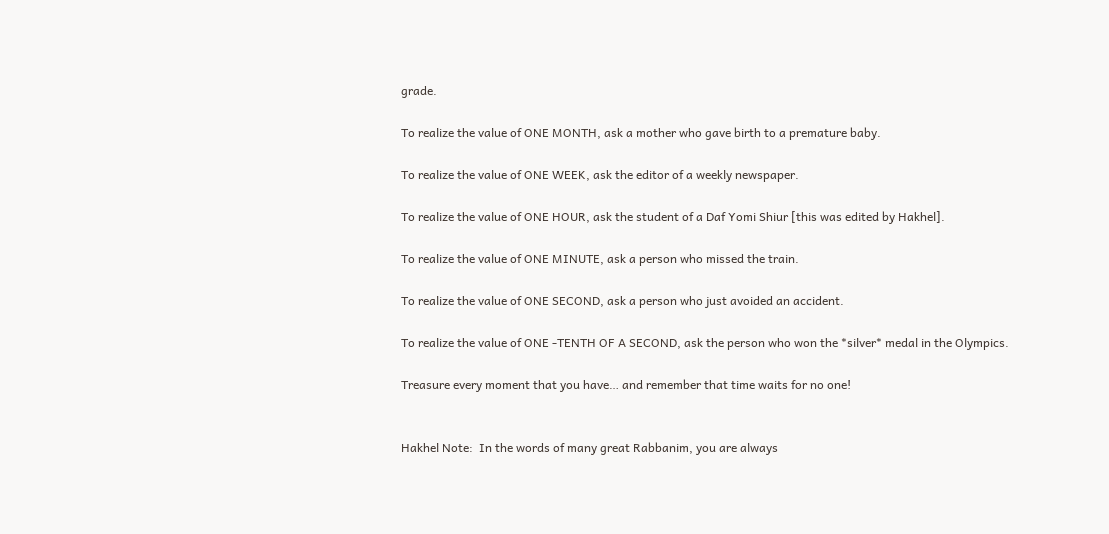grade.

To realize the value of ONE MONTH, ask a mother who gave birth to a premature baby.

To realize the value of ONE WEEK, ask the editor of a weekly newspaper.

To realize the value of ONE HOUR, ask the student of a Daf Yomi Shiur [this was edited by Hakhel].

To realize the value of ONE MINUTE, ask a person who missed the train.

To realize the value of ONE SECOND, ask a person who just avoided an accident.

To realize the value of ONE -TENTH OF A SECOND, ask the person who won the *silver* medal in the Olympics.

Treasure every moment that you have… and remember that time waits for no one!


Hakhel Note:  In the words of many great Rabbanim, you are always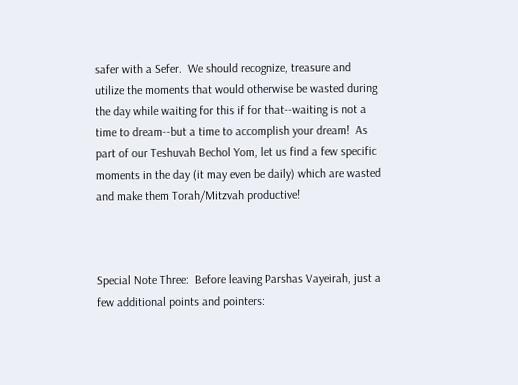safer with a Sefer.  We should recognize, treasure and utilize the moments that would otherwise be wasted during the day while waiting for this if for that--waiting is not a time to dream--but a time to accomplish your dream!  As part of our Teshuvah Bechol Yom, let us find a few specific moments in the day (it may even be daily) which are wasted and make them Torah/Mitzvah productive!



Special Note Three:  Before leaving Parshas Vayeirah, just a few additional points and pointers: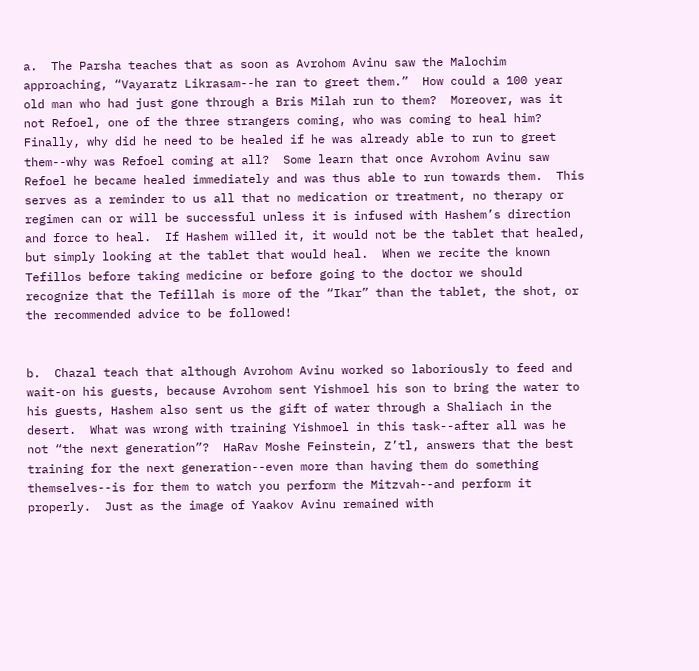a.  The Parsha teaches that as soon as Avrohom Avinu saw the Malochim approaching, “Vayaratz Likrasam--he ran to greet them.”  How could a 100 year old man who had just gone through a Bris Milah run to them?  Moreover, was it not Refoel, one of the three strangers coming, who was coming to heal him?  Finally, why did he need to be healed if he was already able to run to greet them--why was Refoel coming at all?  Some learn that once Avrohom Avinu saw Refoel he became healed immediately and was thus able to run towards them.  This serves as a reminder to us all that no medication or treatment, no therapy or regimen can or will be successful unless it is infused with Hashem’s direction and force to heal.  If Hashem willed it, it would not be the tablet that healed, but simply looking at the tablet that would heal.  When we recite the known Tefillos before taking medicine or before going to the doctor we should recognize that the Tefillah is more of the “Ikar” than the tablet, the shot, or the recommended advice to be followed!


b.  Chazal teach that although Avrohom Avinu worked so laboriously to feed and wait-on his guests, because Avrohom sent Yishmoel his son to bring the water to his guests, Hashem also sent us the gift of water through a Shaliach in the desert.  What was wrong with training Yishmoel in this task--after all was he not “the next generation”?  HaRav Moshe Feinstein, Z’tl, answers that the best training for the next generation--even more than having them do something themselves--is for them to watch you perform the Mitzvah--and perform it properly.  Just as the image of Yaakov Avinu remained with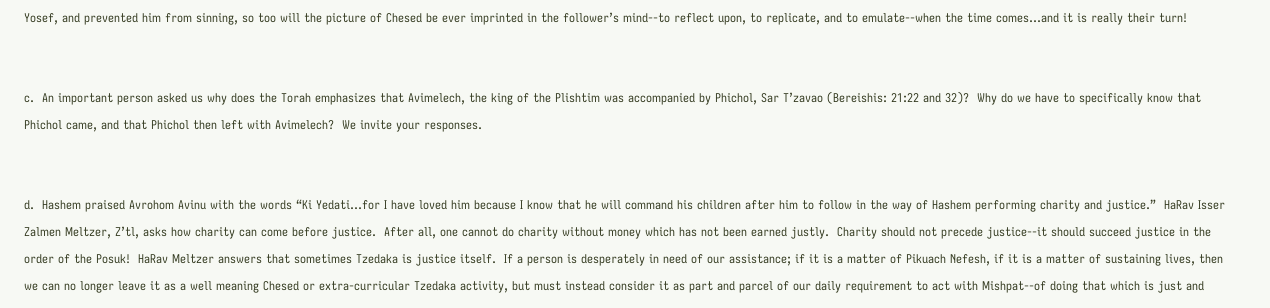Yosef, and prevented him from sinning, so too will the picture of Chesed be ever imprinted in the follower’s mind--to reflect upon, to replicate, and to emulate--when the time comes…and it is really their turn!


c.  An important person asked us why does the Torah emphasizes that Avimelech, the king of the Plishtim was accompanied by Phichol, Sar T’zavao (Bereishis: 21:22 and 32)?  Why do we have to specifically know that Phichol came, and that Phichol then left with Avimelech?  We invite your responses.


d.  Hashem praised Avrohom Avinu with the words “Ki Yedati…for I have loved him because I know that he will command his children after him to follow in the way of Hashem performing charity and justice.”  HaRav Isser Zalmen Meltzer, Z’tl, asks how charity can come before justice.  After all, one cannot do charity without money which has not been earned justly.  Charity should not precede justice--it should succeed justice in the order of the Posuk!  HaRav Meltzer answers that sometimes Tzedaka is justice itself.  If a person is desperately in need of our assistance; if it is a matter of Pikuach Nefesh, if it is a matter of sustaining lives, then we can no longer leave it as a well meaning Chesed or extra-curricular Tzedaka activity, but must instead consider it as part and parcel of our daily requirement to act with Mishpat--of doing that which is just and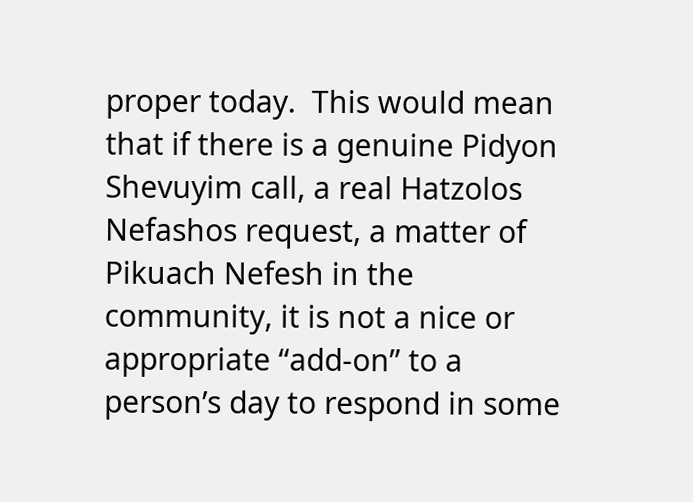proper today.  This would mean that if there is a genuine Pidyon Shevuyim call, a real Hatzolos Nefashos request, a matter of Pikuach Nefesh in the community, it is not a nice or appropriate “add-on” to a person’s day to respond in some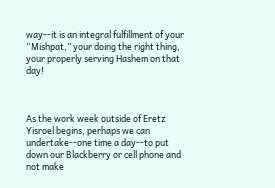way--it is an integral fulfillment of your “Mishpat,” your doing the right thing, your properly serving Hashem on that day!



As the work week outside of Eretz Yisroel begins, perhaps we can undertake--one time a day--to put down our Blackberry or cell phone and not make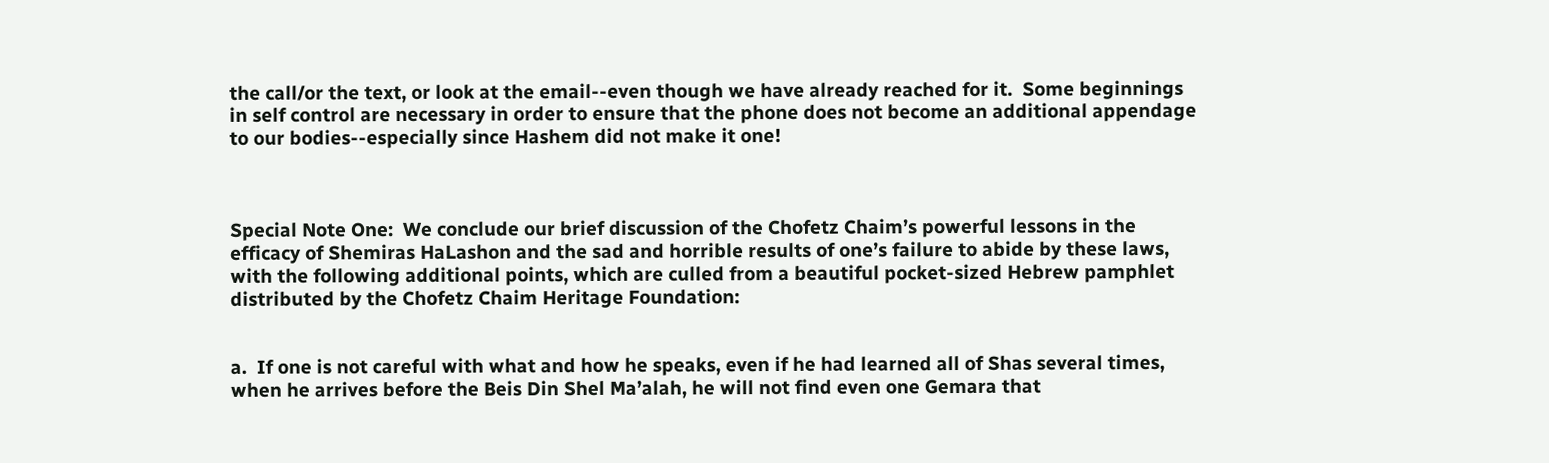the call/or the text, or look at the email--even though we have already reached for it.  Some beginnings in self control are necessary in order to ensure that the phone does not become an additional appendage to our bodies--especially since Hashem did not make it one!



Special Note One:  We conclude our brief discussion of the Chofetz Chaim’s powerful lessons in the efficacy of Shemiras HaLashon and the sad and horrible results of one’s failure to abide by these laws, with the following additional points, which are culled from a beautiful pocket-sized Hebrew pamphlet distributed by the Chofetz Chaim Heritage Foundation:


a.  If one is not careful with what and how he speaks, even if he had learned all of Shas several times, when he arrives before the Beis Din Shel Ma’alah, he will not find even one Gemara that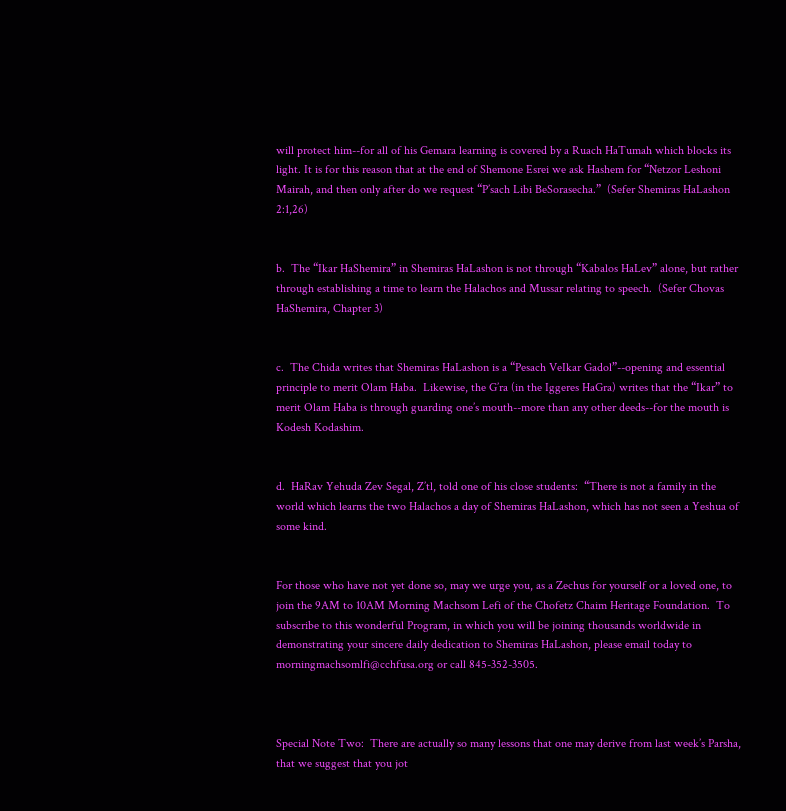will protect him--for all of his Gemara learning is covered by a Ruach HaTumah which blocks its light. It is for this reason that at the end of Shemone Esrei we ask Hashem for “Netzor Leshoni Mairah, and then only after do we request “P’sach Libi BeSorasecha.”  (Sefer Shemiras HaLashon 2:1,26)


b.  The “Ikar HaShemira” in Shemiras HaLashon is not through “Kabalos HaLev” alone, but rather through establishing a time to learn the Halachos and Mussar relating to speech.  (Sefer Chovas HaShemira, Chapter 3)


c.  The Chida writes that Shemiras HaLashon is a “Pesach VeIkar Gadol”--opening and essential principle to merit Olam Haba.  Likewise, the G’ra (in the Iggeres HaGra) writes that the “Ikar” to merit Olam Haba is through guarding one’s mouth--more than any other deeds--for the mouth is Kodesh Kodashim.


d.  HaRav Yehuda Zev Segal, Z’tl, told one of his close students:  “There is not a family in the world which learns the two Halachos a day of Shemiras HaLashon, which has not seen a Yeshua of some kind.


For those who have not yet done so, may we urge you, as a Zechus for yourself or a loved one, to join the 9AM to 10AM Morning Machsom Lefi of the Chofetz Chaim Heritage Foundation.  To subscribe to this wonderful Program, in which you will be joining thousands worldwide in demonstrating your sincere daily dedication to Shemiras HaLashon, please email today to morningmachsomlfi@cchfusa.org or call 845-352-3505.



Special Note Two:  There are actually so many lessons that one may derive from last week’s Parsha, that we suggest that you jot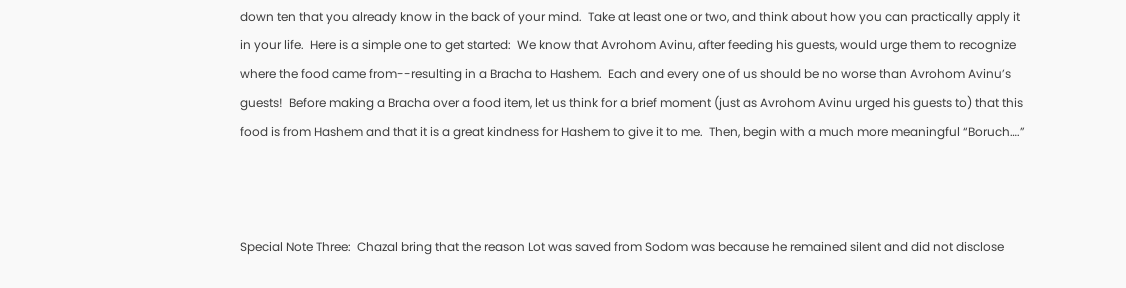down ten that you already know in the back of your mind.  Take at least one or two, and think about how you can practically apply it in your life.  Here is a simple one to get started:  We know that Avrohom Avinu, after feeding his guests, would urge them to recognize where the food came from--resulting in a Bracha to Hashem.  Each and every one of us should be no worse than Avrohom Avinu’s guests!  Before making a Bracha over a food item, let us think for a brief moment (just as Avrohom Avinu urged his guests to) that this food is from Hashem and that it is a great kindness for Hashem to give it to me.  Then, begin with a much more meaningful “Boruch….”



Special Note Three:  Chazal bring that the reason Lot was saved from Sodom was because he remained silent and did not disclose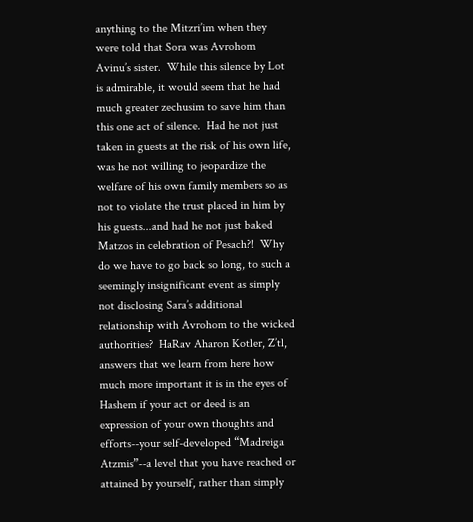anything to the Mitzri’im when they were told that Sora was Avrohom Avinu’s sister.  While this silence by Lot is admirable, it would seem that he had much greater zechusim to save him than this one act of silence.  Had he not just taken in guests at the risk of his own life, was he not willing to jeopardize the welfare of his own family members so as not to violate the trust placed in him by his guests...and had he not just baked Matzos in celebration of Pesach?!  Why do we have to go back so long, to such a seemingly insignificant event as simply not disclosing Sara’s additional relationship with Avrohom to the wicked authorities?  HaRav Aharon Kotler, Z’tl, answers that we learn from here how much more important it is in the eyes of Hashem if your act or deed is an expression of your own thoughts and efforts--your self-developed “Madreiga Atzmis”--a level that you have reached or attained by yourself, rather than simply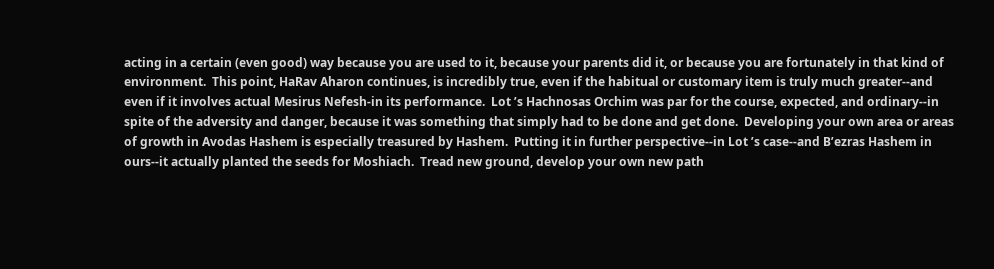acting in a certain (even good) way because you are used to it, because your parents did it, or because you are fortunately in that kind of environment.  This point, HaRav Aharon continues, is incredibly true, even if the habitual or customary item is truly much greater--and even if it involves actual Mesirus Nefesh-in its performance.  Lot ’s Hachnosas Orchim was par for the course, expected, and ordinary--in spite of the adversity and danger, because it was something that simply had to be done and get done.  Developing your own area or areas of growth in Avodas Hashem is especially treasured by Hashem.  Putting it in further perspective--in Lot ’s case--and B’ezras Hashem in ours--it actually planted the seeds for Moshiach.  Tread new ground, develop your own new path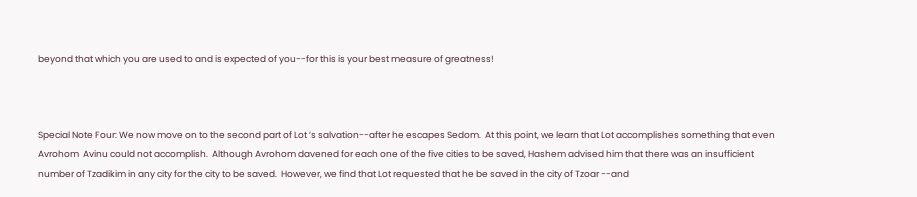beyond that which you are used to and is expected of you--for this is your best measure of greatness!



Special Note Four: We now move on to the second part of Lot ’s salvation--after he escapes Sedom.  At this point, we learn that Lot accomplishes something that even Avrohom  Avinu could not accomplish.  Although Avrohom davened for each one of the five cities to be saved, Hashem advised him that there was an insufficient number of Tzadikim in any city for the city to be saved.  However, we find that Lot requested that he be saved in the city of Tzoar --and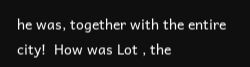he was, together with the entire city!  How was Lot , the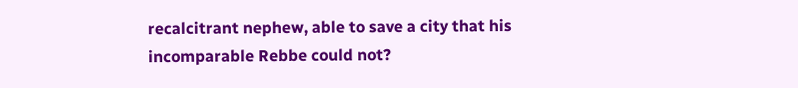recalcitrant nephew, able to save a city that his incomparable Rebbe could not?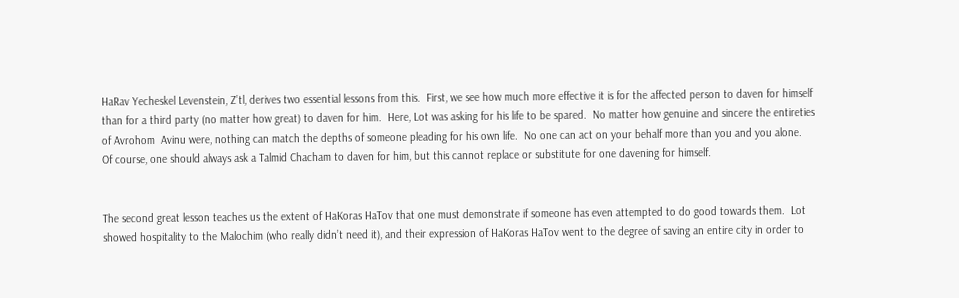HaRav Yecheskel Levenstein, Z’tl, derives two essential lessons from this.  First, we see how much more effective it is for the affected person to daven for himself than for a third party (no matter how great) to daven for him.  Here, Lot was asking for his life to be spared.  No matter how genuine and sincere the entireties of Avrohom  Avinu were, nothing can match the depths of someone pleading for his own life.  No one can act on your behalf more than you and you alone.   Of course, one should always ask a Talmid Chacham to daven for him, but this cannot replace or substitute for one davening for himself.


The second great lesson teaches us the extent of HaKoras HaTov that one must demonstrate if someone has even attempted to do good towards them.  Lot showed hospitality to the Malochim (who really didn’t need it), and their expression of HaKoras HaTov went to the degree of saving an entire city in order to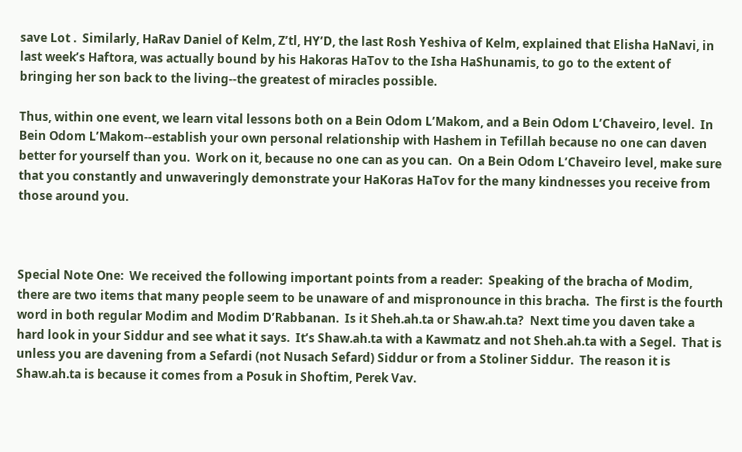save Lot .  Similarly, HaRav Daniel of Kelm, Z’tl, HY’D, the last Rosh Yeshiva of Kelm, explained that Elisha HaNavi, in last week’s Haftora, was actually bound by his Hakoras HaTov to the Isha HaShunamis, to go to the extent of bringing her son back to the living--the greatest of miracles possible.

Thus, within one event, we learn vital lessons both on a Bein Odom L’Makom, and a Bein Odom L’Chaveiro, level.  In Bein Odom L’Makom--establish your own personal relationship with Hashem in Tefillah because no one can daven better for yourself than you.  Work on it, because no one can as you can.  On a Bein Odom L’Chaveiro level, make sure that you constantly and unwaveringly demonstrate your HaKoras HaTov for the many kindnesses you receive from those around you.



Special Note One:  We received the following important points from a reader:  Speaking of the bracha of Modim, there are two items that many people seem to be unaware of and mispronounce in this bracha.  The first is the fourth word in both regular Modim and Modim D’Rabbanan.  Is it Sheh.ah.ta or Shaw.ah.ta?  Next time you daven take a hard look in your Siddur and see what it says.  It’s Shaw.ah.ta with a Kawmatz and not Sheh.ah.ta with a Segel.  That is unless you are davening from a Sefardi (not Nusach Sefard) Siddur or from a Stoliner Siddur.  The reason it is Shaw.ah.ta is because it comes from a Posuk in Shoftim, Perek Vav.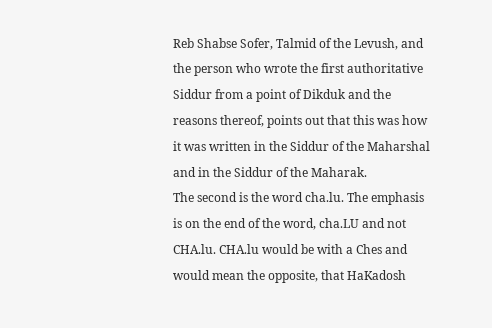Reb Shabse Sofer, Talmid of the Levush, and the person who wrote the first authoritative Siddur from a point of Dikduk and the reasons thereof, points out that this was how it was written in the Siddur of the Maharshal and in the Siddur of the Maharak.
The second is the word cha.lu. The emphasis is on the end of the word, cha.LU and not CHA.lu. CHA.lu would be with a Ches and would mean the opposite, that HaKadosh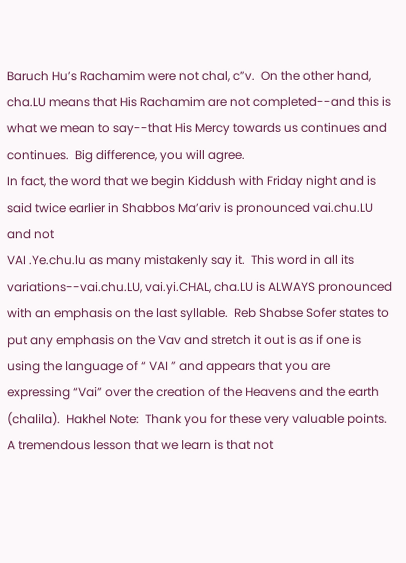Baruch Hu’s Rachamim were not chal, c”v.  On the other hand, cha.LU means that His Rachamim are not completed--and this is what we mean to say--that His Mercy towards us continues and continues.  Big difference, you will agree.
In fact, the word that we begin Kiddush with Friday night and is said twice earlier in Shabbos Ma’ariv is pronounced vai.chu.LU and not
VAI .Ye.chu.lu as many mistakenly say it.  This word in all its variations--vai.chu.LU, vai.yi.CHAL, cha.LU is ALWAYS pronounced with an emphasis on the last syllable.  Reb Shabse Sofer states to put any emphasis on the Vav and stretch it out is as if one is using the language of “ VAI ” and appears that you are expressing “Vai” over the creation of the Heavens and the earth (chalila).  Hakhel Note:  Thank you for these very valuable points.  A tremendous lesson that we learn is that not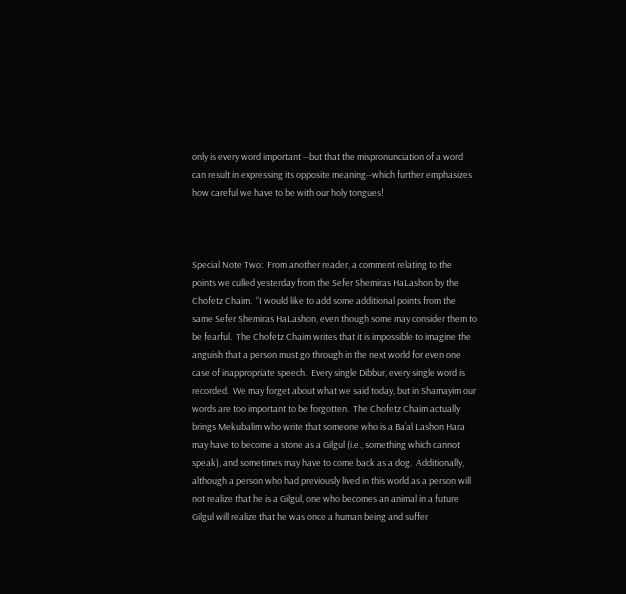only is every word important --but that the mispronunciation of a word can result in expressing its opposite meaning--which further emphasizes how careful we have to be with our holy tongues!



Special Note Two:  From another reader, a comment relating to the points we culled yesterday from the Sefer Shemiras HaLashon by the Chofetz Chaim.  “I would like to add some additional points from the same Sefer Shemiras HaLashon, even though some may consider them to be fearful.  The Chofetz Chaim writes that it is impossible to imagine the anguish that a person must go through in the next world for even one case of inappropriate speech.  Every single Dibbur, every single word is recorded.  We may forget about what we said today, but in Shamayim our words are too important to be forgotten.  The Chofetz Chaim actually brings Mekubalim who write that someone who is a Ba’al Lashon Hara may have to become a stone as a Gilgul (i.e., something which cannot speak), and sometimes may have to come back as a dog.  Additionally, although a person who had previously lived in this world as a person will not realize that he is a Gilgul, one who becomes an animal in a future Gilgul will realize that he was once a human being and suffer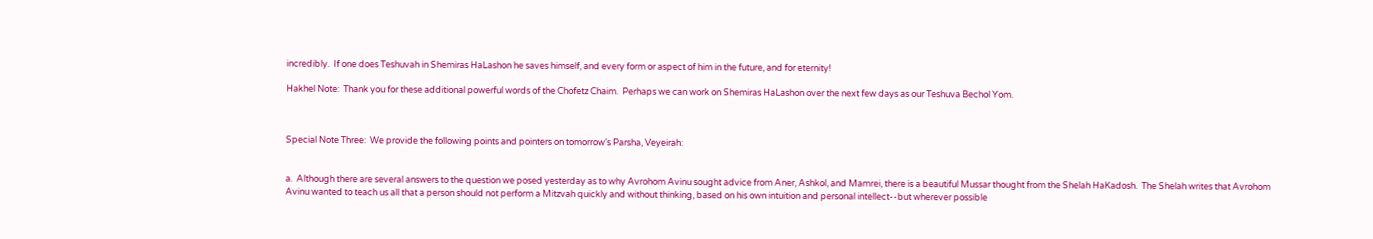incredibly.  If one does Teshuvah in Shemiras HaLashon he saves himself, and every form or aspect of him in the future, and for eternity!

Hakhel Note:  Thank you for these additional powerful words of the Chofetz Chaim.  Perhaps we can work on Shemiras HaLashon over the next few days as our Teshuva Bechol Yom.



Special Note Three:  We provide the following points and pointers on tomorrow’s Parsha, Veyeirah:


a.  Although there are several answers to the question we posed yesterday as to why Avrohom Avinu sought advice from Aner, Ashkol, and Mamrei, there is a beautiful Mussar thought from the Shelah HaKadosh.  The Shelah writes that Avrohom Avinu wanted to teach us all that a person should not perform a Mitzvah quickly and without thinking, based on his own intuition and personal intellect--but wherever possible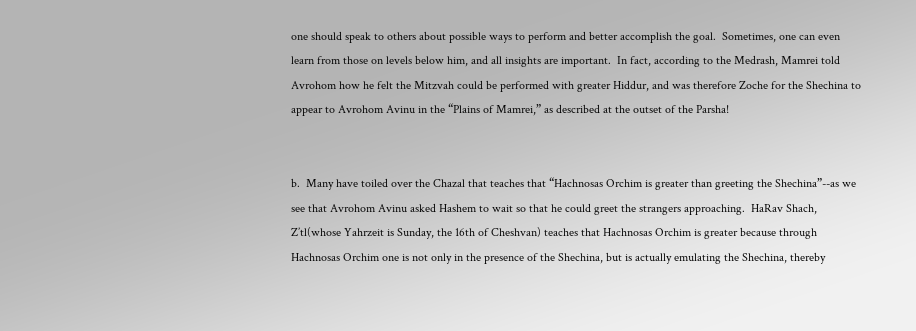one should speak to others about possible ways to perform and better accomplish the goal.  Sometimes, one can even learn from those on levels below him, and all insights are important.  In fact, according to the Medrash, Mamrei told Avrohom how he felt the Mitzvah could be performed with greater Hiddur, and was therefore Zoche for the Shechina to appear to Avrohom Avinu in the “Plains of Mamrei,” as described at the outset of the Parsha!


b.  Many have toiled over the Chazal that teaches that “Hachnosas Orchim is greater than greeting the Shechina”--as we see that Avrohom Avinu asked Hashem to wait so that he could greet the strangers approaching.  HaRav Shach, Z’tl(whose Yahrzeit is Sunday, the 16th of Cheshvan) teaches that Hachnosas Orchim is greater because through Hachnosas Orchim one is not only in the presence of the Shechina, but is actually emulating the Shechina, thereby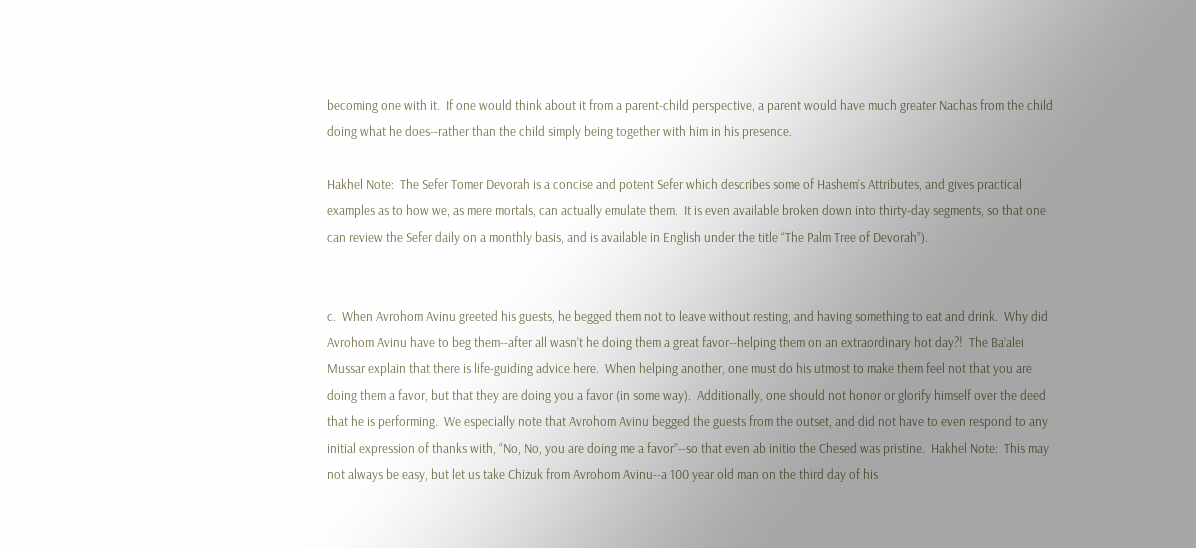becoming one with it.  If one would think about it from a parent-child perspective, a parent would have much greater Nachas from the child doing what he does--rather than the child simply being together with him in his presence.

Hakhel Note:  The Sefer Tomer Devorah is a concise and potent Sefer which describes some of Hashem’s Attributes, and gives practical examples as to how we, as mere mortals, can actually emulate them.  It is even available broken down into thirty-day segments, so that one can review the Sefer daily on a monthly basis, and is available in English under the title “The Palm Tree of Devorah”).


c.  When Avrohom Avinu greeted his guests, he begged them not to leave without resting, and having something to eat and drink.  Why did Avrohom Avinu have to beg them--after all wasn’t he doing them a great favor--helping them on an extraordinary hot day?!  The Ba’alei Mussar explain that there is life-guiding advice here.  When helping another, one must do his utmost to make them feel not that you are doing them a favor, but that they are doing you a favor (in some way).  Additionally, one should not honor or glorify himself over the deed that he is performing.  We especially note that Avrohom Avinu begged the guests from the outset, and did not have to even respond to any initial expression of thanks with, “No, No, you are doing me a favor”--so that even ab initio the Chesed was pristine.  Hakhel Note:  This may not always be easy, but let us take Chizuk from Avrohom Avinu--a 100 year old man on the third day of his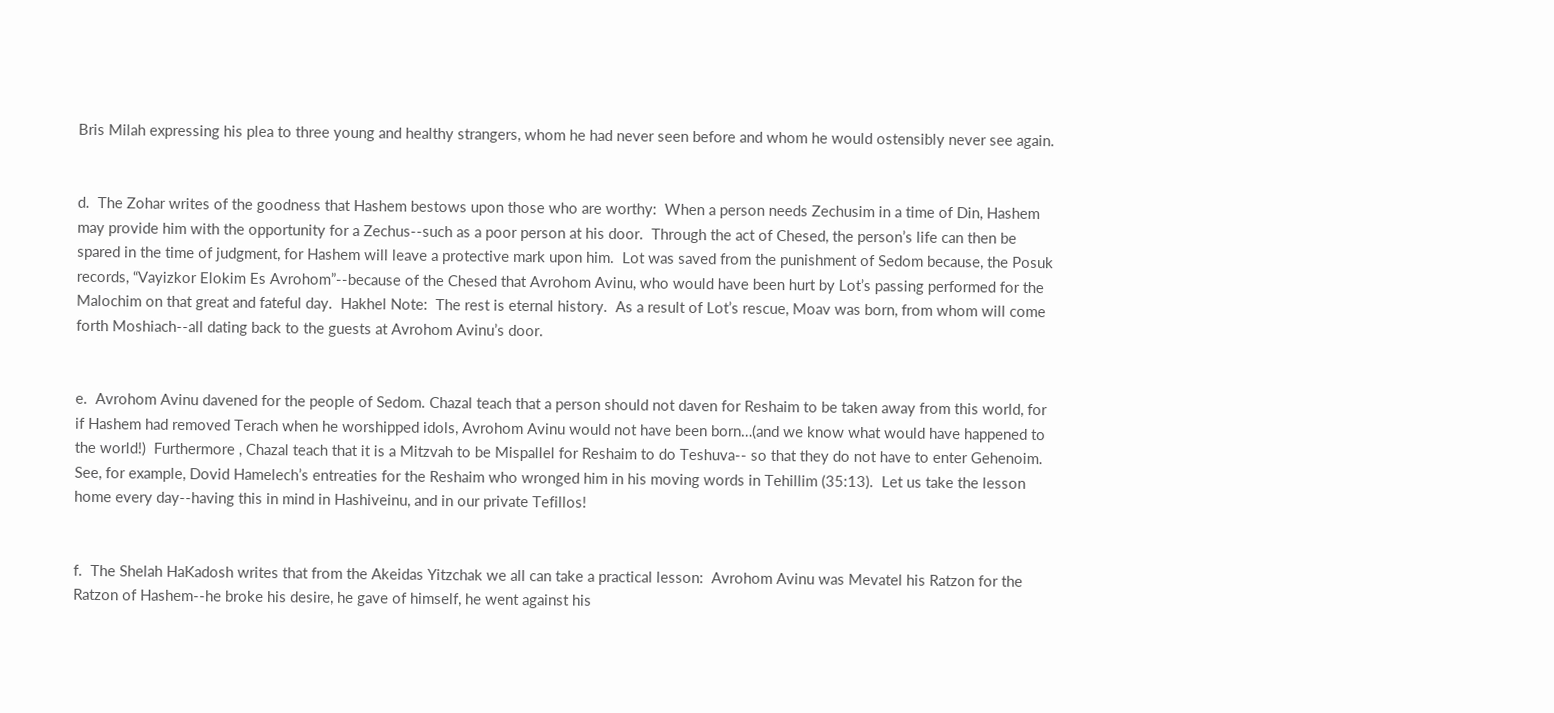Bris Milah expressing his plea to three young and healthy strangers, whom he had never seen before and whom he would ostensibly never see again.


d.  The Zohar writes of the goodness that Hashem bestows upon those who are worthy:  When a person needs Zechusim in a time of Din, Hashem may provide him with the opportunity for a Zechus--such as a poor person at his door.  Through the act of Chesed, the person’s life can then be spared in the time of judgment, for Hashem will leave a protective mark upon him.  Lot was saved from the punishment of Sedom because, the Posuk records, “Vayizkor Elokim Es Avrohom”--because of the Chesed that Avrohom Avinu, who would have been hurt by Lot’s passing performed for the Malochim on that great and fateful day.  Hakhel Note:  The rest is eternal history.  As a result of Lot’s rescue, Moav was born, from whom will come forth Moshiach--all dating back to the guests at Avrohom Avinu’s door.


e.  Avrohom Avinu davened for the people of Sedom. Chazal teach that a person should not daven for Reshaim to be taken away from this world, for if Hashem had removed Terach when he worshipped idols, Avrohom Avinu would not have been born…(and we know what would have happened to the world!)  Furthermore , Chazal teach that it is a Mitzvah to be Mispallel for Reshaim to do Teshuva-- so that they do not have to enter Gehenoim.  See, for example, Dovid Hamelech’s entreaties for the Reshaim who wronged him in his moving words in Tehillim (35:13).  Let us take the lesson home every day--having this in mind in Hashiveinu, and in our private Tefillos!


f.  The Shelah HaKadosh writes that from the Akeidas Yitzchak we all can take a practical lesson:  Avrohom Avinu was Mevatel his Ratzon for the Ratzon of Hashem--he broke his desire, he gave of himself, he went against his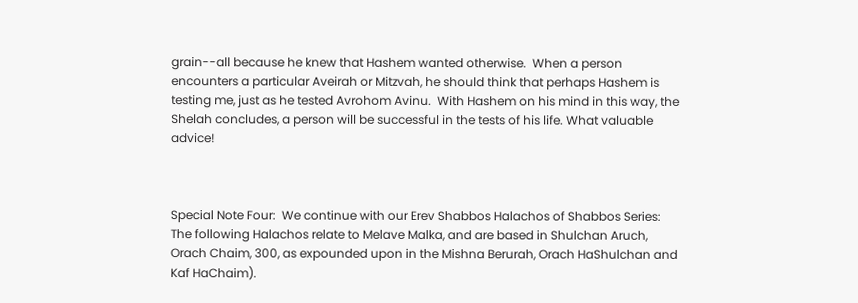grain--all because he knew that Hashem wanted otherwise.  When a person encounters a particular Aveirah or Mitzvah, he should think that perhaps Hashem is testing me, just as he tested Avrohom Avinu.  With Hashem on his mind in this way, the Shelah concludes, a person will be successful in the tests of his life. What valuable advice!



Special Note Four:  We continue with our Erev Shabbos Halachos of Shabbos Series:  The following Halachos relate to Melave Malka, and are based in Shulchan Aruch, Orach Chaim, 300, as expounded upon in the Mishna Berurah, Orach HaShulchan and Kaf HaChaim).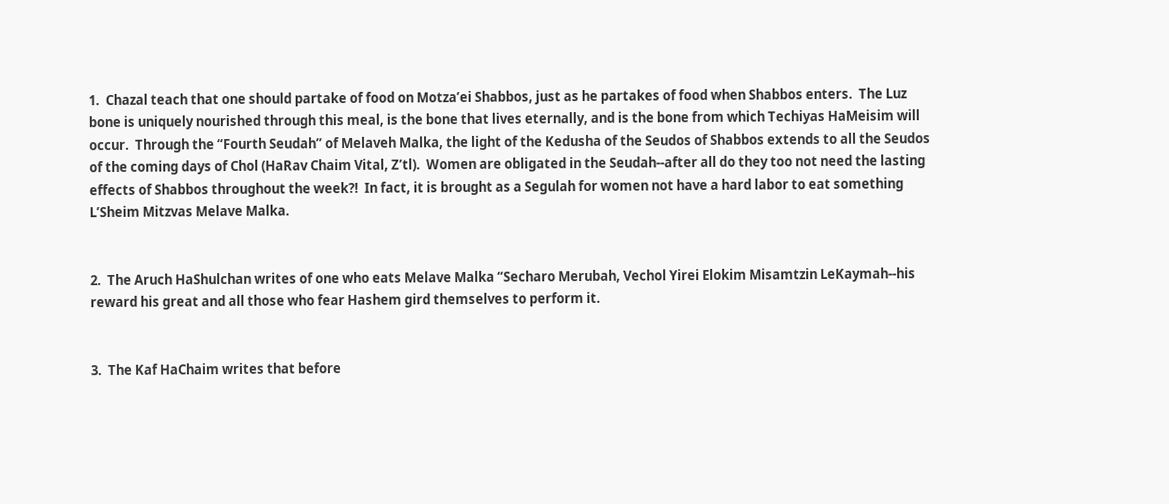1.  Chazal teach that one should partake of food on Motza’ei Shabbos, just as he partakes of food when Shabbos enters.  The Luz bone is uniquely nourished through this meal, is the bone that lives eternally, and is the bone from which Techiyas HaMeisim will occur.  Through the “Fourth Seudah” of Melaveh Malka, the light of the Kedusha of the Seudos of Shabbos extends to all the Seudos of the coming days of Chol (HaRav Chaim Vital, Z’tl).  Women are obligated in the Seudah--after all do they too not need the lasting effects of Shabbos throughout the week?!  In fact, it is brought as a Segulah for women not have a hard labor to eat something L’Sheim Mitzvas Melave Malka.


2.  The Aruch HaShulchan writes of one who eats Melave Malka “Secharo Merubah, Vechol Yirei Elokim Misamtzin LeKaymah--his reward his great and all those who fear Hashem gird themselves to perform it.


3.  The Kaf HaChaim writes that before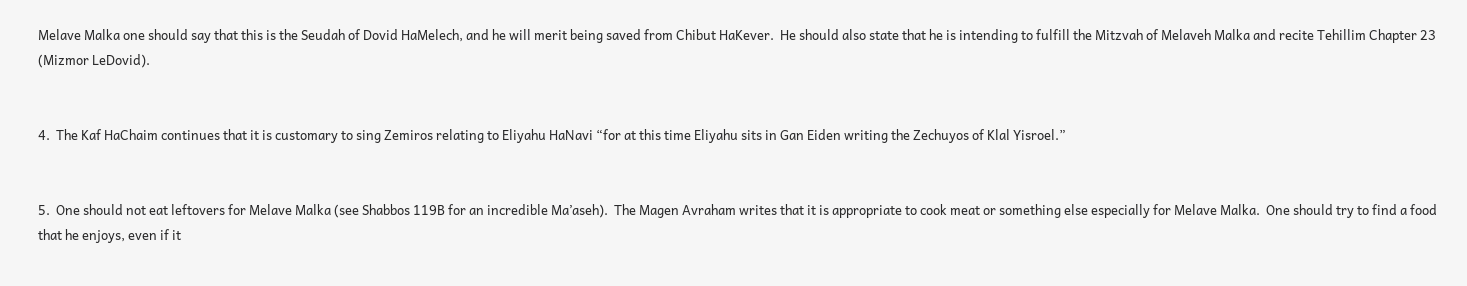Melave Malka one should say that this is the Seudah of Dovid HaMelech, and he will merit being saved from Chibut HaKever.  He should also state that he is intending to fulfill the Mitzvah of Melaveh Malka and recite Tehillim Chapter 23 (Mizmor LeDovid).


4.  The Kaf HaChaim continues that it is customary to sing Zemiros relating to Eliyahu HaNavi “for at this time Eliyahu sits in Gan Eiden writing the Zechuyos of Klal Yisroel.”


5.  One should not eat leftovers for Melave Malka (see Shabbos 119B for an incredible Ma’aseh).  The Magen Avraham writes that it is appropriate to cook meat or something else especially for Melave Malka.  One should try to find a food that he enjoys, even if it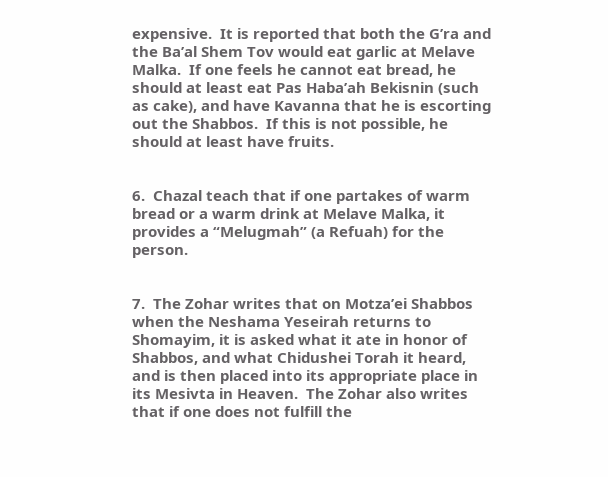expensive.  It is reported that both the G’ra and the Ba’al Shem Tov would eat garlic at Melave Malka.  If one feels he cannot eat bread, he should at least eat Pas Haba’ah Bekisnin (such as cake), and have Kavanna that he is escorting out the Shabbos.  If this is not possible, he should at least have fruits.


6.  Chazal teach that if one partakes of warm bread or a warm drink at Melave Malka, it provides a “Melugmah” (a Refuah) for the person.


7.  The Zohar writes that on Motza’ei Shabbos when the Neshama Yeseirah returns to Shomayim, it is asked what it ate in honor of Shabbos, and what Chidushei Torah it heard, and is then placed into its appropriate place in its Mesivta in Heaven.  The Zohar also writes that if one does not fulfill the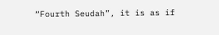“Fourth Seudah”, it is as if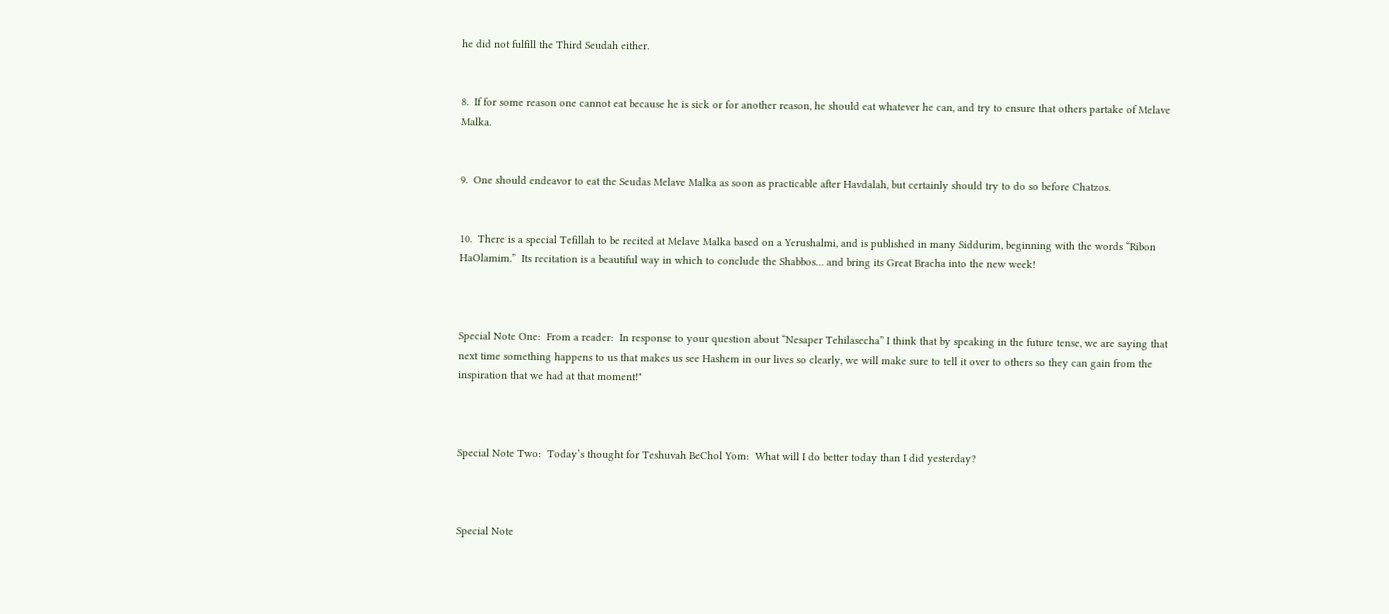he did not fulfill the Third Seudah either.


8.  If for some reason one cannot eat because he is sick or for another reason, he should eat whatever he can, and try to ensure that others partake of Melave Malka.


9.  One should endeavor to eat the Seudas Melave Malka as soon as practicable after Havdalah, but certainly should try to do so before Chatzos.


10.  There is a special Tefillah to be recited at Melave Malka based on a Yerushalmi, and is published in many Siddurim, beginning with the words “Ribon HaOlamim.”  Its recitation is a beautiful way in which to conclude the Shabbos… and bring its Great Bracha into the new week!



Special Note One:  From a reader:  In response to your question about “Nesaper Tehilasecha” I think that by speaking in the future tense, we are saying that next time something happens to us that makes us see Hashem in our lives so clearly, we will make sure to tell it over to others so they can gain from the inspiration that we had at that moment!"



Special Note Two:  Today’s thought for Teshuvah BeChol Yom:  What will I do better today than I did yesterday?



Special Note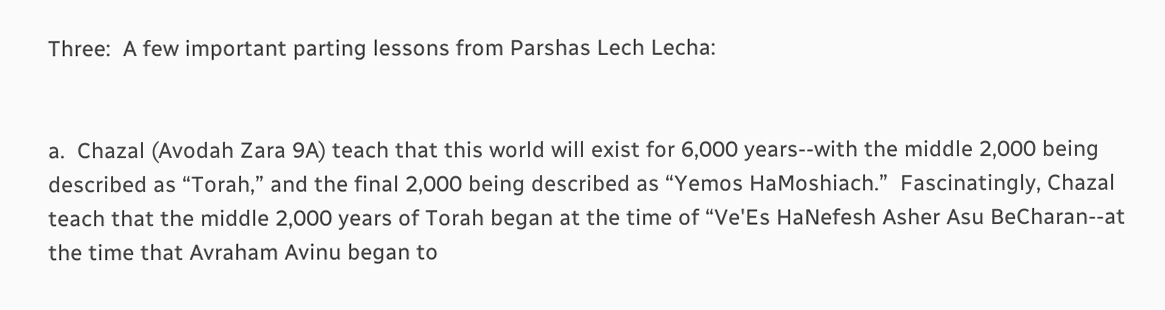Three:  A few important parting lessons from Parshas Lech Lecha:


a.  Chazal (Avodah Zara 9A) teach that this world will exist for 6,000 years--with the middle 2,000 being described as “Torah,” and the final 2,000 being described as “Yemos HaMoshiach.”  Fascinatingly, Chazal teach that the middle 2,000 years of Torah began at the time of “Ve'Es HaNefesh Asher Asu BeCharan--at the time that Avraham Avinu began to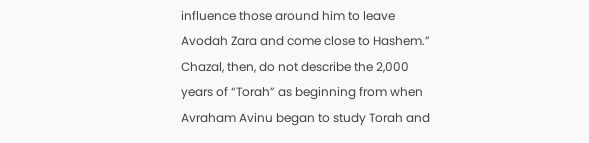influence those around him to leave Avodah Zara and come close to Hashem.”  Chazal, then, do not describe the 2,000 years of “Torah” as beginning from when Avraham Avinu began to study Torah and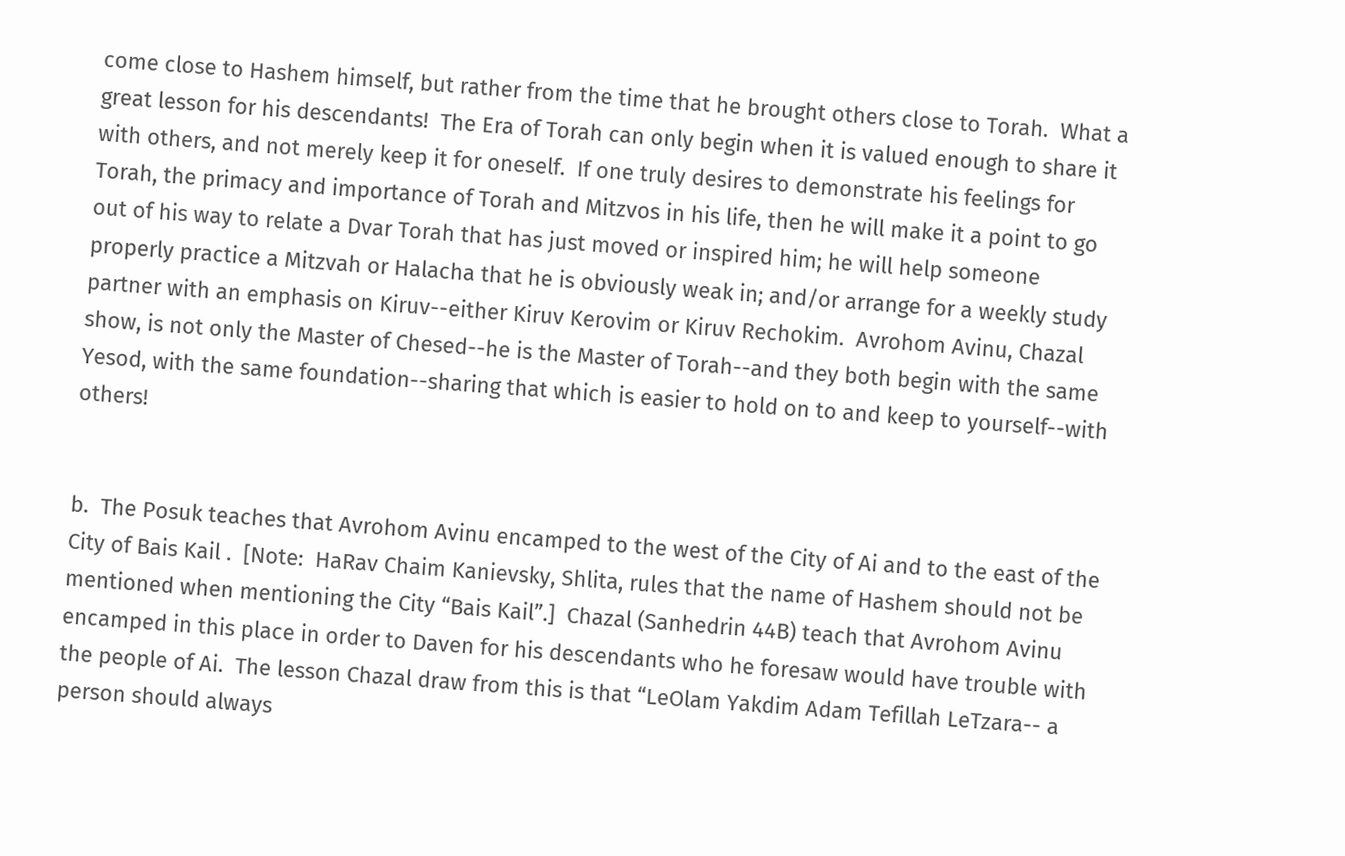come close to Hashem himself, but rather from the time that he brought others close to Torah.  What a great lesson for his descendants!  The Era of Torah can only begin when it is valued enough to share it with others, and not merely keep it for oneself.  If one truly desires to demonstrate his feelings for Torah, the primacy and importance of Torah and Mitzvos in his life, then he will make it a point to go out of his way to relate a Dvar Torah that has just moved or inspired him; he will help someone properly practice a Mitzvah or Halacha that he is obviously weak in; and/or arrange for a weekly study partner with an emphasis on Kiruv--either Kiruv Kerovim or Kiruv Rechokim.  Avrohom Avinu, Chazal show, is not only the Master of Chesed--he is the Master of Torah--and they both begin with the same Yesod, with the same foundation--sharing that which is easier to hold on to and keep to yourself--with others!


b.  The Posuk teaches that Avrohom Avinu encamped to the west of the City of Ai and to the east of the City of Bais Kail .  [Note:  HaRav Chaim Kanievsky, Shlita, rules that the name of Hashem should not be mentioned when mentioning the City “Bais Kail”.]  Chazal (Sanhedrin 44B) teach that Avrohom Avinu encamped in this place in order to Daven for his descendants who he foresaw would have trouble with the people of Ai.  The lesson Chazal draw from this is that “LeOlam Yakdim Adam Tefillah LeTzara-- a person should always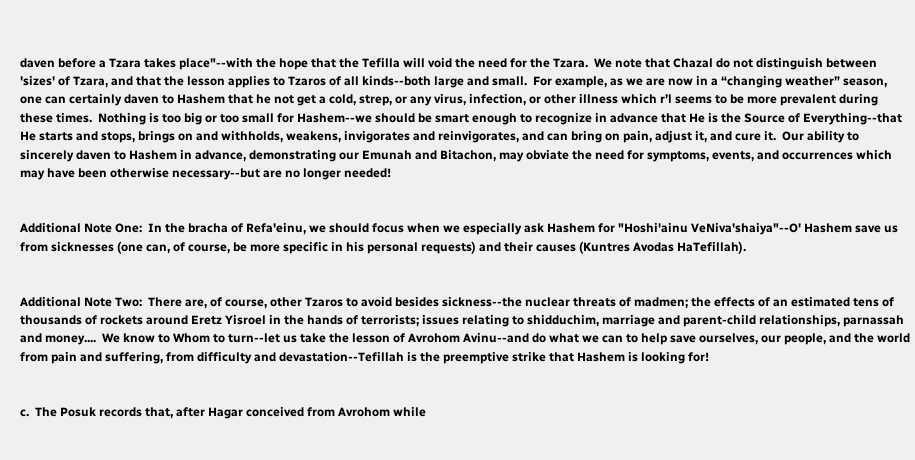daven before a Tzara takes place"--with the hope that the Tefilla will void the need for the Tzara.  We note that Chazal do not distinguish between 'sizes' of Tzara, and that the lesson applies to Tzaros of all kinds--both large and small.  For example, as we are now in a “changing weather” season, one can certainly daven to Hashem that he not get a cold, strep, or any virus, infection, or other illness which r’l seems to be more prevalent during these times.  Nothing is too big or too small for Hashem--we should be smart enough to recognize in advance that He is the Source of Everything--that He starts and stops, brings on and withholds, weakens, invigorates and reinvigorates, and can bring on pain, adjust it, and cure it.  Our ability to sincerely daven to Hashem in advance, demonstrating our Emunah and Bitachon, may obviate the need for symptoms, events, and occurrences which may have been otherwise necessary--but are no longer needed!


Additional Note One:  In the bracha of Refa'einu, we should focus when we especially ask Hashem for "Hoshi'ainu VeNiva'shaiya"--O' Hashem save us from sicknesses (one can, of course, be more specific in his personal requests) and their causes (Kuntres Avodas HaTefillah).


Additional Note Two:  There are, of course, other Tzaros to avoid besides sickness--the nuclear threats of madmen; the effects of an estimated tens of thousands of rockets around Eretz Yisroel in the hands of terrorists; issues relating to shidduchim, marriage and parent-child relationships, parnassah and money....  We know to Whom to turn--let us take the lesson of Avrohom Avinu--and do what we can to help save ourselves, our people, and the world from pain and suffering, from difficulty and devastation--Tefillah is the preemptive strike that Hashem is looking for!


c.  The Posuk records that, after Hagar conceived from Avrohom while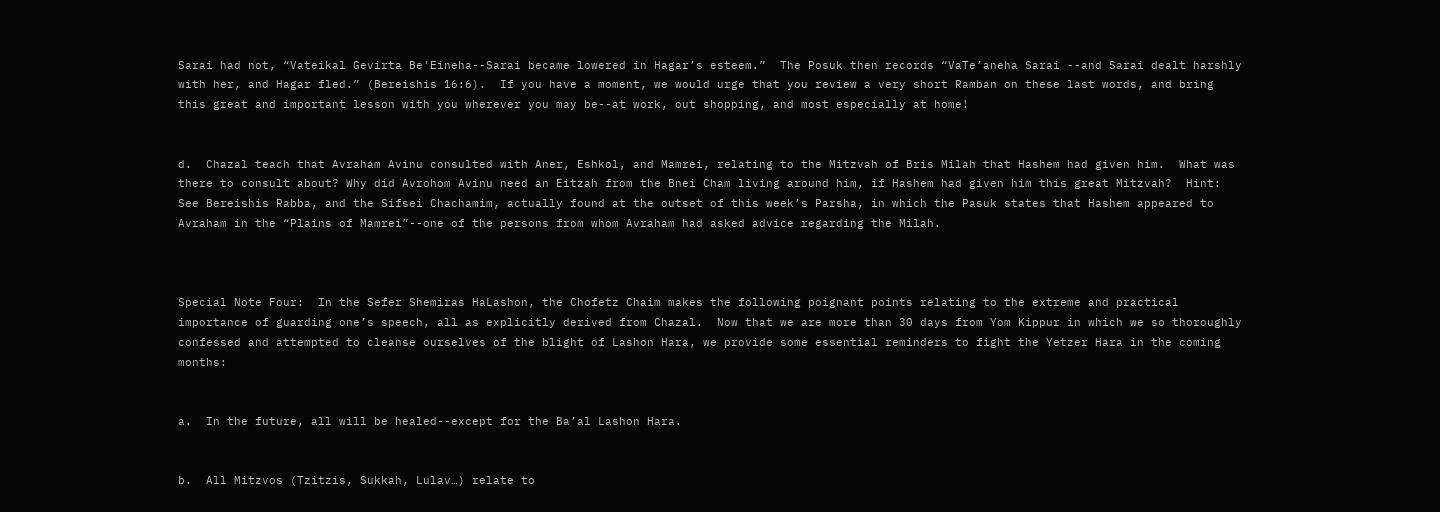Sarai had not, “Vateikal Gevirta Be'Eineha--Sarai became lowered in Hagar’s esteem.”  The Posuk then records “VaTe’aneha Sarai --and Sarai dealt harshly with her, and Hagar fled.” (Bereishis 16:6).  If you have a moment, we would urge that you review a very short Ramban on these last words, and bring this great and important lesson with you wherever you may be--at work, out shopping, and most especially at home!


d.  Chazal teach that Avraham Avinu consulted with Aner, Eshkol, and Mamrei, relating to the Mitzvah of Bris Milah that Hashem had given him.  What was there to consult about? Why did Avrohom Avinu need an Eitzah from the Bnei Cham living around him, if Hashem had given him this great Mitzvah?  Hint:  See Bereishis Rabba, and the Sifsei Chachamim, actually found at the outset of this week’s Parsha, in which the Pasuk states that Hashem appeared to Avraham in the “Plains of Mamrei”--one of the persons from whom Avraham had asked advice regarding the Milah.



Special Note Four:  In the Sefer Shemiras HaLashon, the Chofetz Chaim makes the following poignant points relating to the extreme and practical importance of guarding one’s speech, all as explicitly derived from Chazal.  Now that we are more than 30 days from Yom Kippur in which we so thoroughly confessed and attempted to cleanse ourselves of the blight of Lashon Hara, we provide some essential reminders to fight the Yetzer Hara in the coming months:


a.  In the future, all will be healed--except for the Ba’al Lashon Hara.


b.  All Mitzvos (Tzitzis, Sukkah, Lulav…) relate to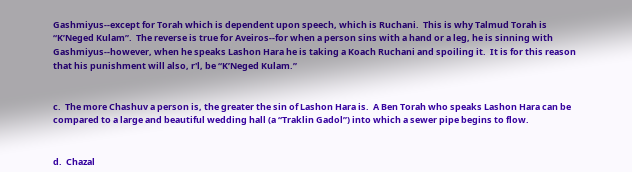Gashmiyus--except for Torah which is dependent upon speech, which is Ruchani.  This is why Talmud Torah is “K’Neged Kulam”.  The reverse is true for Aveiros--for when a person sins with a hand or a leg, he is sinning with Gashmiyus--however, when he speaks Lashon Hara he is taking a Koach Ruchani and spoiling it.  It is for this reason that his punishment will also, r'l, be “K’Neged Kulam.”


c.  The more Chashuv a person is, the greater the sin of Lashon Hara is.  A Ben Torah who speaks Lashon Hara can be compared to a large and beautiful wedding hall (a “Traklin Gadol”) into which a sewer pipe begins to flow.


d.  Chazal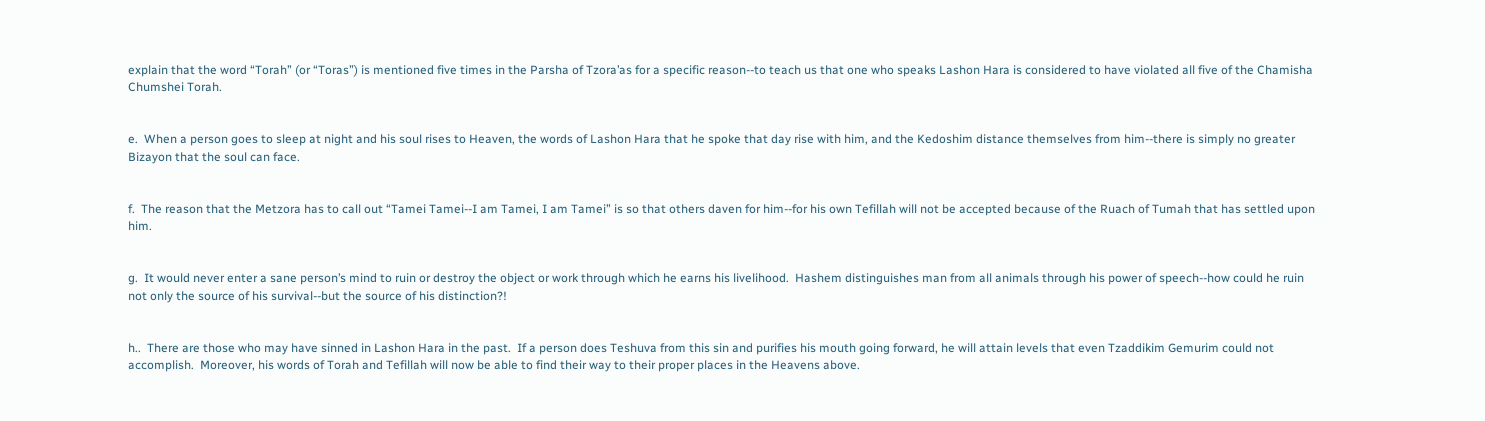explain that the word “Torah” (or “Toras”) is mentioned five times in the Parsha of Tzora’as for a specific reason--to teach us that one who speaks Lashon Hara is considered to have violated all five of the Chamisha Chumshei Torah.


e.  When a person goes to sleep at night and his soul rises to Heaven, the words of Lashon Hara that he spoke that day rise with him, and the Kedoshim distance themselves from him--there is simply no greater Bizayon that the soul can face.


f.  The reason that the Metzora has to call out “Tamei Tamei--I am Tamei, I am Tamei” is so that others daven for him--for his own Tefillah will not be accepted because of the Ruach of Tumah that has settled upon him.


g.  It would never enter a sane person’s mind to ruin or destroy the object or work through which he earns his livelihood.  Hashem distinguishes man from all animals through his power of speech--how could he ruin not only the source of his survival--but the source of his distinction?!


h..  There are those who may have sinned in Lashon Hara in the past.  If a person does Teshuva from this sin and purifies his mouth going forward, he will attain levels that even Tzaddikim Gemurim could not accomplish.  Moreover, his words of Torah and Tefillah will now be able to find their way to their proper places in the Heavens above.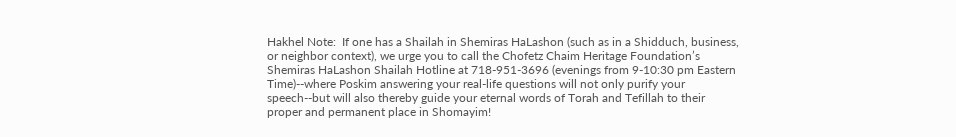Hakhel Note:  If one has a Shailah in Shemiras HaLashon (such as in a Shidduch, business, or neighbor context), we urge you to call the Chofetz Chaim Heritage Foundation’s Shemiras HaLashon Shailah Hotline at 718-951-3696 (evenings from 9-10:30 pm Eastern Time)--where Poskim answering your real-life questions will not only purify your speech--but will also thereby guide your eternal words of Torah and Tefillah to their proper and permanent place in Shomayim!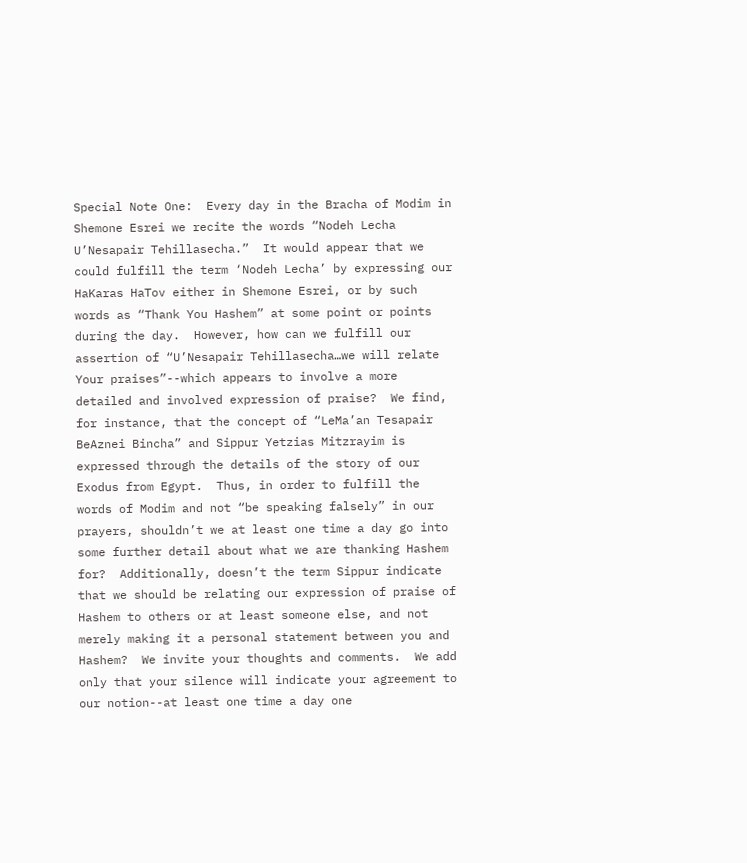Special Note One:  Every day in the Bracha of Modim in Shemone Esrei we recite the words “Nodeh Lecha U’Nesapair Tehillasecha.”  It would appear that we could fulfill the term ‘Nodeh Lecha’ by expressing our HaKaras HaTov either in Shemone Esrei, or by such words as “Thank You Hashem” at some point or points during the day.  However, how can we fulfill our assertion of “U’Nesapair Tehillasecha…we will relate Your praises”--which appears to involve a more detailed and involved expression of praise?  We find, for instance, that the concept of “LeMa’an Tesapair BeAznei Bincha” and Sippur Yetzias Mitzrayim is expressed through the details of the story of our Exodus from Egypt.  Thus, in order to fulfill the words of Modim and not “be speaking falsely” in our prayers, shouldn’t we at least one time a day go into some further detail about what we are thanking Hashem for?  Additionally, doesn’t the term Sippur indicate that we should be relating our expression of praise of Hashem to others or at least someone else, and not merely making it a personal statement between you and Hashem?  We invite your thoughts and comments.  We add only that your silence will indicate your agreement to our notion--at least one time a day one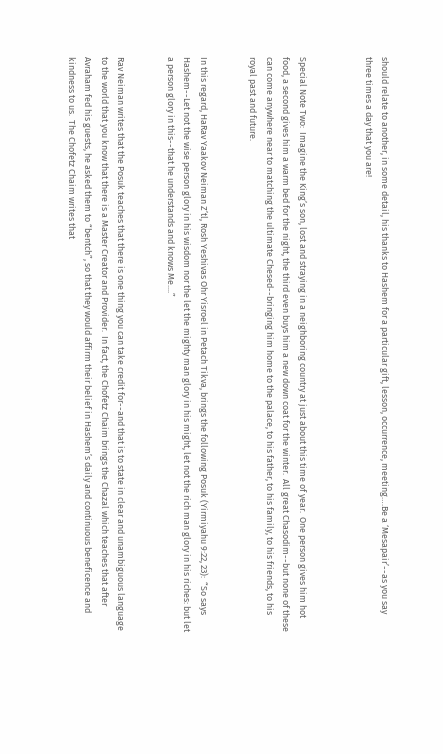should relate to another, in some detail, his thanks to Hashem for a particular gift, lesson, occurrence, meeting….Be a ‘Mesapair’--as you say three times a day that you are!



Special Note Two:  Imagine the King’s son, lost and straying in a neighboring country at just about this time of year.  One person gives him hot food, a second gives him a warm bed for the night, the third even buys him a new down coat for the winter.  All great Chasodim--but none of these can come anywhere near to matching the ultimate Chesed--bringing him home to the palace, to his father, to his family, to his friends, to his royal past and future.


In this regard, HaRav Yaakov Neiman Z’tl, Rosh Yeshivas Ohr Yisroel in Petach Tikva, brings the following Posuk (Yirmiyahu 9:22, 23):  “So says Hashem--Let not the wise person glory in his wisdom nor the let the mighty man glory in his might, let not the rich man glory in his riches: but let a person glory in this--that he understands and knows Me....”


Rav Neiman writes that the Posuk teaches that there is one thing you can take credit for--and that is to state in clear and unambiguous language to the world that you know that there is a Master Creator and Provider.  In fact, the Chofetz Chaim brings the Chazal which teaches that after Avraham fed his guests, he asked them to “bentch”, so that they would affirm their belief in Hashem’s daily and continuous beneficence and kindness to us.  The Chofetz Chaim writes that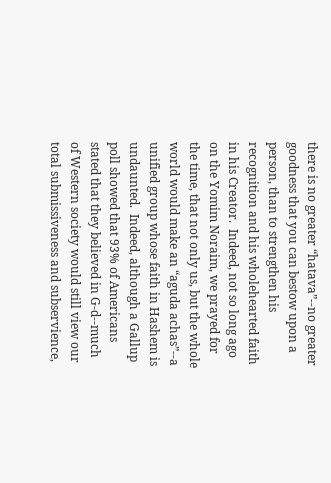there is no greater “hatava”--no greater goodness that you can bestow upon a person, than to strengthen his recognition and his wholehearted faith in his Creator.  Indeed, not so long ago on the Yomim Noraim, we prayed for the time, that not only us, but the whole world would make an “aguda achas”--a unified group whose faith in Hashem is undaunted.  Indeed, although a Gallup poll showed that 93% of Americans stated that they believed in G-d--much of Western society would still view our total submissiveness and subservience,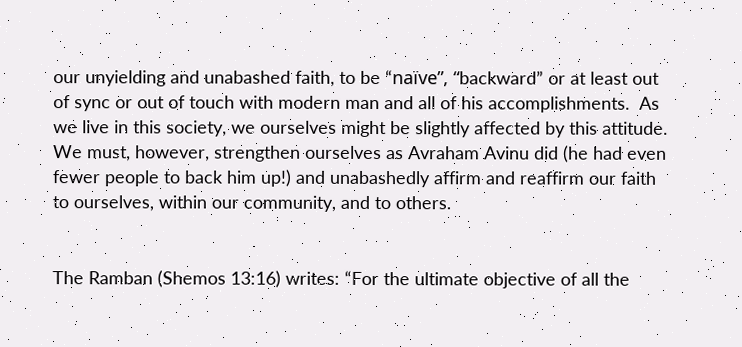our unyielding and unabashed faith, to be “naïve”, “backward” or at least out of sync or out of touch with modern man and all of his accomplishments.  As we live in this society, we ourselves might be slightly affected by this attitude.  We must, however, strengthen ourselves as Avraham Avinu did (he had even fewer people to back him up!) and unabashedly affirm and reaffirm our faith to ourselves, within our community, and to others.


The Ramban (Shemos 13:16) writes: “For the ultimate objective of all the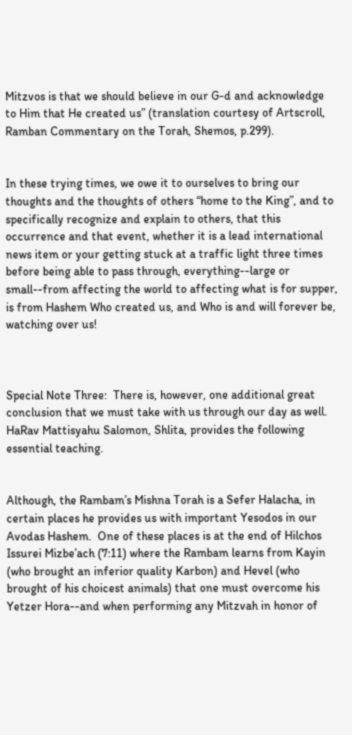Mitzvos is that we should believe in our G-d and acknowledge to Him that He created us” (translation courtesy of Artscroll, Ramban Commentary on the Torah, Shemos, p.299).


In these trying times, we owe it to ourselves to bring our thoughts and the thoughts of others “home to the King”, and to specifically recognize and explain to others, that this occurrence and that event, whether it is a lead international news item or your getting stuck at a traffic light three times before being able to pass through, everything--large or small--from affecting the world to affecting what is for supper, is from Hashem Who created us, and Who is and will forever be, watching over us!



Special Note Three:  There is, however, one additional great conclusion that we must take with us through our day as well.  HaRav Mattisyahu Salomon, Shlita, provides the following essential teaching.


Although, the Rambam’s Mishna Torah is a Sefer Halacha, in certain places he provides us with important Yesodos in our Avodas Hashem.  One of these places is at the end of Hilchos Issurei Mizbe’ach (7:11) where the Rambam learns from Kayin (who brought an inferior quality Karbon) and Hevel (who brought of his choicest animals) that one must overcome his Yetzer Hora--and when performing any Mitzvah in honor of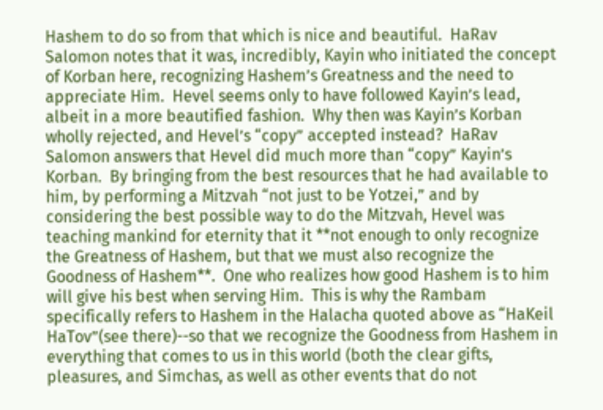Hashem to do so from that which is nice and beautiful.  HaRav Salomon notes that it was, incredibly, Kayin who initiated the concept of Korban here, recognizing Hashem’s Greatness and the need to appreciate Him.  Hevel seems only to have followed Kayin’s lead, albeit in a more beautified fashion.  Why then was Kayin’s Korban wholly rejected, and Hevel’s “copy” accepted instead?  HaRav Salomon answers that Hevel did much more than “copy” Kayin’s Korban.  By bringing from the best resources that he had available to him, by performing a Mitzvah “not just to be Yotzei,” and by considering the best possible way to do the Mitzvah, Hevel was teaching mankind for eternity that it **not enough to only recognize the Greatness of Hashem, but that we must also recognize the Goodness of Hashem**.  One who realizes how good Hashem is to him will give his best when serving Him.  This is why the Rambam specifically refers to Hashem in the Halacha quoted above as “HaKeil HaTov”(see there)--so that we recognize the Goodness from Hashem in everything that comes to us in this world (both the clear gifts, pleasures, and Simchas, as well as other events that do not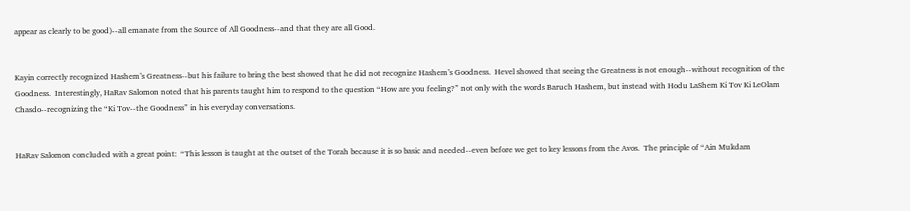appear as clearly to be good)--all emanate from the Source of All Goodness--and that they are all Good.


Kayin correctly recognized Hashem’s Greatness--but his failure to bring the best showed that he did not recognize Hashem’s Goodness.  Hevel showed that seeing the Greatness is not enough--without recognition of the Goodness.  Interestingly, HaRav Salomon noted that his parents taught him to respond to the question “How are you feeling?” not only with the words Baruch Hashem, but instead with Hodu LaShem Ki Tov Ki LeOlam Chasdo--recognizing the “Ki Tov--the Goodness” in his everyday conversations.


HaRav Salomon concluded with a great point:  “This lesson is taught at the outset of the Torah because it is so basic and needed--even before we get to key lessons from the Avos.  The principle of “Ain Mukdam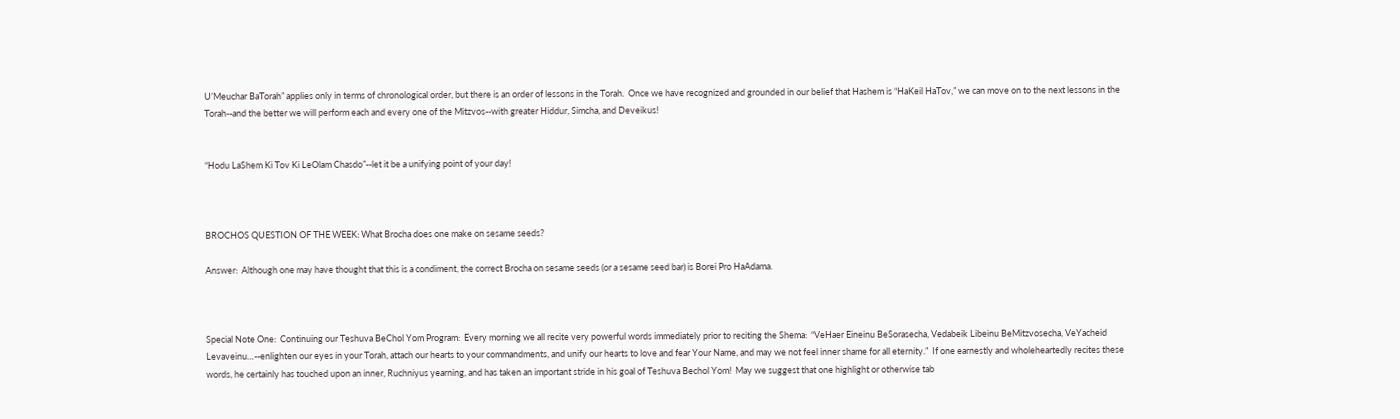U’Meuchar BaTorah” applies only in terms of chronological order, but there is an order of lessons in the Torah.  Once we have recognized and grounded in our belief that Hashem is “HaKeil HaTov,” we can move on to the next lessons in the Torah--and the better we will perform each and every one of the Mitzvos--with greater Hiddur, Simcha, and Deveikus!


“Hodu LaShem Ki Tov Ki LeOlam Chasdo”--let it be a unifying point of your day!



BROCHOS QUESTION OF THE WEEK: What Brocha does one make on sesame seeds?

Answer:  Although one may have thought that this is a condiment, the correct Brocha on sesame seeds (or a sesame seed bar) is Borei Pro HaAdama.



Special Note One:  Continuing our Teshuva BeChol Yom Program:  Every morning we all recite very powerful words immediately prior to reciting the Shema:  “VeHaer Eineinu BeSorasecha, Vedabeik Libeinu BeMitzvosecha, VeYacheid Levaveinu…--enlighten our eyes in your Torah, attach our hearts to your commandments, and unify our hearts to love and fear Your Name, and may we not feel inner shame for all eternity.”  If one earnestly and wholeheartedly recites these words, he certainly has touched upon an inner, Ruchniyus yearning, and has taken an important stride in his goal of Teshuva Bechol Yom!  May we suggest that one highlight or otherwise tab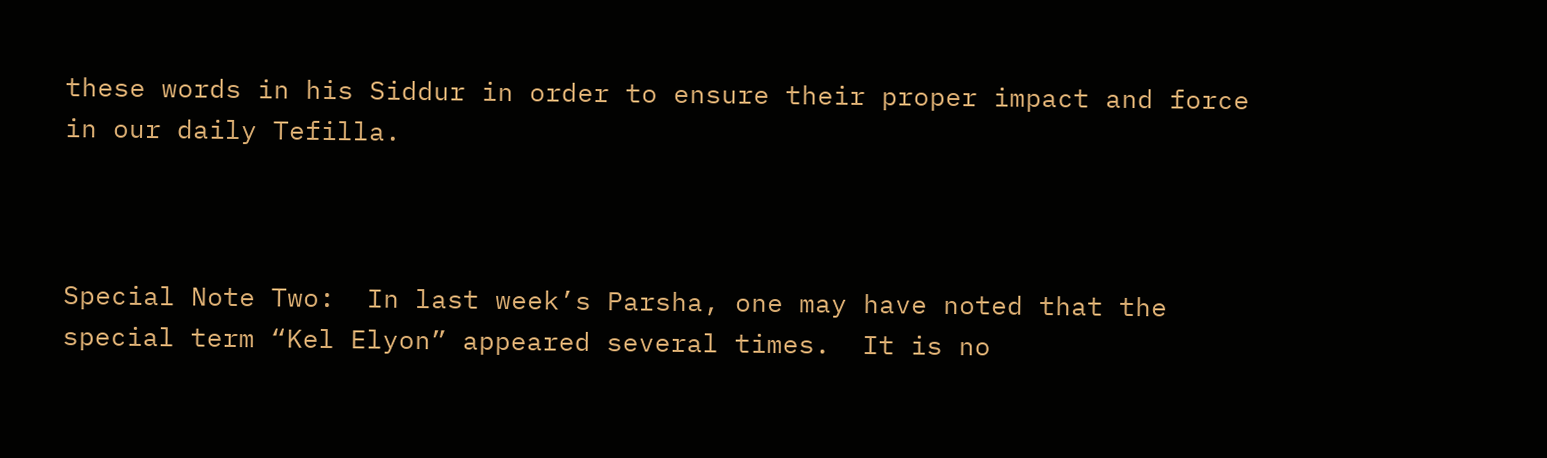these words in his Siddur in order to ensure their proper impact and force in our daily Tefilla.



Special Note Two:  In last week’s Parsha, one may have noted that the special term “Kel Elyon” appeared several times.  It is no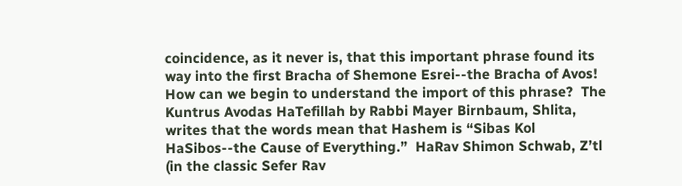coincidence, as it never is, that this important phrase found its way into the first Bracha of Shemone Esrei--the Bracha of Avos!  How can we begin to understand the import of this phrase?  The Kuntrus Avodas HaTefillah by Rabbi Mayer Birnbaum, Shlita, writes that the words mean that Hashem is “Sibas Kol HaSibos--the Cause of Everything.”  HaRav Shimon Schwab, Z’tl (in the classic Sefer Rav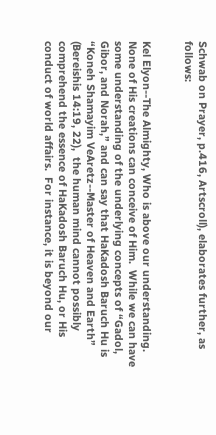Schwab on Prayer, p.416, Artscroll), elaborates further, as follows:


Kel Elyon--The Almighty, Who is above our understanding.  None of His creations can conceive of Him.  While we can have some understanding of the underlying concepts of “Gadol, Gibor, and Norah,” and can say that HaKadosh Baruch Hu is “Koneh Shamayim VeAretz--Master of Heaven and Earth” (Bereishis 14:19, 22),  the human mind cannot possibly comprehend the essence of HaKadosh Baruch Hu, or His conduct of world affairs.  For instance, it is beyond our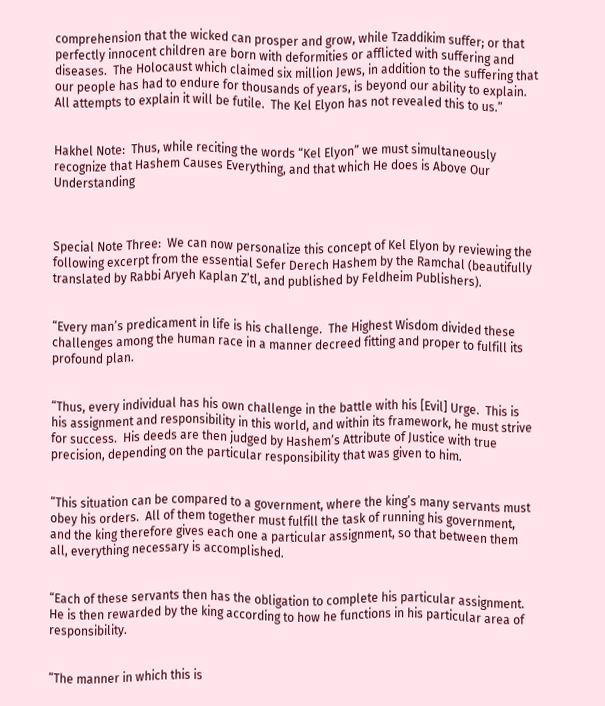comprehension that the wicked can prosper and grow, while Tzaddikim suffer; or that perfectly innocent children are born with deformities or afflicted with suffering and diseases.  The Holocaust which claimed six million Jews, in addition to the suffering that our people has had to endure for thousands of years, is beyond our ability to explain.  All attempts to explain it will be futile.  The Kel Elyon has not revealed this to us.”


Hakhel Note:  Thus, while reciting the words “Kel Elyon” we must simultaneously recognize that Hashem Causes Everything, and that which He does is Above Our Understanding



Special Note Three:  We can now personalize this concept of Kel Elyon by reviewing the following excerpt from the essential Sefer Derech Hashem by the Ramchal (beautifully translated by Rabbi Aryeh Kaplan Z’tl, and published by Feldheim Publishers).


“Every man’s predicament in life is his challenge.  The Highest Wisdom divided these challenges among the human race in a manner decreed fitting and proper to fulfill its profound plan.


“Thus, every individual has his own challenge in the battle with his [Evil] Urge.  This is his assignment and responsibility in this world, and within its framework, he must strive for success.  His deeds are then judged by Hashem’s Attribute of Justice with true precision, depending on the particular responsibility that was given to him.


“This situation can be compared to a government, where the king’s many servants must obey his orders.  All of them together must fulfill the task of running his government, and the king therefore gives each one a particular assignment, so that between them all, everything necessary is accomplished.


“Each of these servants then has the obligation to complete his particular assignment.  He is then rewarded by the king according to how he functions in his particular area of responsibility.


“The manner in which this is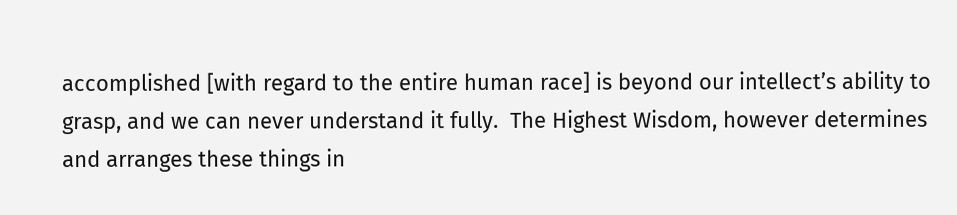accomplished [with regard to the entire human race] is beyond our intellect’s ability to grasp, and we can never understand it fully.  The Highest Wisdom, however determines and arranges these things in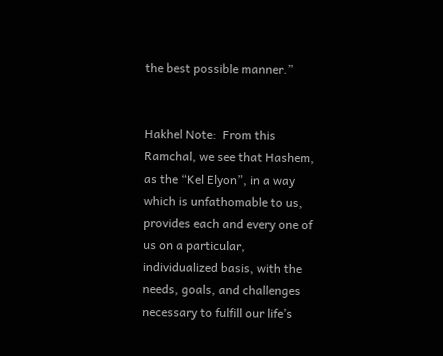the best possible manner.”


Hakhel Note:  From this Ramchal, we see that Hashem, as the “Kel Elyon”, in a way which is unfathomable to us, provides each and every one of us on a particular, individualized basis, with the needs, goals, and challenges necessary to fulfill our life’s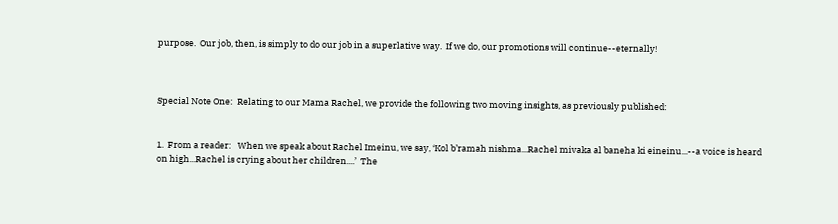purpose.  Our job, then, is simply to do our job in a superlative way.  If we do, our promotions will continue--eternally!



Special Note One:  Relating to our Mama Rachel, we provide the following two moving insights, as previously published:


1.  From a reader:   When we speak about Rachel Imeinu, we say, ‘Kol b’ramah nishma...Rachel mivaka al baneha ki eineinu...--a voice is heard on high...Rachel is crying about her children....’  The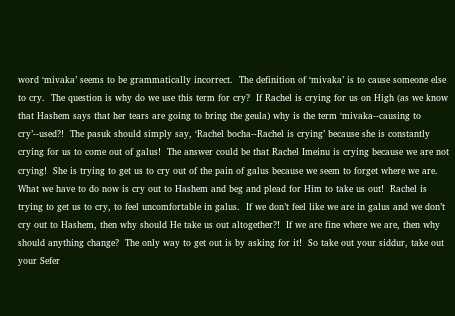word ‘mivaka’ seems to be grammatically incorrect.  The definition of ‘mivaka’ is to cause someone else to cry.  The question is why do we use this term for cry?  If Rachel is crying for us on High (as we know that Hashem says that her tears are going to bring the geula) why is the term ‘mivaka--causing to cry’--used?!  The pasuk should simply say, ‘Rachel bocha--Rachel is crying’ because she is constantly crying for us to come out of galus!  The answer could be that Rachel Imeinu is crying because we are not crying!  She is trying to get us to cry out of the pain of galus because we seem to forget where we are.  What we have to do now is cry out to Hashem and beg and plead for Him to take us out!  Rachel is trying to get us to cry, to feel uncomfortable in galus.  If we don’t feel like we are in galus and we don’t cry out to Hashem, then why should He take us out altogether?!  If we are fine where we are, then why should anything change?  The only way to get out is by asking for it!  So take out your siddur, take out your Sefer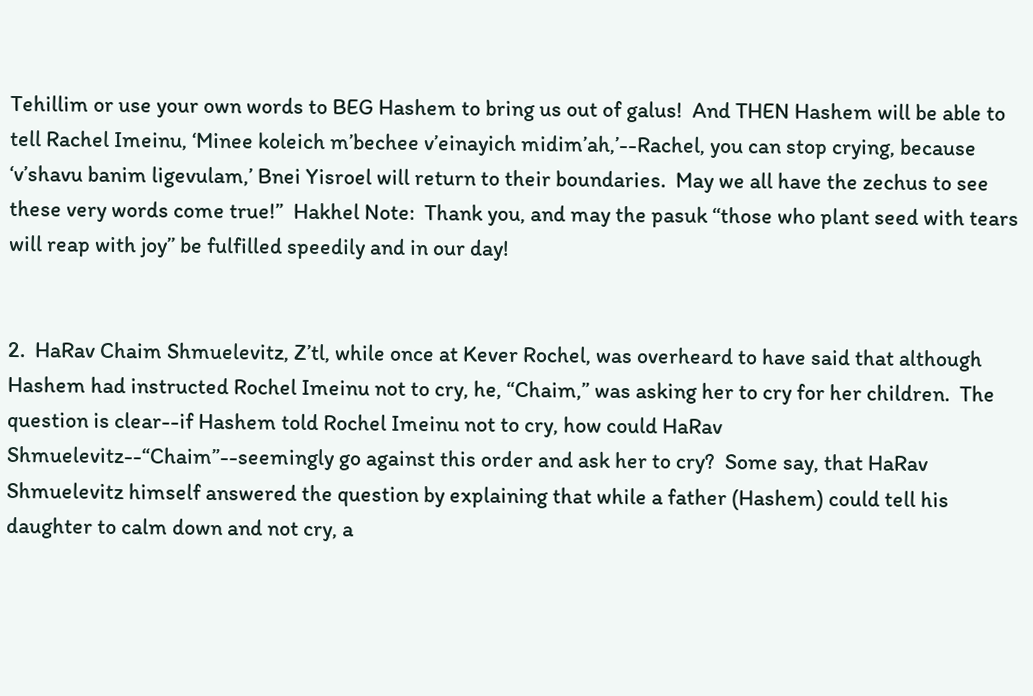Tehillim or use your own words to BEG Hashem to bring us out of galus!  And THEN Hashem will be able to tell Rachel Imeinu, ‘Minee koleich m’bechee v’einayich midim’ah,’--Rachel, you can stop crying, because ‘v’shavu banim ligevulam,’ Bnei Yisroel will return to their boundaries.  May we all have the zechus to see these very words come true!”  Hakhel Note:  Thank you, and may the pasuk ‘‘those who plant seed with tears will reap with joy’’ be fulfilled speedily and in our day!


2.  HaRav Chaim Shmuelevitz, Z’tl, while once at Kever Rochel, was overheard to have said that although Hashem had instructed Rochel Imeinu not to cry, he, “Chaim,” was asking her to cry for her children.  The question is clear--if Hashem told Rochel Imeinu not to cry, how could HaRav Shmuelevitz--“Chaim”--seemingly go against this order and ask her to cry?  Some say, that HaRav Shmuelevitz himself answered the question by explaining that while a father (Hashem) could tell his daughter to calm down and not cry, a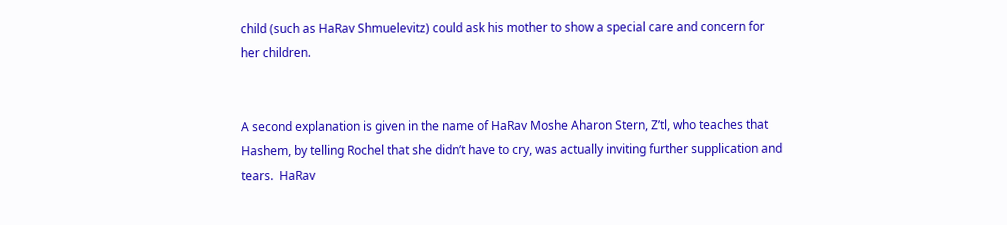child (such as HaRav Shmuelevitz) could ask his mother to show a special care and concern for her children.


A second explanation is given in the name of HaRav Moshe Aharon Stern, Z’tl, who teaches that Hashem, by telling Rochel that she didn’t have to cry, was actually inviting further supplication and tears.  HaRav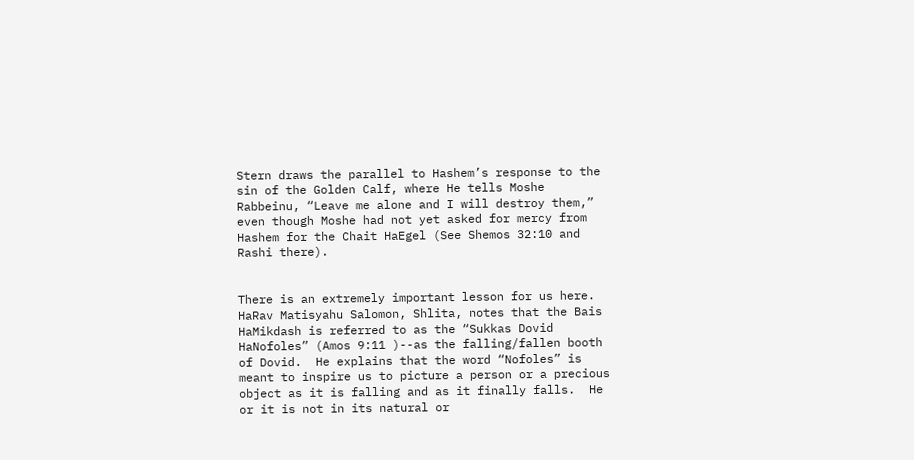Stern draws the parallel to Hashem’s response to the sin of the Golden Calf, where He tells Moshe Rabbeinu, “Leave me alone and I will destroy them,” even though Moshe had not yet asked for mercy from Hashem for the Chait HaEgel (See Shemos 32:10 and Rashi there).


There is an extremely important lesson for us here.  HaRav Matisyahu Salomon, Shlita, notes that the Bais HaMikdash is referred to as the “Sukkas Dovid HaNofoles” (Amos 9:11 )--as the falling/fallen booth of Dovid.  He explains that the word “Nofoles” is meant to inspire us to picture a person or a precious object as it is falling and as it finally falls.  He or it is not in its natural or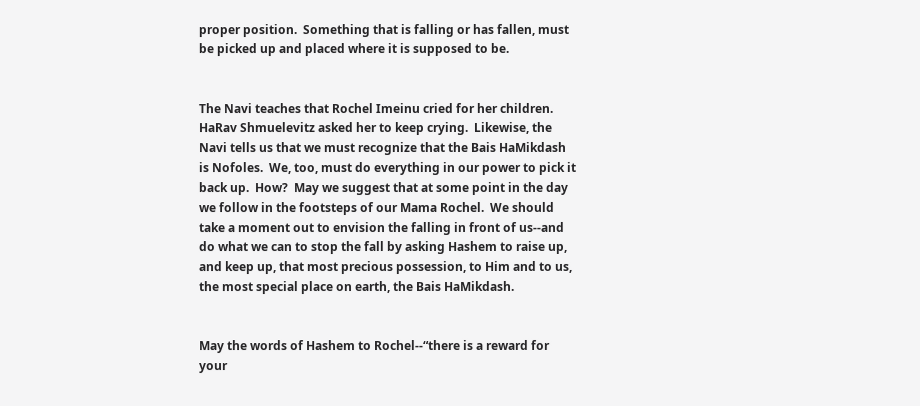proper position.  Something that is falling or has fallen, must be picked up and placed where it is supposed to be.


The Navi teaches that Rochel Imeinu cried for her children.  HaRav Shmuelevitz asked her to keep crying.  Likewise, the Navi tells us that we must recognize that the Bais HaMikdash is Nofoles.  We, too, must do everything in our power to pick it back up.  How?  May we suggest that at some point in the day we follow in the footsteps of our Mama Rochel.  We should take a moment out to envision the falling in front of us--and do what we can to stop the fall by asking Hashem to raise up, and keep up, that most precious possession, to Him and to us, the most special place on earth, the Bais HaMikdash.


May the words of Hashem to Rochel--“there is a reward for your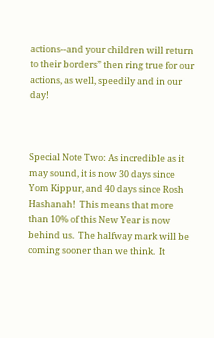actions--and your children will return to their borders” then ring true for our actions, as well, speedily and in our day!



Special Note Two: As incredible as it may sound, it is now 30 days since Yom Kippur, and 40 days since Rosh Hashanah!  This means that more than 10% of this New Year is now behind us.  The halfway mark will be coming sooner than we think.  It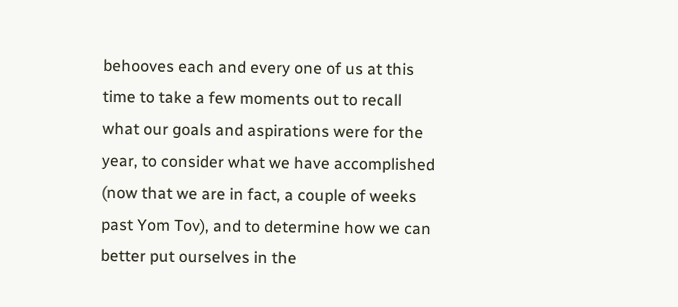behooves each and every one of us at this time to take a few moments out to recall what our goals and aspirations were for the year, to consider what we have accomplished (now that we are in fact, a couple of weeks past Yom Tov), and to determine how we can better put ourselves in the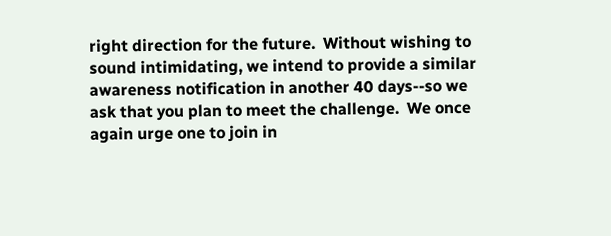right direction for the future.  Without wishing to sound intimidating, we intend to provide a similar awareness notification in another 40 days--so we ask that you plan to meet the challenge.  We once again urge one to join in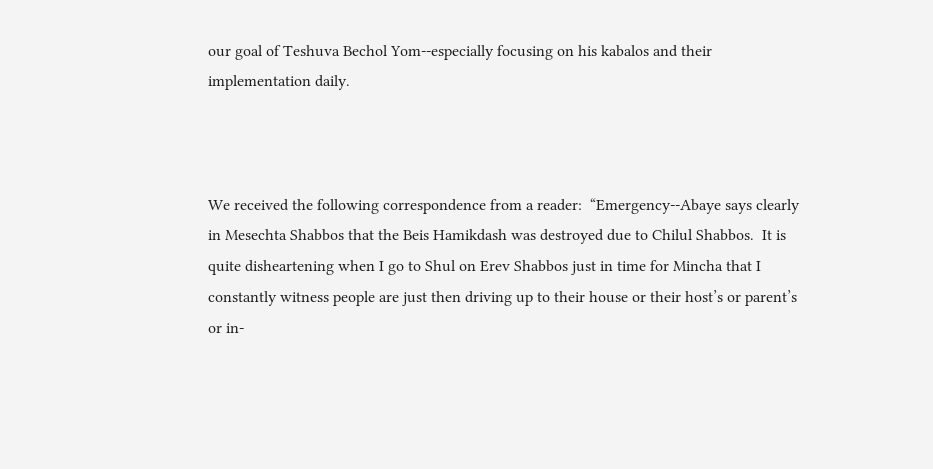our goal of Teshuva Bechol Yom--especially focusing on his kabalos and their implementation daily.



We received the following correspondence from a reader:  “Emergency--Abaye says clearly in Mesechta Shabbos that the Beis Hamikdash was destroyed due to Chilul Shabbos.  It is quite disheartening when I go to Shul on Erev Shabbos just in time for Mincha that I constantly witness people are just then driving up to their house or their host’s or parent’s or in-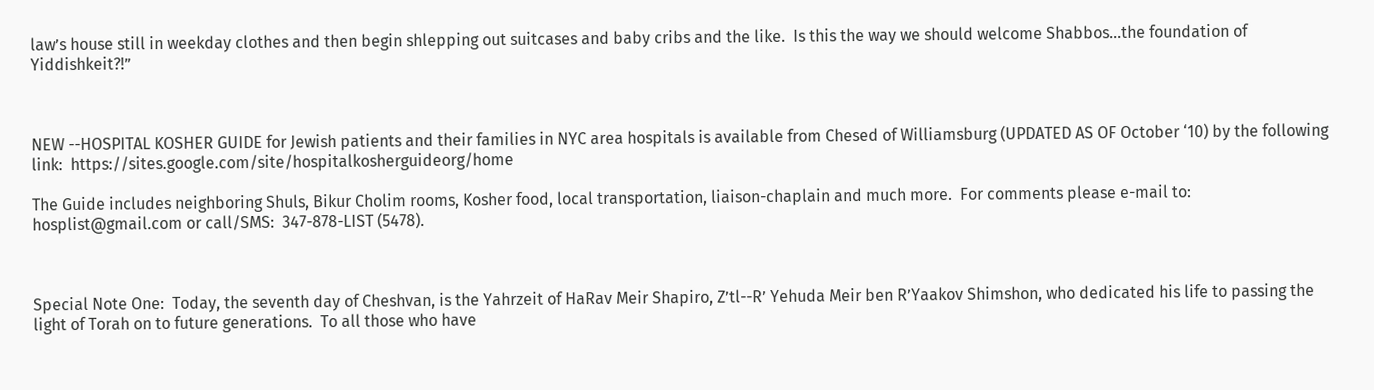law’s house still in weekday clothes and then begin shlepping out suitcases and baby cribs and the like.  Is this the way we should welcome Shabbos...the foundation of Yiddishkeit?!”



NEW --HOSPITAL KOSHER GUIDE for Jewish patients and their families in NYC area hospitals is available from Chesed of Williamsburg (UPDATED AS OF October ‘10) by the following link:  https://sites.google.com/site/hospitalkosherguideorg/home

The Guide includes neighboring Shuls, Bikur Cholim rooms, Kosher food, local transportation, liaison-chaplain and much more.  For comments please e-mail to: hosplist@gmail.com or call/SMS:  347-878-LIST (5478).



Special Note One:  Today, the seventh day of Cheshvan, is the Yahrzeit of HaRav Meir Shapiro, Z’tl--R’ Yehuda Meir ben R’Yaakov Shimshon, who dedicated his life to passing the light of Torah on to future generations.  To all those who have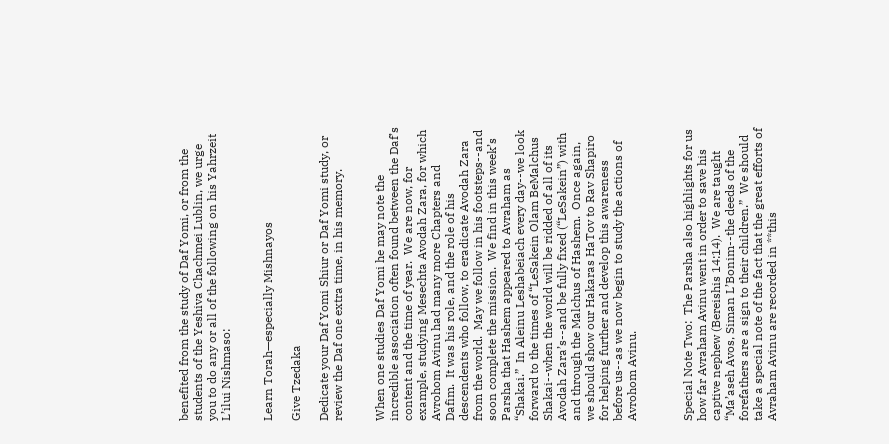benefited from the study of Daf Yomi, or from the students of the Yeshiva Chachmei Lublin, we urge you to do any or all of the following on his Yahrzeit L’ilui Nishmaso:


Learn Torah—especially Mishnayos

Give Tzedaka

Dedicate your Daf Yomi Shiur or Daf Yomi study, or review the Daf one extra time, in his memory.


When one studies Daf Yomi he may note the incredible association often found between the Daf’s content and the time of year.  We are now, for example, studying Mesechta Avodah Zara, for which Avrohom Avinu had many more Chapters and Dafim.  It was his role, and the role of his descendents who follow, to eradicate Avodah Zara from the world.  May we follow in his footsteps--and soon complete the mission.  We find in this week’s Parsha that Hashem appeared to Avraham as “Shakai.”  In Aleinu Leshabeiach every day--we look forward to the times of “LeSakein Olam BeMalchus Shakai--when the world will be ridded of all of its Avodah Zara’s--and be fully fixed (“LeSakein”) with and through the Malchus of Hashem.  Once again, we should show our Hakaras HaTov to Rav Shapiro for helping further and develop this awareness before us--as we now begin to study the actions of Avrohom Avinu.



Special Note Two:  The Parsha also highlights for us how far Avraham Avinu went in order to save his captive nephew (Bereishis 14:14).  We are taught “Ma’aseh Avos, Siman L’Bonim--the deeds of the forefathers are a sign to their children.”  We should take a special note of the fact that the great efforts of Avraham Avinu are recorded in **this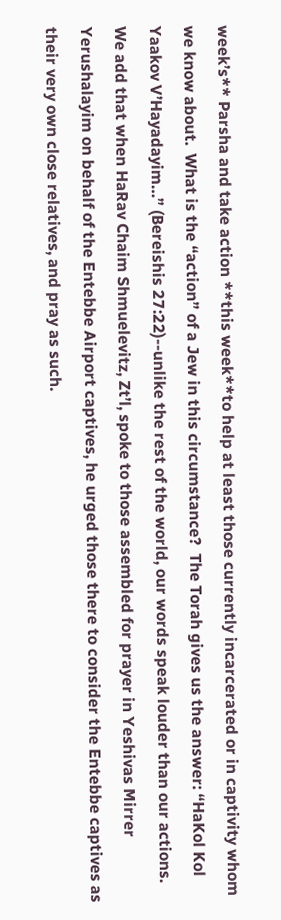week’s** Parsha and take action **this week**to help at least those currently incarcerated or in captivity whom we know about.  What is the “action” of a Jew in this circumstance?  The Torah gives us the answer: “HaKol Kol Yaakov V’Hayadayim…” (Bereishis 27:22)--unlike the rest of the world, our words speak louder than our actions.  We add that when HaRav Chaim Shmuelevitz, Zt’l, spoke to those assembled for prayer in Yeshivas Mirrer Yerushalayim on behalf of the Entebbe Airport captives, he urged those there to consider the Entebbe captives as their very own close relatives, and pray as such.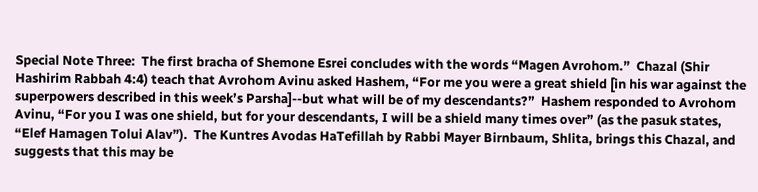Special Note Three:  The first bracha of Shemone Esrei concludes with the words “Magen Avrohom.”  Chazal (Shir Hashirim Rabbah 4:4) teach that Avrohom Avinu asked Hashem, “For me you were a great shield [in his war against the superpowers described in this week’s Parsha]--but what will be of my descendants?”  Hashem responded to Avrohom Avinu, “For you I was one shield, but for your descendants, I will be a shield many times over” (as the pasuk states, “Elef Hamagen Tolui Alav”).  The Kuntres Avodas HaTefillah by Rabbi Mayer Birnbaum, Shlita, brings this Chazal, and suggests that this may be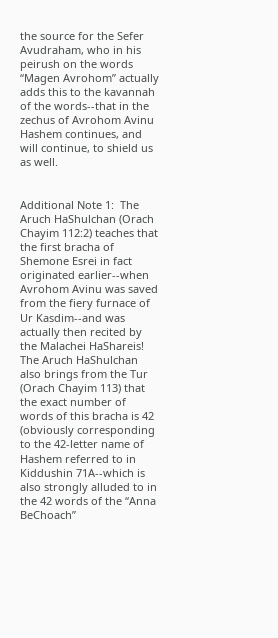the source for the Sefer Avudraham, who in his peirush on the words “Magen Avrohom” actually adds this to the kavannah of the words--that in the zechus of Avrohom Avinu Hashem continues, and will continue, to shield us as well.


Additional Note 1:  The Aruch HaShulchan (Orach Chayim 112:2) teaches that the first bracha of Shemone Esrei in fact originated earlier--when Avrohom Avinu was saved from the fiery furnace of Ur Kasdim--and was actually then recited by the Malachei HaShareis!  The Aruch HaShulchan also brings from the Tur (Orach Chayim 113) that the exact number of words of this bracha is 42 (obviously corresponding to the 42-letter name of Hashem referred to in Kiddushin 71A--which is also strongly alluded to in the 42 words of the “Anna BeChoach”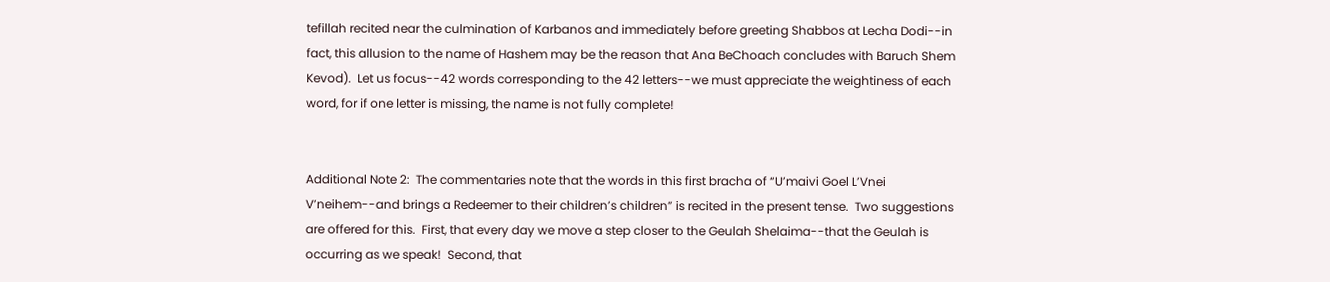tefillah recited near the culmination of Karbanos and immediately before greeting Shabbos at Lecha Dodi--in fact, this allusion to the name of Hashem may be the reason that Ana BeChoach concludes with Baruch Shem Kevod).  Let us focus--42 words corresponding to the 42 letters--we must appreciate the weightiness of each word, for if one letter is missing, the name is not fully complete!


Additional Note 2:  The commentaries note that the words in this first bracha of “U’maivi Goel L’Vnei V’neihem--and brings a Redeemer to their children’s children” is recited in the present tense.  Two suggestions are offered for this.  First, that every day we move a step closer to the Geulah Shelaima--that the Geulah is occurring as we speak!  Second, that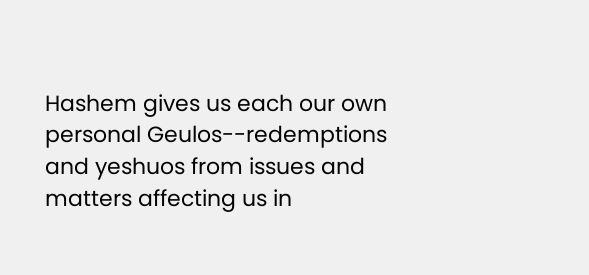Hashem gives us each our own personal Geulos--redemptions and yeshuos from issues and matters affecting us in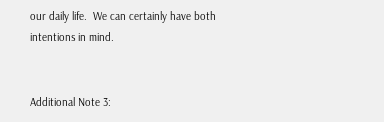our daily life.  We can certainly have both intentions in mind.


Additional Note 3: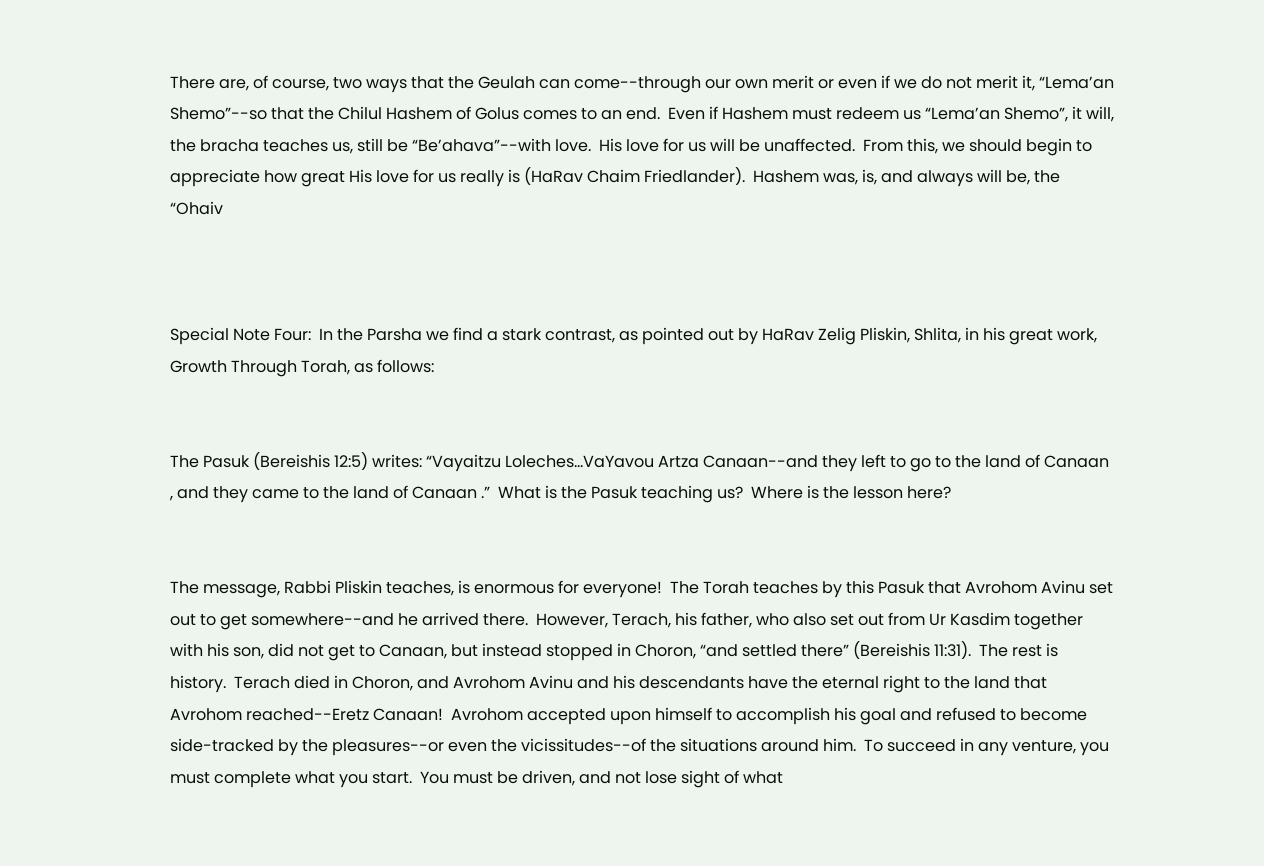There are, of course, two ways that the Geulah can come--through our own merit or even if we do not merit it, “Lema’an Shemo”--so that the Chilul Hashem of Golus comes to an end.  Even if Hashem must redeem us “Lema’an Shemo”, it will, the bracha teaches us, still be “Be’ahava”--with love.  His love for us will be unaffected.  From this, we should begin to appreciate how great His love for us really is (HaRav Chaim Friedlander).  Hashem was, is, and always will be, the “Ohaiv



Special Note Four:  In the Parsha we find a stark contrast, as pointed out by HaRav Zelig Pliskin, Shlita, in his great work, Growth Through Torah, as follows:


The Pasuk (Bereishis 12:5) writes: “Vayaitzu Loleches…VaYavou Artza Canaan--and they left to go to the land of Canaan , and they came to the land of Canaan .”  What is the Pasuk teaching us?  Where is the lesson here?


The message, Rabbi Pliskin teaches, is enormous for everyone!  The Torah teaches by this Pasuk that Avrohom Avinu set out to get somewhere--and he arrived there.  However, Terach, his father, who also set out from Ur Kasdim together with his son, did not get to Canaan, but instead stopped in Choron, “and settled there” (Bereishis 11:31).  The rest is history.  Terach died in Choron, and Avrohom Avinu and his descendants have the eternal right to the land that Avrohom reached--Eretz Canaan!  Avrohom accepted upon himself to accomplish his goal and refused to become side-tracked by the pleasures--or even the vicissitudes--of the situations around him.  To succeed in any venture, you must complete what you start.  You must be driven, and not lose sight of what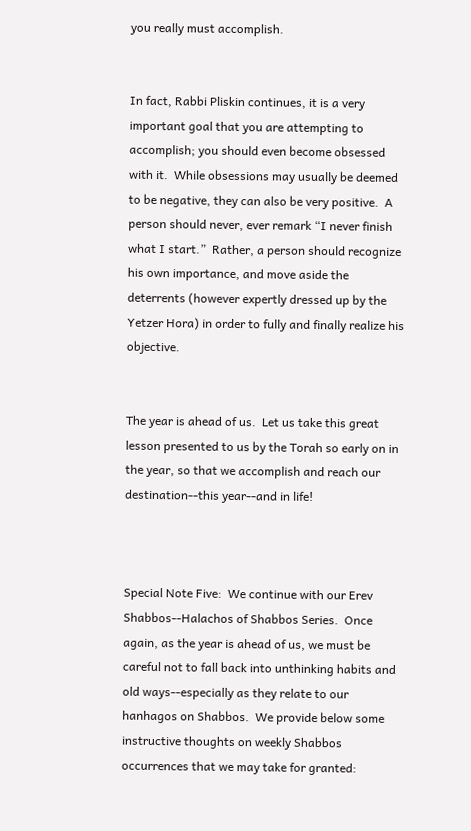you really must accomplish.


In fact, Rabbi Pliskin continues, it is a very important goal that you are attempting to accomplish; you should even become obsessed with it.  While obsessions may usually be deemed to be negative, they can also be very positive.  A person should never, ever remark “I never finish what I start.”  Rather, a person should recognize his own importance, and move aside the deterrents (however expertly dressed up by the Yetzer Hora) in order to fully and finally realize his objective.


The year is ahead of us.  Let us take this great lesson presented to us by the Torah so early on in the year, so that we accomplish and reach our destination--this year--and in life!



Special Note Five:  We continue with our Erev Shabbos--Halachos of Shabbos Series.  Once again, as the year is ahead of us, we must be careful not to fall back into unthinking habits and old ways--especially as they relate to our hanhagos on Shabbos.  We provide below some instructive thoughts on weekly Shabbos occurrences that we may take for granted: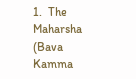1.  The Maharsha (Bava Kamma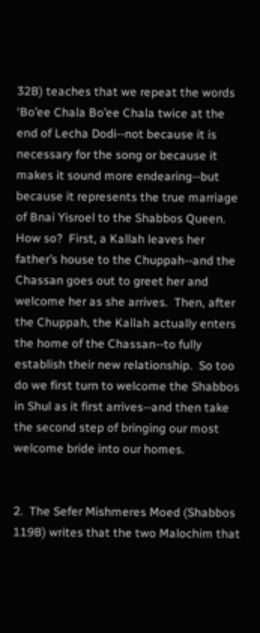32B) teaches that we repeat the words ‘Bo’ee Chala Bo’ee Chala twice at the end of Lecha Dodi--not because it is necessary for the song or because it makes it sound more endearing--but because it represents the true marriage of Bnai Yisroel to the Shabbos Queen.  How so?  First, a Kallah leaves her father’s house to the Chuppah--and the Chassan goes out to greet her and welcome her as she arrives.  Then, after the Chuppah, the Kallah actually enters the home of the Chassan--to fully establish their new relationship.  So too do we first turn to welcome the Shabbos in Shul as it first arrives--and then take the second step of bringing our most welcome bride into our homes.


2.  The Sefer Mishmeres Moed (Shabbos 119B) writes that the two Malochim that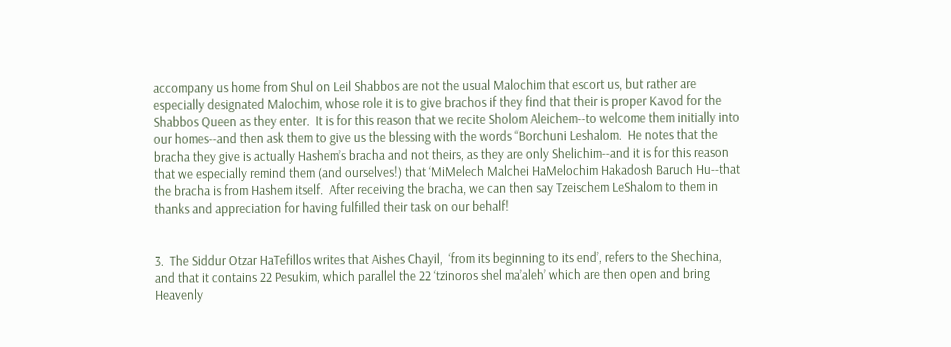accompany us home from Shul on Leil Shabbos are not the usual Malochim that escort us, but rather are especially designated Malochim, whose role it is to give brachos if they find that their is proper Kavod for the Shabbos Queen as they enter.  It is for this reason that we recite Sholom Aleichem--to welcome them initially into our homes--and then ask them to give us the blessing with the words “Borchuni Leshalom.  He notes that the bracha they give is actually Hashem’s bracha and not theirs, as they are only Shelichim--and it is for this reason that we especially remind them (and ourselves!) that ‘MiMelech Malchei HaMelochim Hakadosh Baruch Hu--that the bracha is from Hashem itself.  After receiving the bracha, we can then say Tzeischem LeShalom to them in thanks and appreciation for having fulfilled their task on our behalf!


3.  The Siddur Otzar HaTefillos writes that Aishes Chayil,  ‘from its beginning to its end’, refers to the Shechina, and that it contains 22 Pesukim, which parallel the 22 ‘tzinoros shel ma’aleh’ which are then open and bring Heavenly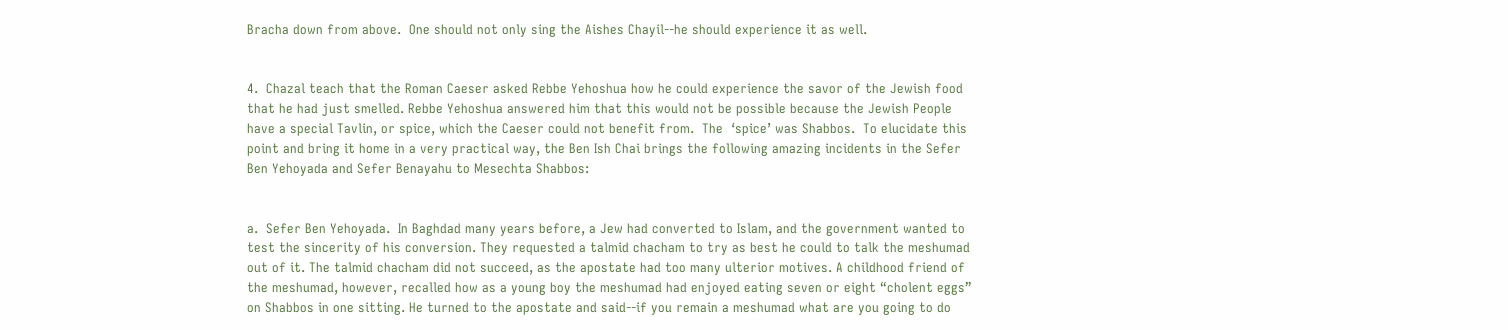Bracha down from above.  One should not only sing the Aishes Chayil--he should experience it as well.


4.  Chazal teach that the Roman Caeser asked Rebbe Yehoshua how he could experience the savor of the Jewish food that he had just smelled. Rebbe Yehoshua answered him that this would not be possible because the Jewish People have a special Tavlin, or spice, which the Caeser could not benefit from.  The  ‘spice’ was Shabbos.  To elucidate this point and bring it home in a very practical way, the Ben Ish Chai brings the following amazing incidents in the Sefer Ben Yehoyada and Sefer Benayahu to Mesechta Shabbos:


a.  Sefer Ben Yehoyada.  In Baghdad many years before, a Jew had converted to Islam, and the government wanted to test the sincerity of his conversion. They requested a talmid chacham to try as best he could to talk the meshumad out of it. The talmid chacham did not succeed, as the apostate had too many ulterior motives. A childhood friend of the meshumad, however, recalled how as a young boy the meshumad had enjoyed eating seven or eight “cholent eggs” on Shabbos in one sitting. He turned to the apostate and said--if you remain a meshumad what are you going to do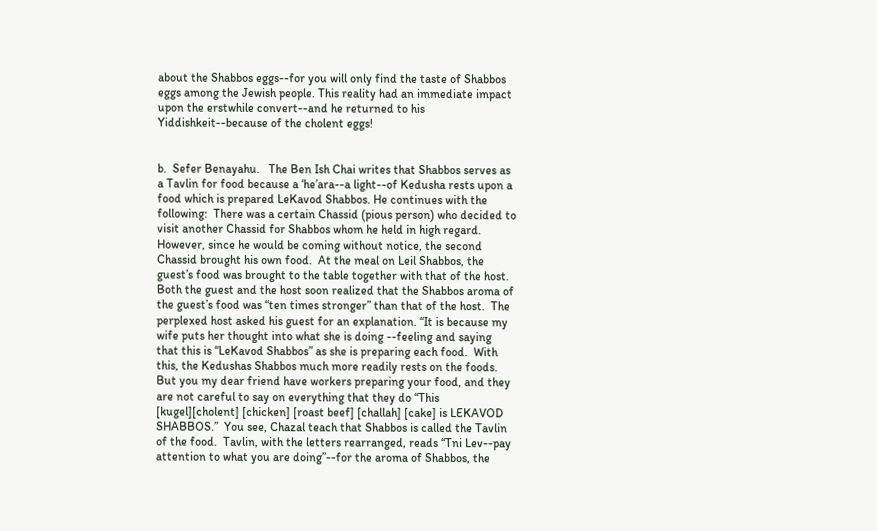about the Shabbos eggs--for you will only find the taste of Shabbos eggs among the Jewish people. This reality had an immediate impact upon the erstwhile convert--and he returned to his Yiddishkeit--because of the cholent eggs!


b.  Sefer Benayahu.   The Ben Ish Chai writes that Shabbos serves as a Tavlin for food because a ‘he’ara--a light--of Kedusha rests upon a food which is prepared LeKavod Shabbos. He continues with the following:  There was a certain Chassid (pious person) who decided to visit another Chassid for Shabbos whom he held in high regard. However, since he would be coming without notice, the second Chassid brought his own food.  At the meal on Leil Shabbos, the guest’s food was brought to the table together with that of the host.  Both the guest and the host soon realized that the Shabbos aroma of the guest’s food was “ten times stronger” than that of the host.  The perplexed host asked his guest for an explanation. “It is because my wife puts her thought into what she is doing --feeling and saying that this is “LeKavod Shabbos” as she is preparing each food.  With this, the Kedushas Shabbos much more readily rests on the foods.  But you my dear friend have workers preparing your food, and they are not careful to say on everything that they do “This [kugel][cholent] [chicken] [roast beef] [challah] [cake] is LEKAVOD SHABBOS.”  You see, Chazal teach that Shabbos is called the Tavlin of the food.  Tavlin, with the letters rearranged, reads “Tni Lev--pay attention to what you are doing”--for the aroma of Shabbos, the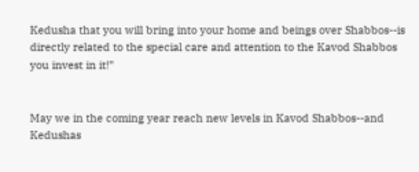Kedusha that you will bring into your home and beings over Shabbos--is directly related to the special care and attention to the Kavod Shabbos you invest in it!”


May we in the coming year reach new levels in Kavod Shabbos--and Kedushas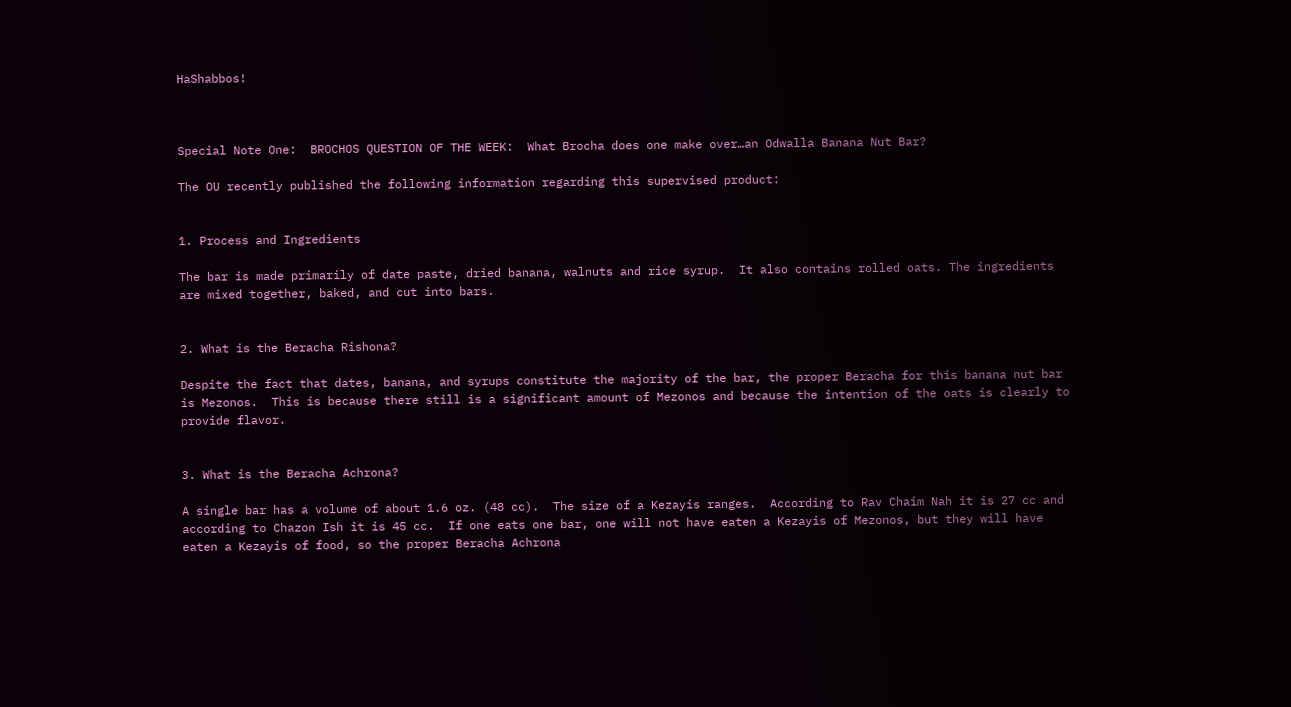HaShabbos!



Special Note One:  BROCHOS QUESTION OF THE WEEK:  What Brocha does one make over…an Odwalla Banana Nut Bar?

The OU recently published the following information regarding this supervised product:


1. Process and Ingredients

The bar is made primarily of date paste, dried banana, walnuts and rice syrup.  It also contains rolled oats. The ingredients are mixed together, baked, and cut into bars.


2. What is the Beracha Rishona?

Despite the fact that dates, banana, and syrups constitute the majority of the bar, the proper Beracha for this banana nut bar is Mezonos.  This is because there still is a significant amount of Mezonos and because the intention of the oats is clearly to provide flavor.


3. What is the Beracha Achrona?

A single bar has a volume of about 1.6 oz. (48 cc).  The size of a Kezayis ranges.  According to Rav Chaim Nah it is 27 cc and according to Chazon Ish it is 45 cc.  If one eats one bar, one will not have eaten a Kezayis of Mezonos, but they will have eaten a Kezayis of food, so the proper Beracha Achrona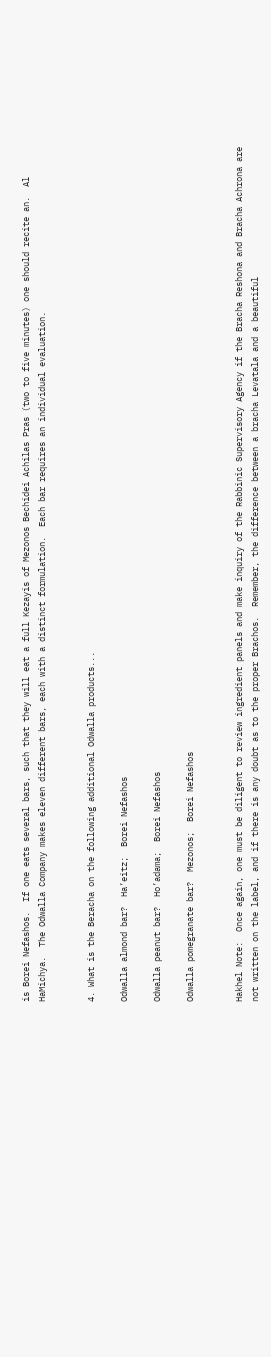is Borei Nefashos.  If one eats several bars, such that they will eat a full Kezayis of Mezonos Bechidei Achilas Pras (two to five minutes) one should recite an.  Al HaMichya.  The Odwalla Company makes eleven different bars, each with a distinct formulation.  Each bar requires an individual evaluation.


4. What is the Beracha on the following additional Odwalla products...

Odwalla almond bar?  Ha’eitz;  Borei Nefashos

Odwalla peanut bar?  Ho’adama;  Borei Nefashos

Odwalla pomegranate bar?  Mezonos;  Borei Nefashos


Hakhel Note:  Once again, one must be diligent to review ingredient panels and make inquiry of the Rabbinic Supervisory Agency if the Bracha Reshona and Bracha Achrona are not written on the label, and if there is any doubt as to the proper Brachos.  Remember, the difference between a bracha Levatala and a beautiful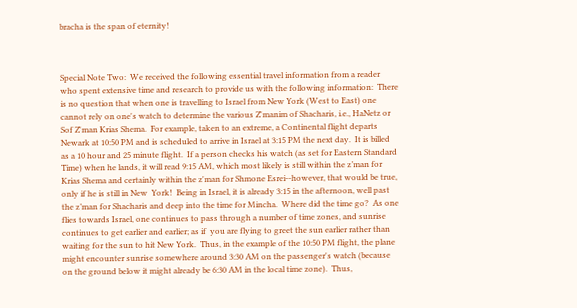bracha is the span of eternity!



Special Note Two:  We received the following essential travel information from a reader who spent extensive time and research to provide us with the following information:  There is no question that when one is travelling to Israel from New York (West to East) one cannot rely on one's watch to determine the various Z'manim of Shacharis, i.e., HaNetz or Sof Z'man Krias Shema.  For example, taken to an extreme, a Continental flight departs Newark at 10:50 PM and is scheduled to arrive in Israel at 3:15 PM the next day.  It is billed as a 10 hour and 25 minute flight.  If a person checks his watch (as set for Eastern Standard Time) when he lands, it will read 9:15 AM, which most likely is still within the z’man for Krias Shema and certainly within the z'man for Shmone Esrei--however, that would be true, only if he is still in New  York!  Being in Israel, it is already 3:15 in the afternoon, well past the z’man for Shacharis and deep into the time for Mincha.  Where did the time go?  As one flies towards Israel, one continues to pass through a number of time zones, and sunrise continues to get earlier and earlier; as if  you are flying to greet the sun earlier rather than waiting for the sun to hit New York.  Thus, in the example of the 10:50 PM flight, the plane might encounter sunrise somewhere around 3:30 AM on the passenger's watch (because on the ground below it might already be 6:30 AM in the local time zone).  Thus,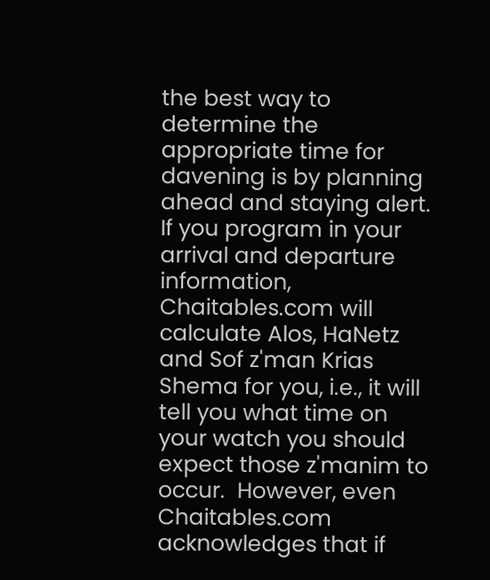the best way to determine the appropriate time for davening is by planning ahead and staying alert.   If you program in your arrival and departure information, Chaitables.com will calculate Alos, HaNetz and Sof z'man Krias Shema for you, i.e., it will tell you what time on your watch you should expect those z'manim to occur.  However, even Chaitables.com acknowledges that if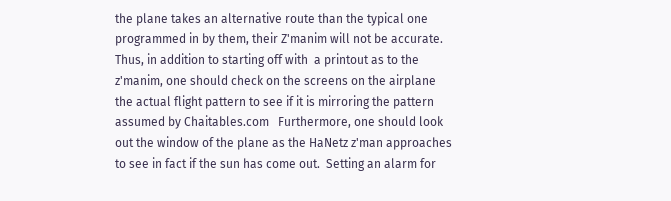the plane takes an alternative route than the typical one programmed in by them, their Z'manim will not be accurate.  Thus, in addition to starting off with  a printout as to the z'manim, one should check on the screens on the airplane the actual flight pattern to see if it is mirroring the pattern assumed by Chaitables.com   Furthermore, one should look out the window of the plane as the HaNetz z'man approaches to see in fact if the sun has come out.  Setting an alarm for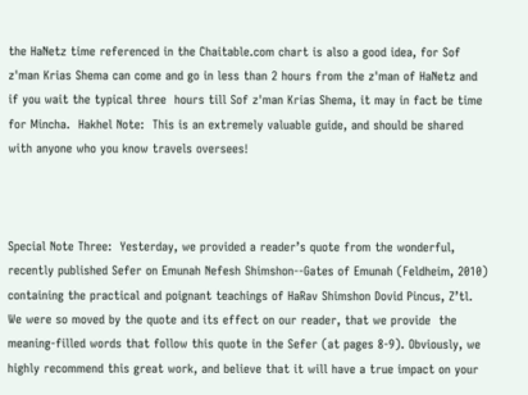the HaNetz time referenced in the Chaitable.com chart is also a good idea, for Sof z'man Krias Shema can come and go in less than 2 hours from the z'man of HaNetz and if you wait the typical three  hours till Sof z'man Krias Shema, it may in fact be time for Mincha.  Hakhel Note:  This is an extremely valuable guide, and should be shared with anyone who you know travels oversees!



Special Note Three:  Yesterday, we provided a reader’s quote from the wonderful, recently published Sefer on Emunah Nefesh Shimshon--Gates of Emunah (Feldheim, 2010) containing the practical and poignant teachings of HaRav Shimshon Dovid Pincus, Z’tl.  We were so moved by the quote and its effect on our reader, that we provide  the meaning-filled words that follow this quote in the Sefer (at pages 8-9). Obviously, we highly recommend this great work, and believe that it will have a true impact on your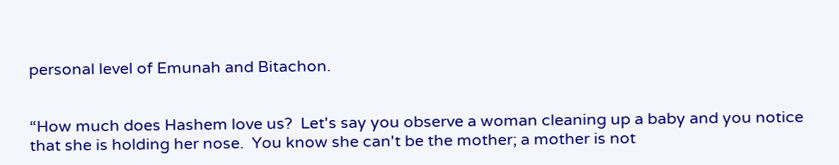personal level of Emunah and Bitachon.


“How much does Hashem love us?  Let's say you observe a woman cleaning up a baby and you notice that she is holding her nose.  You know she can't be the mother; a mother is not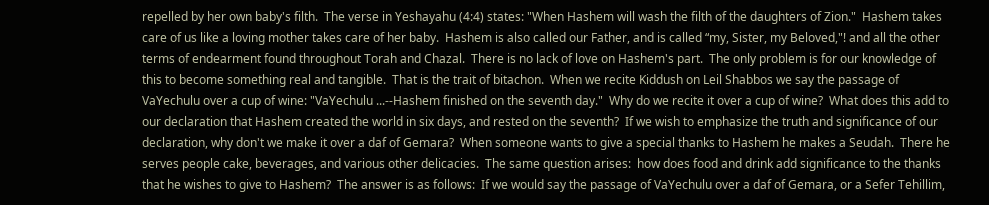repelled by her own baby's filth.  The verse in Yeshayahu (4:4) states: "When Hashem will wash the filth of the daughters of Zion."  Hashem takes care of us like a loving mother takes care of her baby.  Hashem is also called our Father, and is called “my, Sister, my Beloved,"! and all the other terms of endearment found throughout Torah and Chazal.  There is no lack of love on Hashem's part.  The only problem is for our knowledge of this to become something real and tangible.  That is the trait of bitachon.  When we recite Kiddush on Leil Shabbos we say the passage of VaYechulu over a cup of wine: "VaYechulu ...--Hashem finished on the seventh day."  Why do we recite it over a cup of wine?  What does this add to our declaration that Hashem created the world in six days, and rested on the seventh?  If we wish to emphasize the truth and significance of our declaration, why don't we make it over a daf of Gemara?  When someone wants to give a special thanks to Hashem he makes a Seudah.  There he serves people cake, beverages, and various other delicacies.  The same question arises:  how does food and drink add significance to the thanks that he wishes to give to Hashem?  The answer is as follows:  If we would say the passage of VaYechulu over a daf of Gemara, or a Sefer Tehillim,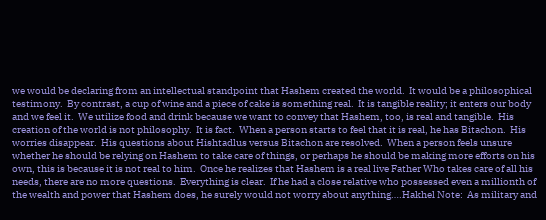we would be declaring from an intellectual standpoint that Hashem created the world.  It would be a philosophical testimony.  By contrast, a cup of wine and a piece of cake is something real.  It is tangible reality; it enters our body and we feel it.  We utilize food and drink because we want to convey that Hashem, too, is real and tangible.  His creation of the world is not philosophy.  It is fact.  When a person starts to feel that it is real, he has Bitachon.  His worries disappear.  His questions about Hishtadlus versus Bitachon are resolved.  When a person feels unsure whether he should be relying on Hashem to take care of things, or perhaps he should be making more efforts on his own, this is because it is not real to him.  Once he realizes that Hashem is a real live Father Who takes care of all his needs, there are no more questions.  Everything is clear.  If he had a close relative who possessed even a millionth of the wealth and power that Hashem does, he surely would not worry about anything….Hakhel Note:  As military and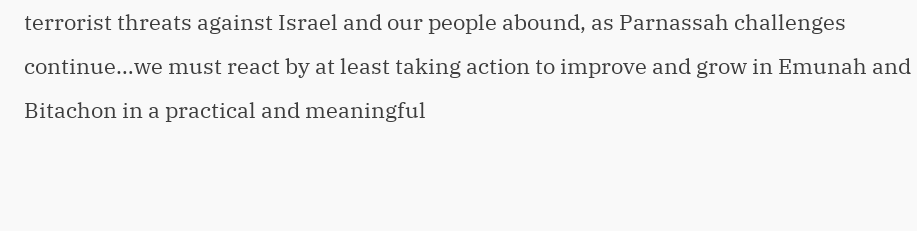terrorist threats against Israel and our people abound, as Parnassah challenges continue…we must react by at least taking action to improve and grow in Emunah and Bitachon in a practical and meaningful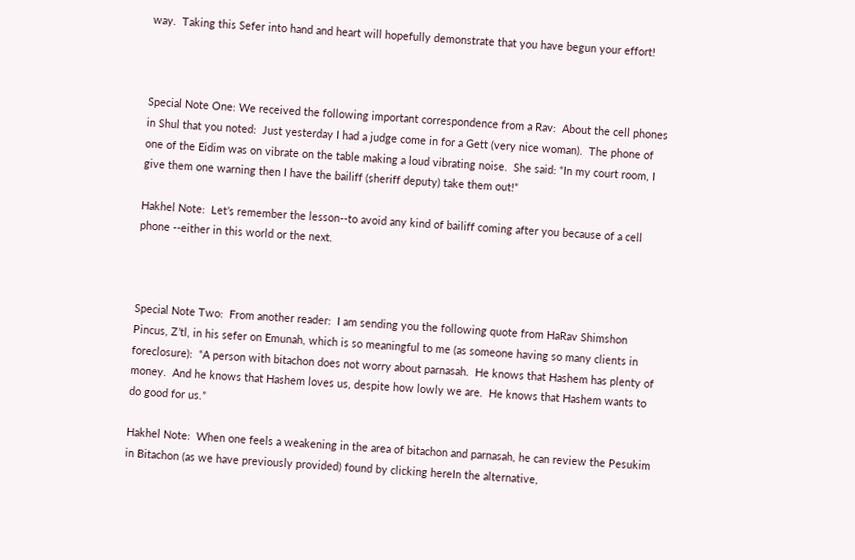way.  Taking this Sefer into hand and heart will hopefully demonstrate that you have begun your effort!



Special Note One: We received the following important correspondence from a Rav:  About the cell phones in Shul that you noted:  Just yesterday I had a judge come in for a Gett (very nice woman).  The phone of one of the Eidim was on vibrate on the table making a loud vibrating noise.  She said: “In my court room, I give them one warning then I have the bailiff (sheriff deputy) take them out!”

Hakhel Note:  Let’s remember the lesson--to avoid any kind of bailiff coming after you because of a cell phone --either in this world or the next.



Special Note Two:  From another reader:  I am sending you the following quote from HaRav Shimshon Pincus, Z’tl, in his sefer on Emunah, which is so meaningful to me (as someone having so many clients in foreclosure):  “A person with bitachon does not worry about parnasah.  He knows that Hashem has plenty of money.  And he knows that Hashem loves us, despite how lowly we are.  He knows that Hashem wants to do good for us.”

Hakhel Note:  When one feels a weakening in the area of bitachon and parnasah, he can review the Pesukim in Bitachon (as we have previously provided) found by clicking hereIn the alternative,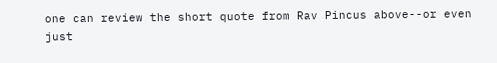one can review the short quote from Rav Pincus above--or even just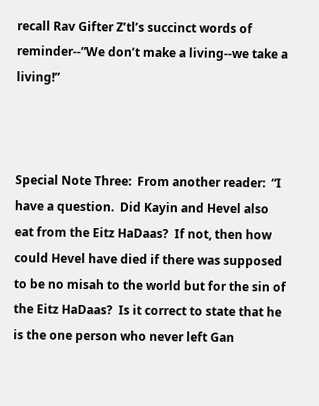recall Rav Gifter Z’tl’s succinct words of reminder--”We don’t make a living--we take a living!”



Special Note Three:  From another reader:  “I have a question.  Did Kayin and Hevel also eat from the Eitz HaDaas?  If not, then how could Hevel have died if there was supposed to be no misah to the world but for the sin of the Eitz HaDaas?  Is it correct to state that he is the one person who never left Gan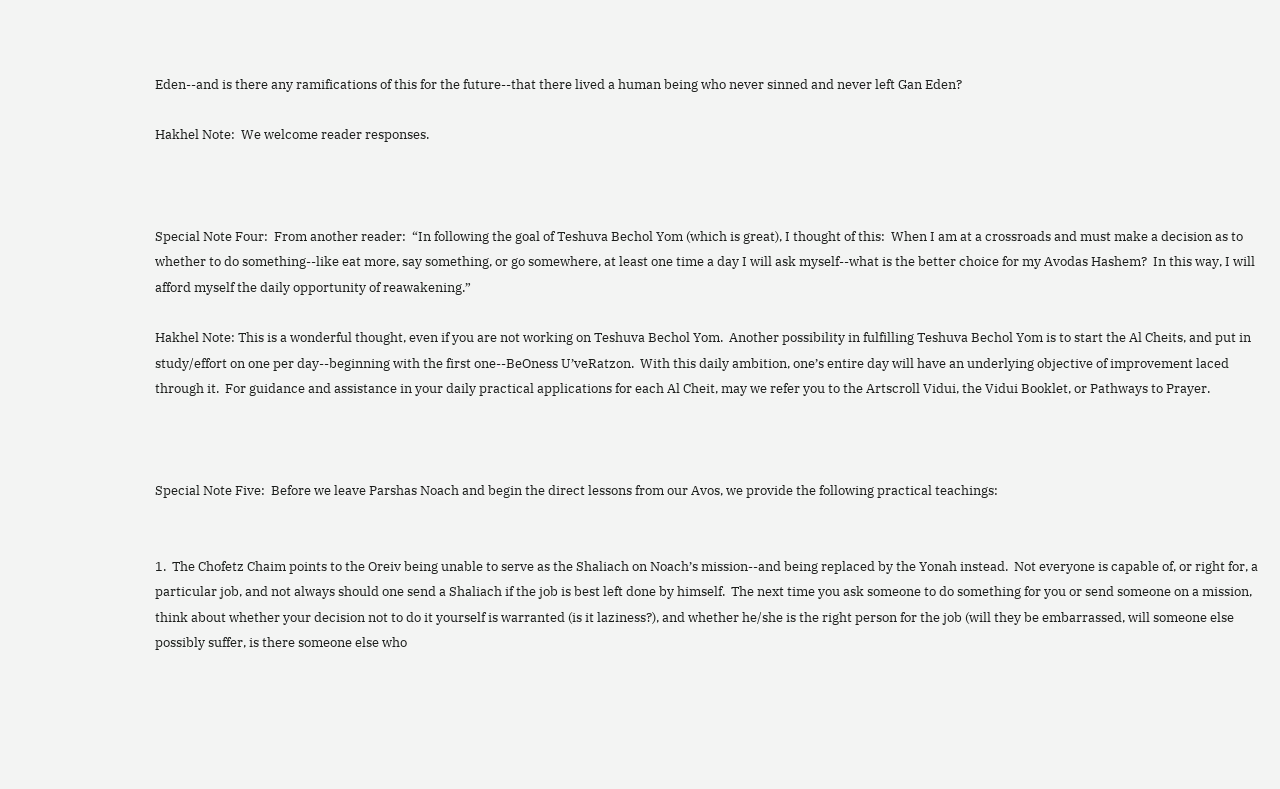Eden--and is there any ramifications of this for the future--that there lived a human being who never sinned and never left Gan Eden?

Hakhel Note:  We welcome reader responses.



Special Note Four:  From another reader:  “In following the goal of Teshuva Bechol Yom (which is great), I thought of this:  When I am at a crossroads and must make a decision as to whether to do something--like eat more, say something, or go somewhere, at least one time a day I will ask myself--what is the better choice for my Avodas Hashem?  In this way, I will afford myself the daily opportunity of reawakening.”

Hakhel Note: This is a wonderful thought, even if you are not working on Teshuva Bechol Yom.  Another possibility in fulfilling Teshuva Bechol Yom is to start the Al Cheits, and put in study/effort on one per day--beginning with the first one--BeOness U’veRatzon.  With this daily ambition, one’s entire day will have an underlying objective of improvement laced through it.  For guidance and assistance in your daily practical applications for each Al Cheit, may we refer you to the Artscroll Vidui, the Vidui Booklet, or Pathways to Prayer.



Special Note Five:  Before we leave Parshas Noach and begin the direct lessons from our Avos, we provide the following practical teachings:


1.  The Chofetz Chaim points to the Oreiv being unable to serve as the Shaliach on Noach’s mission--and being replaced by the Yonah instead.  Not everyone is capable of, or right for, a particular job, and not always should one send a Shaliach if the job is best left done by himself.  The next time you ask someone to do something for you or send someone on a mission, think about whether your decision not to do it yourself is warranted (is it laziness?), and whether he/she is the right person for the job (will they be embarrassed, will someone else possibly suffer, is there someone else who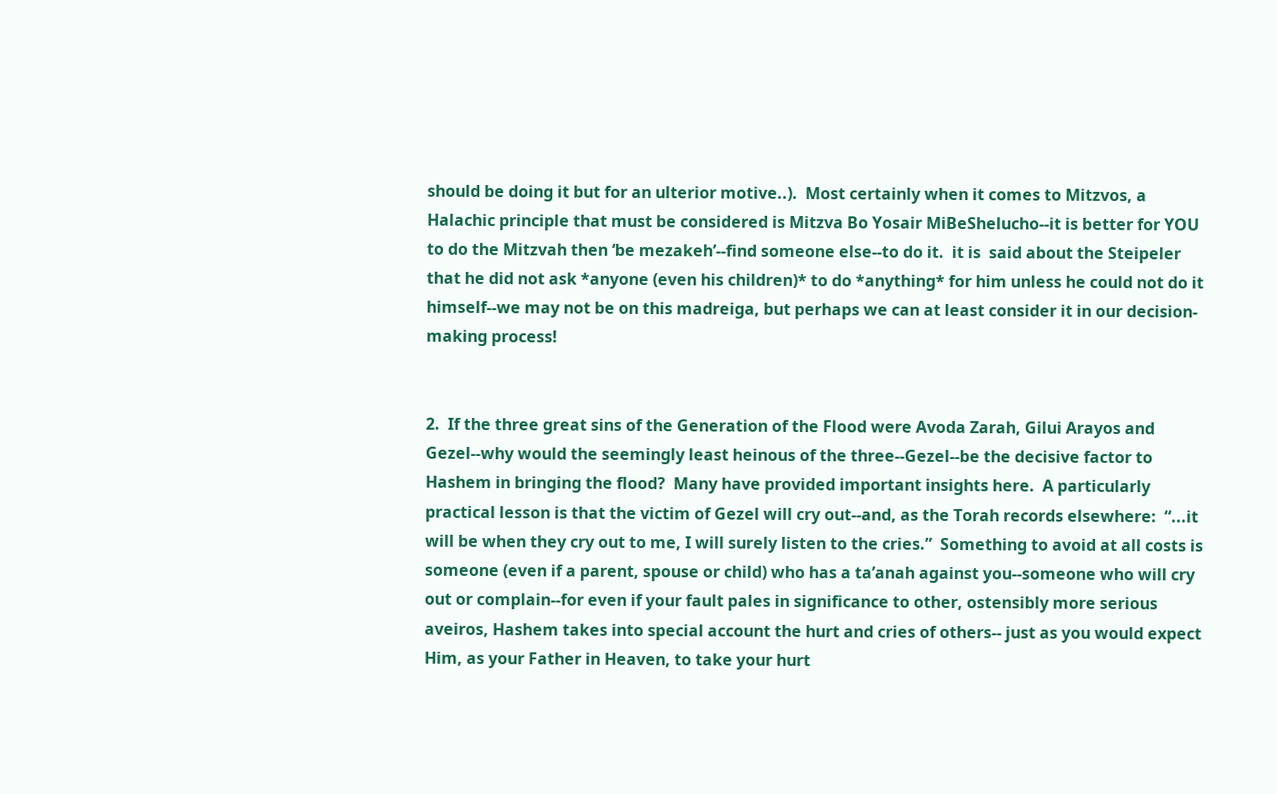should be doing it but for an ulterior motive..).  Most certainly when it comes to Mitzvos, a Halachic principle that must be considered is Mitzva Bo Yosair MiBeShelucho--it is better for YOU to do the Mitzvah then ‘be mezakeh’--find someone else--to do it.  it is  said about the Steipeler that he did not ask *anyone (even his children)* to do *anything* for him unless he could not do it himself--we may not be on this madreiga, but perhaps we can at least consider it in our decision-making process!


2.  If the three great sins of the Generation of the Flood were Avoda Zarah, Gilui Arayos and Gezel--why would the seemingly least heinous of the three--Gezel--be the decisive factor to Hashem in bringing the flood?  Many have provided important insights here.  A particularly practical lesson is that the victim of Gezel will cry out--and, as the Torah records elsewhere:  “...it will be when they cry out to me, I will surely listen to the cries.”  Something to avoid at all costs is someone (even if a parent, spouse or child) who has a ta’anah against you--someone who will cry out or complain--for even if your fault pales in significance to other, ostensibly more serious aveiros, Hashem takes into special account the hurt and cries of others-- just as you would expect Him, as your Father in Heaven, to take your hurt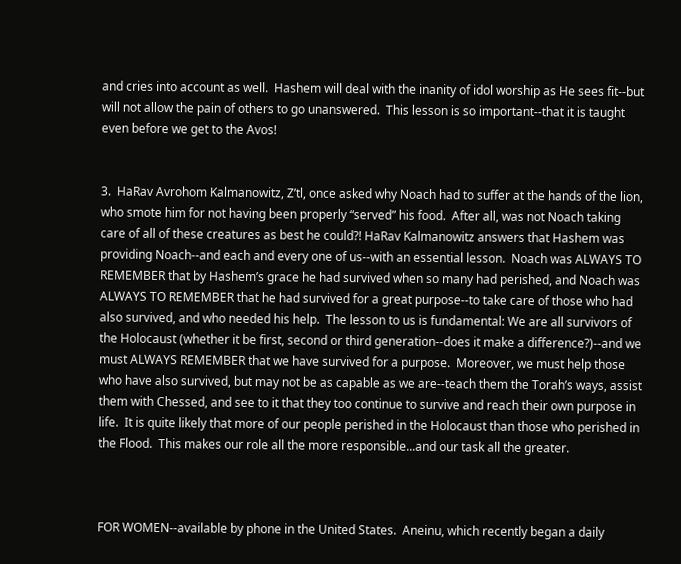and cries into account as well.  Hashem will deal with the inanity of idol worship as He sees fit--but will not allow the pain of others to go unanswered.  This lesson is so important--that it is taught even before we get to the Avos!


3.  HaRav Avrohom Kalmanowitz, Z’tl, once asked why Noach had to suffer at the hands of the lion, who smote him for not having been properly “served” his food.  After all, was not Noach taking care of all of these creatures as best he could?! HaRav Kalmanowitz answers that Hashem was providing Noach--and each and every one of us--with an essential lesson.  Noach was ALWAYS TO REMEMBER that by Hashem’s grace he had survived when so many had perished, and Noach was ALWAYS TO REMEMBER that he had survived for a great purpose--to take care of those who had also survived, and who needed his help.  The lesson to us is fundamental: We are all survivors of the Holocaust (whether it be first, second or third generation--does it make a difference?)--and we must ALWAYS REMEMBER that we have survived for a purpose.  Moreover, we must help those who have also survived, but may not be as capable as we are--teach them the Torah’s ways, assist them with Chessed, and see to it that they too continue to survive and reach their own purpose in life.  It is quite likely that more of our people perished in the Holocaust than those who perished in the Flood.  This makes our role all the more responsible...and our task all the greater.



FOR WOMEN--available by phone in the United States.  Aneinu, which recently began a daily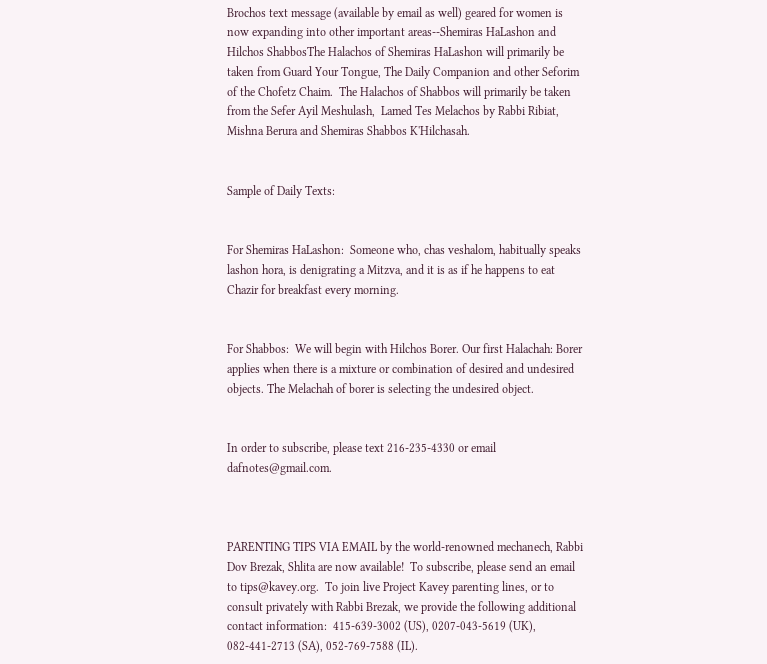Brochos text message (available by email as well) geared for women is now expanding into other important areas--Shemiras HaLashon and Hilchos ShabbosThe Halachos of Shemiras HaLashon will primarily be taken from Guard Your Tongue, The Daily Companion and other Seforim of the Chofetz Chaim.  The Halachos of Shabbos will primarily be taken from the Sefer Ayil Meshulash,  Lamed Tes Melachos by Rabbi Ribiat, Mishna Berura and Shemiras Shabbos K'Hilchasah.


Sample of Daily Texts:


For Shemiras HaLashon:  Someone who, chas veshalom, habitually speaks lashon hora, is denigrating a Mitzva, and it is as if he happens to eat Chazir for breakfast every morning.


For Shabbos:  We will begin with Hilchos Borer. Our first Halachah: Borer applies when there is a mixture or combination of desired and undesired objects. The Melachah of borer is selecting the undesired object.


In order to subscribe, please text 216-235-4330 or email dafnotes@gmail.com.



PARENTING TIPS VIA EMAIL by the world-renowned mechanech, Rabbi Dov Brezak, Shlita are now available!  To subscribe, please send an email to tips@kavey.org.  To join live Project Kavey parenting lines, or to consult privately with Rabbi Brezak, we provide the following additional contact information:  415-639-3002 (US), 0207-043-5619 (UK), 082-441-2713 (SA), 052-769-7588 (IL).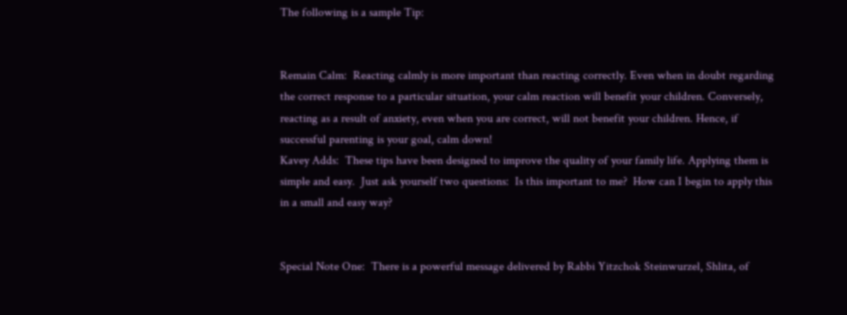The following is a sample Tip:


Remain Calm:  Reacting calmly is more important than reacting correctly. Even when in doubt regarding the correct response to a particular situation, your calm reaction will benefit your children. Conversely, reacting as a result of anxiety, even when you are correct, will not benefit your children. Hence, if successful parenting is your goal, calm down!
Kavey Adds:  These tips have been designed to improve the quality of your family life. Applying them is simple and easy.  Just ask yourself two questions:  Is this important to me?  How can I begin to apply this in a small and easy way?


Special Note One:  There is a powerful message delivered by Rabbi Yitzchok Steinwurzel, Shlita, of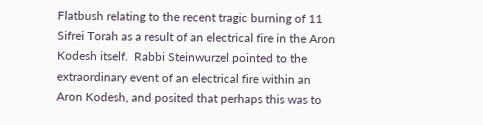Flatbush relating to the recent tragic burning of 11 Sifrei Torah as a result of an electrical fire in the Aron Kodesh itself.  Rabbi Steinwurzel pointed to the extraordinary event of an electrical fire within an Aron Kodesh, and posited that perhaps this was to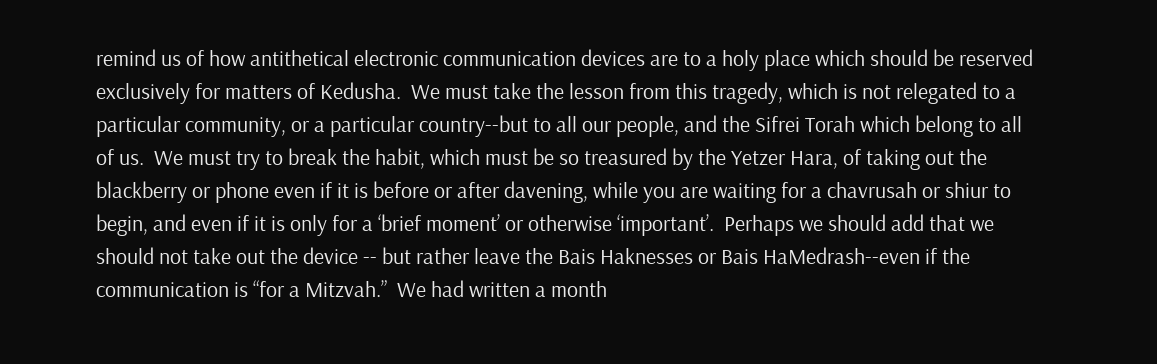remind us of how antithetical electronic communication devices are to a holy place which should be reserved exclusively for matters of Kedusha.  We must take the lesson from this tragedy, which is not relegated to a particular community, or a particular country--but to all our people, and the Sifrei Torah which belong to all of us.  We must try to break the habit, which must be so treasured by the Yetzer Hara, of taking out the blackberry or phone even if it is before or after davening, while you are waiting for a chavrusah or shiur to begin, and even if it is only for a ‘brief moment’ or otherwise ‘important’.  Perhaps we should add that we should not take out the device -- but rather leave the Bais Haknesses or Bais HaMedrash--even if the communication is “for a Mitzvah.”  We had written a month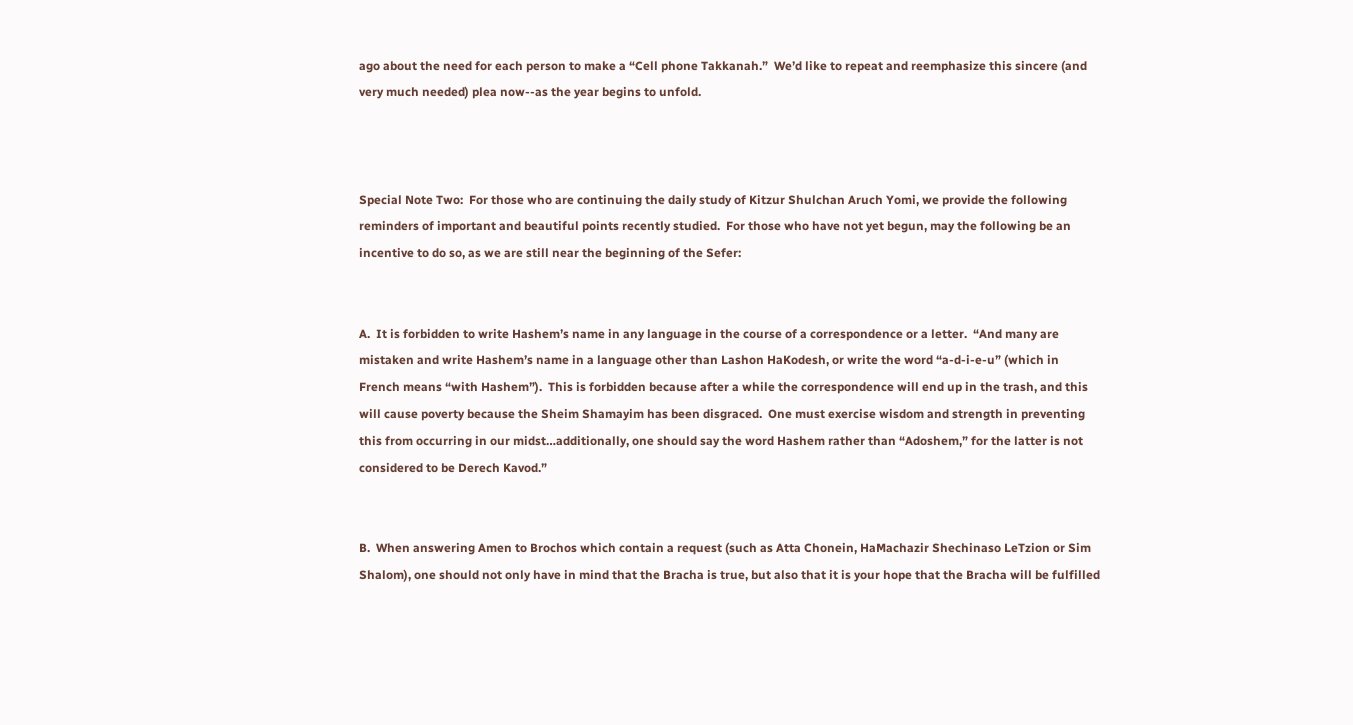ago about the need for each person to make a “Cell phone Takkanah.”  We’d like to repeat and reemphasize this sincere (and very much needed) plea now--as the year begins to unfold.



Special Note Two:  For those who are continuing the daily study of Kitzur Shulchan Aruch Yomi, we provide the following reminders of important and beautiful points recently studied.  For those who have not yet begun, may the following be an incentive to do so, as we are still near the beginning of the Sefer:


A.  It is forbidden to write Hashem’s name in any language in the course of a correspondence or a letter.  “And many are mistaken and write Hashem’s name in a language other than Lashon HaKodesh, or write the word “a-d-i-e-u” (which in French means “with Hashem”).  This is forbidden because after a while the correspondence will end up in the trash, and this will cause poverty because the Sheim Shamayim has been disgraced.  One must exercise wisdom and strength in preventing this from occurring in our midst…additionally, one should say the word Hashem rather than “Adoshem,” for the latter is not considered to be Derech Kavod.”


B.  When answering Amen to Brochos which contain a request (such as Atta Chonein, HaMachazir Shechinaso LeTzion or Sim Shalom), one should not only have in mind that the Bracha is true, but also that it is your hope that the Bracha will be fulfilled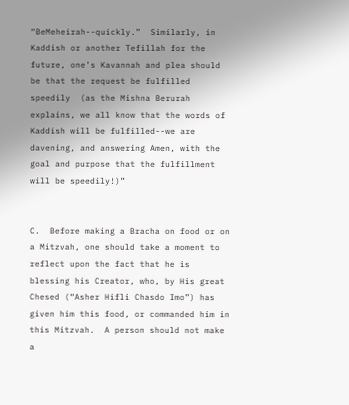“BeMeheirah--quickly.”  Similarly, in Kaddish or another Tefillah for the future, one’s Kavannah and plea should be that the request be fulfilled speedily  (as the Mishna Berurah explains, we all know that the words of Kaddish will be fulfilled--we are davening, and answering Amen, with the goal and purpose that the fulfillment will be speedily!)”


C.  Before making a Bracha on food or on a Mitzvah, one should take a moment to reflect upon the fact that he is blessing his Creator, who, by His great Chesed (“Asher Hifli Chasdo Imo”) has given him this food, or commanded him in this Mitzvah.  A person should not make a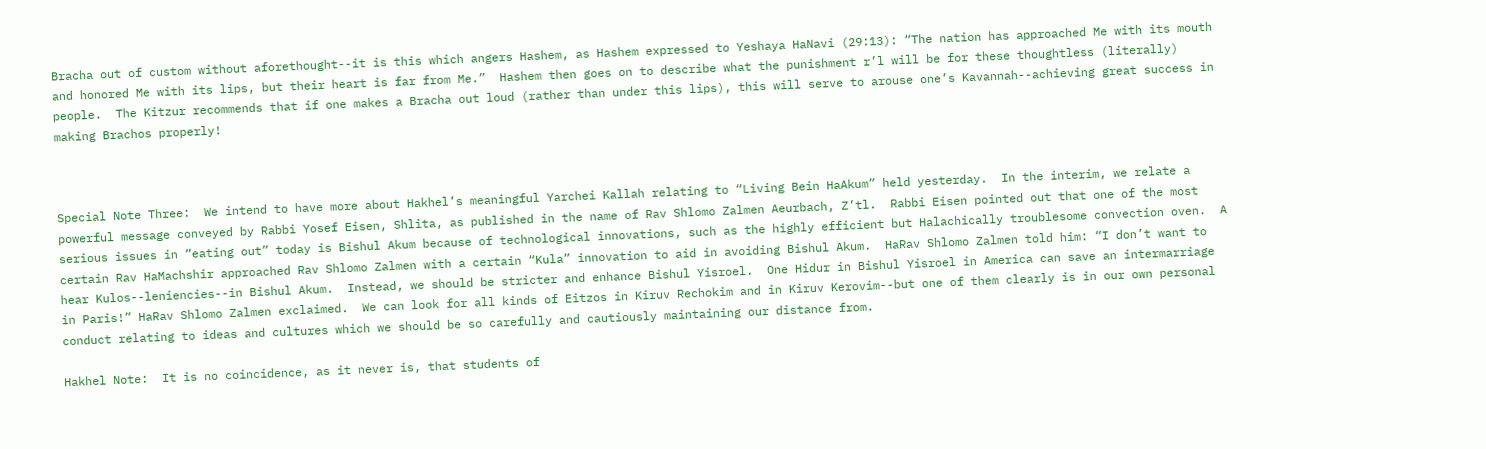Bracha out of custom without aforethought--it is this which angers Hashem, as Hashem expressed to Yeshaya HaNavi (29:13): “The nation has approached Me with its mouth and honored Me with its lips, but their heart is far from Me.”  Hashem then goes on to describe what the punishment r’l will be for these thoughtless (literally) people.  The Kitzur recommends that if one makes a Bracha out loud (rather than under this lips), this will serve to arouse one’s Kavannah--achieving great success in making Brachos properly!



Special Note Three:  We intend to have more about Hakhel’s meaningful Yarchei Kallah relating to “Living Bein HaAkum” held yesterday.  In the interim, we relate a powerful message conveyed by Rabbi Yosef Eisen, Shlita, as published in the name of Rav Shlomo Zalmen Aeurbach, Z’tl.  Rabbi Eisen pointed out that one of the most serious issues in “eating out” today is Bishul Akum because of technological innovations, such as the highly efficient but Halachically troublesome convection oven.  A certain Rav HaMachshir approached Rav Shlomo Zalmen with a certain “Kula” innovation to aid in avoiding Bishul Akum.  HaRav Shlomo Zalmen told him: “I don’t want to hear Kulos--leniencies--in Bishul Akum.  Instead, we should be stricter and enhance Bishul Yisroel.  One Hidur in Bishul Yisroel in America can save an intermarriage in Paris!” HaRav Shlomo Zalmen exclaimed.  We can look for all kinds of Eitzos in Kiruv Rechokim and in Kiruv Kerovim--but one of them clearly is in our own personal conduct relating to ideas and cultures which we should be so carefully and cautiously maintaining our distance from.

Hakhel Note:  It is no coincidence, as it never is, that students of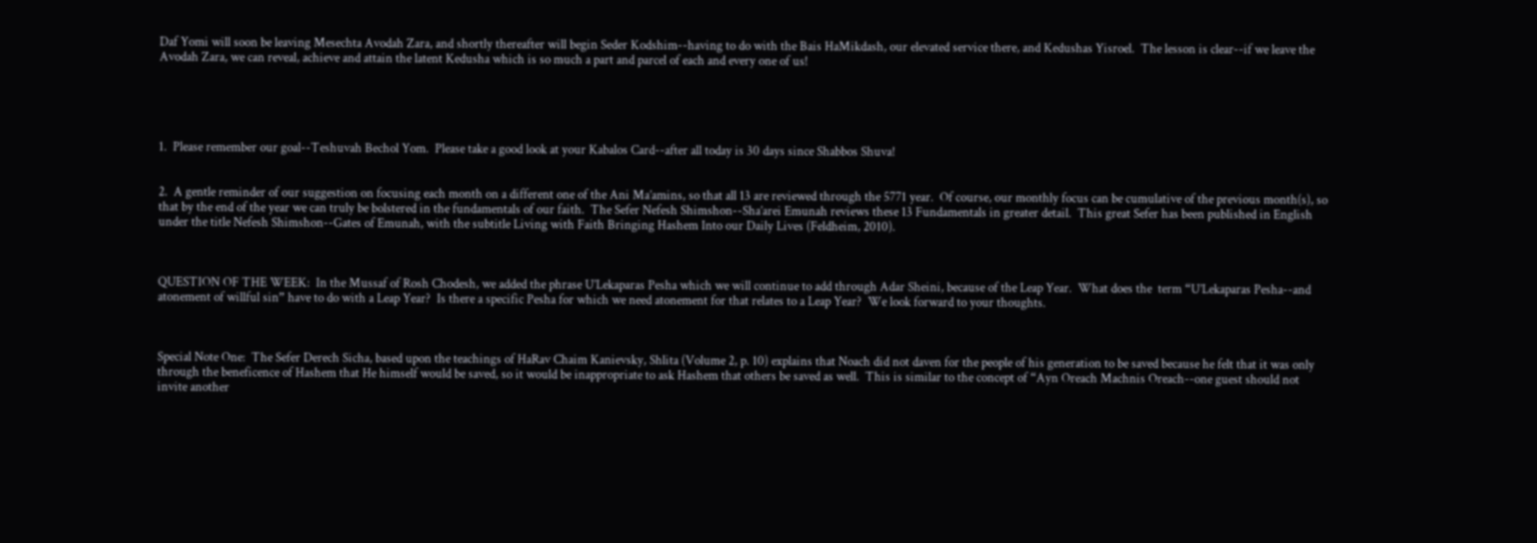Daf Yomi will soon be leaving Mesechta Avodah Zara, and shortly thereafter will begin Seder Kodshim--having to do with the Bais HaMikdash, our elevated service there, and Kedushas Yisroel.  The lesson is clear--if we leave the Avodah Zara, we can reveal, achieve and attain the latent Kedusha which is so much a part and parcel of each and every one of us!





1.  Please remember our goal--Teshuvah Bechol Yom.  Please take a good look at your Kabalos Card--after all today is 30 days since Shabbos Shuva!


2.  A gentle reminder of our suggestion on focusing each month on a different one of the Ani Ma’amins, so that all 13 are reviewed through the 5771 year.  Of course, our monthly focus can be cumulative of the previous month(s), so that by the end of the year we can truly be bolstered in the fundamentals of our faith.  The Sefer Nefesh Shimshon--Sha’arei Emunah reviews these 13 Fundamentals in greater detail.  This great Sefer has been published in English under the title Nefesh Shimshon--Gates of Emunah, with the subtitle Living with Faith Bringing Hashem Into our Daily Lives (Feldheim, 2010).



QUESTION OF THE WEEK:  In the Mussaf of Rosh Chodesh, we added the phrase U’Lekaparas Pesha which we will continue to add through Adar Sheini, because of the Leap Year.  What does the  term “U’Lekaparas Pesha--and atonement of willful sin” have to do with a Leap Year?  Is there a specific Pesha for which we need atonement for that relates to a Leap Year?  We look forward to your thoughts.



Special Note One:  The Sefer Derech Sicha, based upon the teachings of HaRav Chaim Kanievsky, Shlita (Volume 2, p. 10) explains that Noach did not daven for the people of his generation to be saved because he felt that it was only through the beneficence of Hashem that He himself would be saved, so it would be inappropriate to ask Hashem that others be saved as well.  This is similar to the concept of “Ayn Oreach Machnis Oreach--one guest should not invite another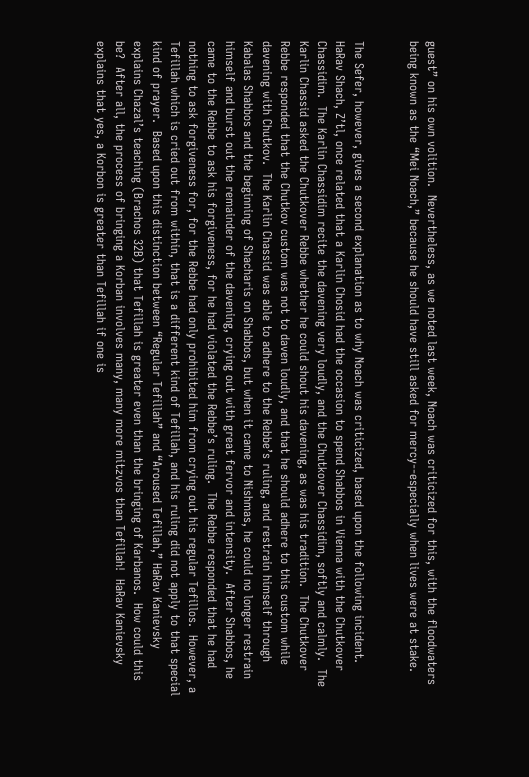guest” on his own volition.  Nevertheless, as we noted last week, Noach was criticized for this, with the floodwaters being known as the “Mei Noach,” because he should have still asked for mercy--especially when lives were at stake.


The Sefer, however, gives a second explanation as to why Noach was criticized, based upon the following incident.  HaRav Shach, Z’tl, once related that a Karlin Chosid had the occasion to spend Shabbos in Vienna with the Chutkover Chassidim.  The Karlin Chassidim recite the davening very loudly, and the Chutkover Chassidim, softly and calmly.  The Karlin Chassid asked the Chutkover Rebbe whether he could shout his davening, as was his tradition.  The Chutkover Rebbe responded that the Chutkov custom was not to daven loudly, and that he should adhere to this custom while davening with Chutkov.  The Karlin Chassid was able to adhere to the Rebbe’s ruling, and restrain himself through Kabalas Shabbos and the beginning of Shacharis on Shabbos, but when it came to Nishmas, he could no longer restrain himself and burst out the remainder of the davening, crying out with great fervor and intensity.  After Shabbos, he came to the Rebbe to ask his forgiveness, for he had violated the Rebbe’s ruling.  The Rebbe responded that he had nothing to ask forgiveness for, for the Rebbe had only prohibited him from crying out his regular Tefillos.  However, a Tefillah which is cried out from within, that is a different kind of Tefillah, and his ruling did not apply to that special kind of prayer.  Based upon this distinction between “Regular Tefillah” and “Aroused Tefillah,” HaRav Kanievsky explains Chazal’s teaching (Brachos 32B) that Tefillah is greater even than the bringing of Karbanos.  How could this be?  After all, the process of bringing a Korban involves many, many more mitzvos than Tefillah!  HaRav Kanievsky explains that yes, a Korbon is greater than Tefillah if one is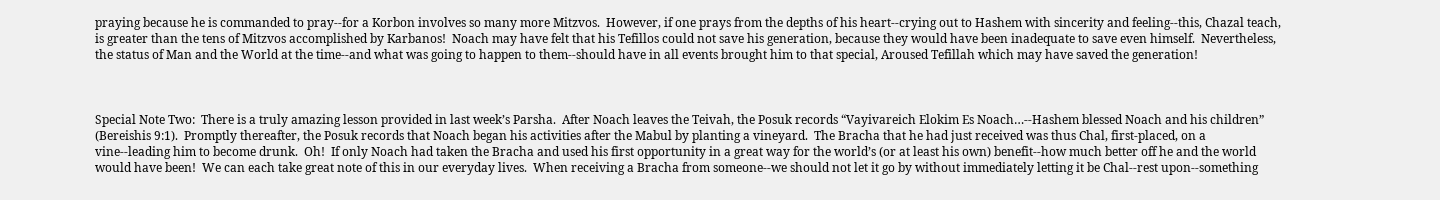praying because he is commanded to pray--for a Korbon involves so many more Mitzvos.  However, if one prays from the depths of his heart--crying out to Hashem with sincerity and feeling--this, Chazal teach, is greater than the tens of Mitzvos accomplished by Karbanos!  Noach may have felt that his Tefillos could not save his generation, because they would have been inadequate to save even himself.  Nevertheless, the status of Man and the World at the time--and what was going to happen to them--should have in all events brought him to that special, Aroused Tefillah which may have saved the generation!



Special Note Two:  There is a truly amazing lesson provided in last week’s Parsha.  After Noach leaves the Teivah, the Posuk records “Vayivareich Elokim Es Noach…--Hashem blessed Noach and his children” (Bereishis 9:1).  Promptly thereafter, the Posuk records that Noach began his activities after the Mabul by planting a vineyard.  The Bracha that he had just received was thus Chal, first-placed, on a vine--leading him to become drunk.  Oh!  If only Noach had taken the Bracha and used his first opportunity in a great way for the world’s (or at least his own) benefit--how much better off he and the world would have been!  We can each take great note of this in our everyday lives.  When receiving a Bracha from someone--we should not let it go by without immediately letting it be Chal--rest upon--something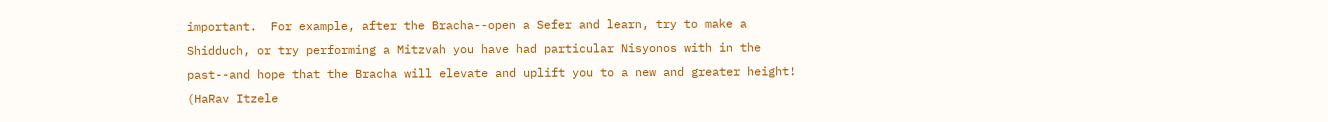important.  For example, after the Bracha--open a Sefer and learn, try to make a Shidduch, or try performing a Mitzvah you have had particular Nisyonos with in the past--and hope that the Bracha will elevate and uplift you to a new and greater height!  (HaRav Itzele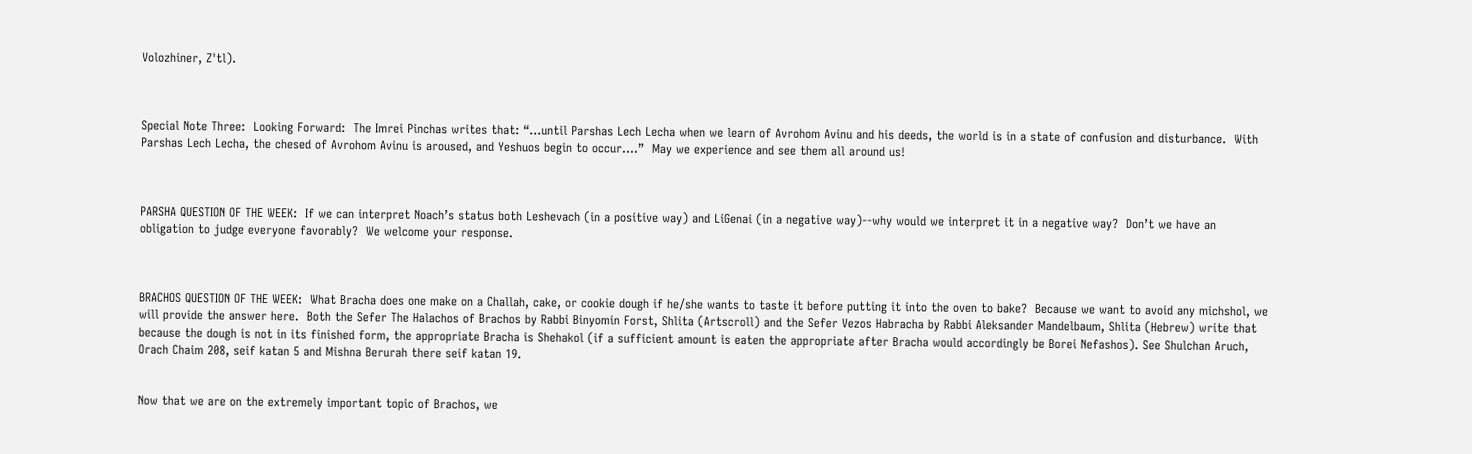Volozhiner, Z'tl).



Special Note Three:  Looking Forward:  The Imrei Pinchas writes that: “...until Parshas Lech Lecha when we learn of Avrohom Avinu and his deeds, the world is in a state of confusion and disturbance.  With Parshas Lech Lecha, the chesed of Avrohom Avinu is aroused, and Yeshuos begin to occur....”  May we experience and see them all around us!



PARSHA QUESTION OF THE WEEK:  If we can interpret Noach’s status both Leshevach (in a positive way) and LiGenai (in a negative way)--why would we interpret it in a negative way?  Don’t we have an obligation to judge everyone favorably?  We welcome your response.



BRACHOS QUESTION OF THE WEEK:  What Bracha does one make on a Challah, cake, or cookie dough if he/she wants to taste it before putting it into the oven to bake?  Because we want to avoid any michshol, we will provide the answer here.  Both the Sefer The Halachos of Brachos by Rabbi Binyomin Forst, Shlita (Artscroll) and the Sefer Vezos Habracha by Rabbi Aleksander Mandelbaum, Shlita (Hebrew) write that because the dough is not in its finished form, the appropriate Bracha is Shehakol (if a sufficient amount is eaten the appropriate after Bracha would accordingly be Borei Nefashos). See Shulchan Aruch, Orach Chaim 208, seif katan 5 and Mishna Berurah there seif katan 19.


Now that we are on the extremely important topic of Brachos, we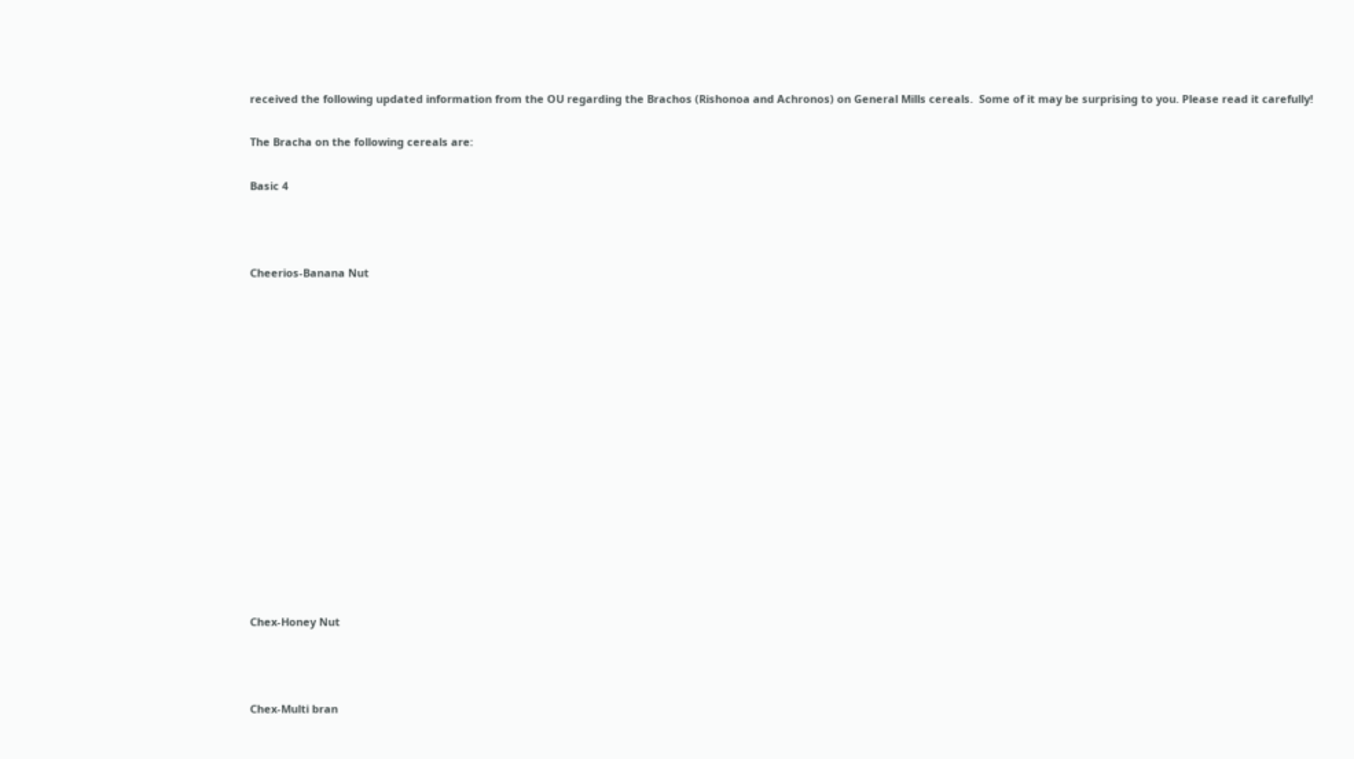received the following updated information from the OU regarding the Brachos (Rishonoa and Achronos) on General Mills cereals.  Some of it may be surprising to you. Please read it carefully!

The Bracha on the following cereals are:

Basic 4



Cheerios-Banana Nut















Chex-Honey Nut



Chex-Multi bran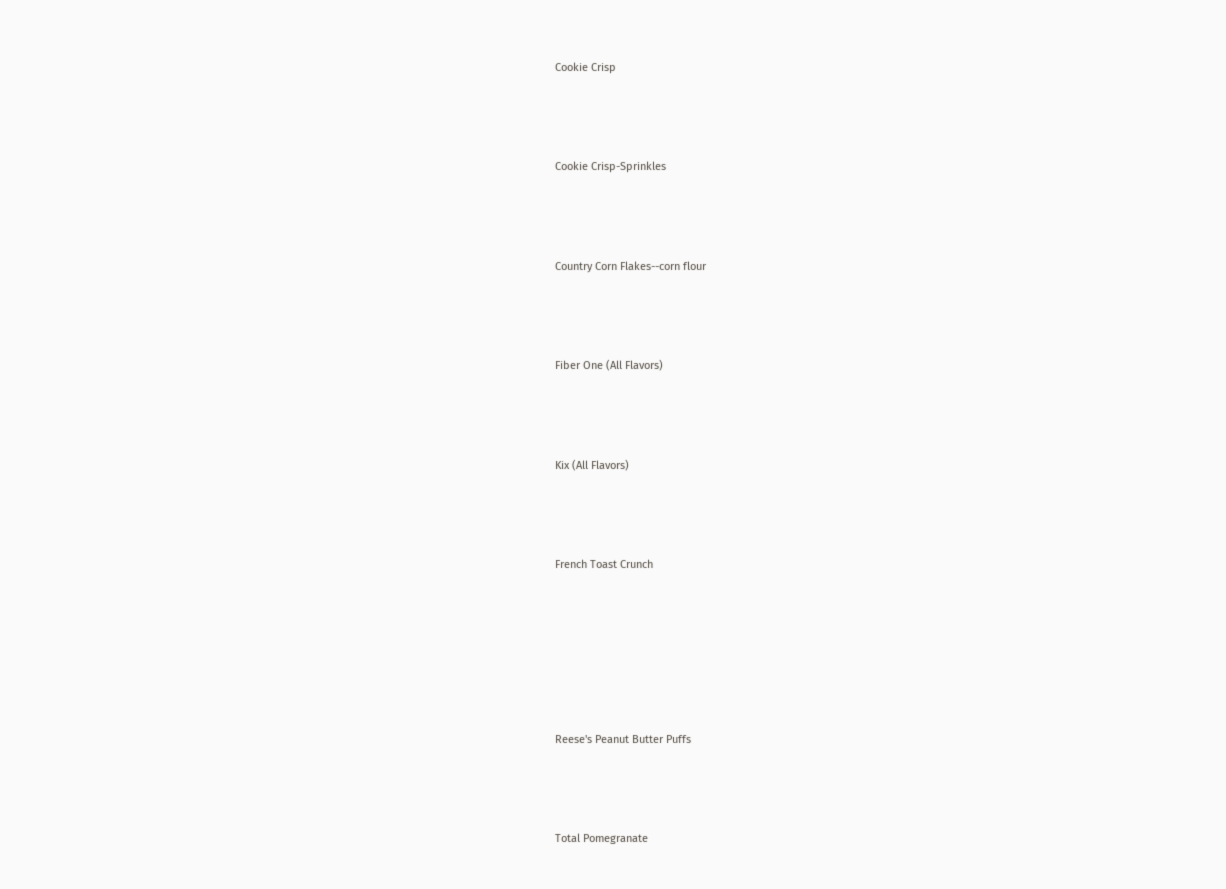Cookie Crisp



Cookie Crisp-Sprinkles



Country Corn Flakes--corn flour



Fiber One (All Flavors)



Kix (All Flavors)



French Toast Crunch






Reese's Peanut Butter Puffs



Total Pomegranate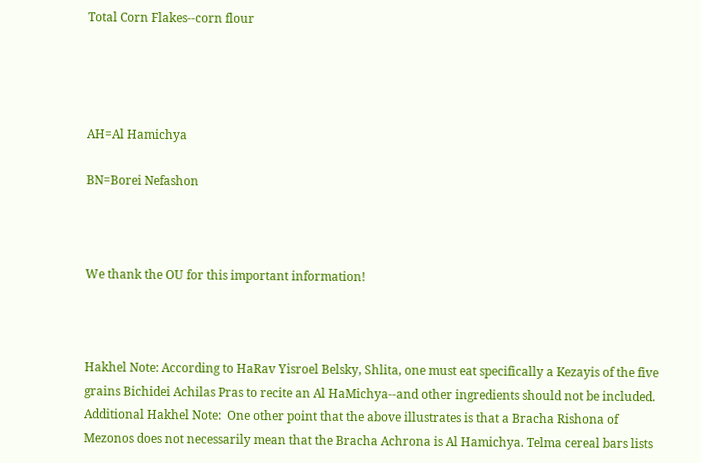Total Corn Flakes--corn flour




AH=Al Hamichya

BN=Borei Nefashon



We thank the OU for this important information!



Hakhel Note: According to HaRav Yisroel Belsky, Shlita, one must eat specifically a Kezayis of the five grains Bichidei Achilas Pras to recite an Al HaMichya--and other ingredients should not be included.   Additional Hakhel Note:  One other point that the above illustrates is that a Bracha Rishona of Mezonos does not necessarily mean that the Bracha Achrona is Al Hamichya. Telma cereal bars lists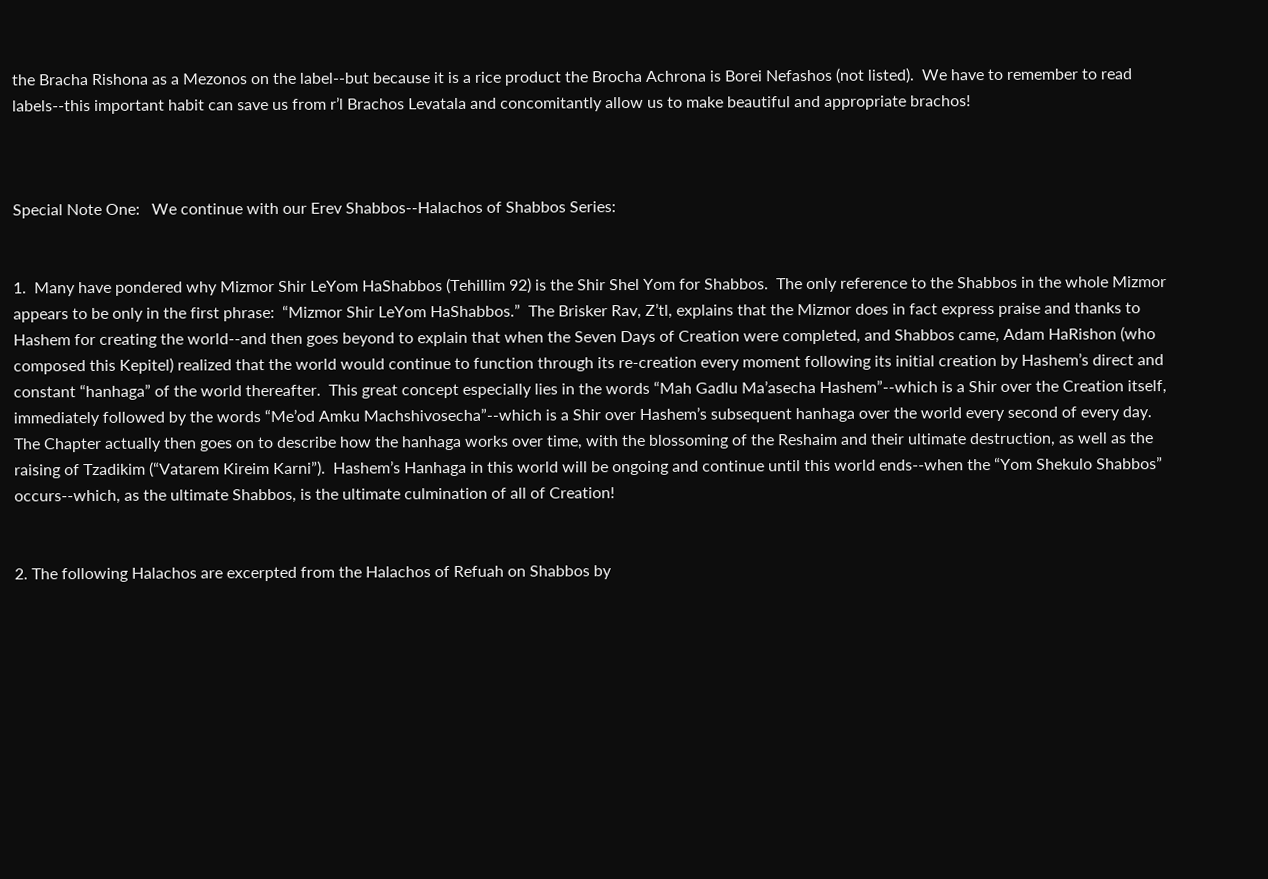the Bracha Rishona as a Mezonos on the label--but because it is a rice product the Brocha Achrona is Borei Nefashos (not listed).  We have to remember to read labels--this important habit can save us from r’l Brachos Levatala and concomitantly allow us to make beautiful and appropriate brachos!



Special Note One:   We continue with our Erev Shabbos--Halachos of Shabbos Series:


1.  Many have pondered why Mizmor Shir LeYom HaShabbos (Tehillim 92) is the Shir Shel Yom for Shabbos.  The only reference to the Shabbos in the whole Mizmor appears to be only in the first phrase:  “Mizmor Shir LeYom HaShabbos.”  The Brisker Rav, Z’tl, explains that the Mizmor does in fact express praise and thanks to Hashem for creating the world--and then goes beyond to explain that when the Seven Days of Creation were completed, and Shabbos came, Adam HaRishon (who composed this Kepitel) realized that the world would continue to function through its re-creation every moment following its initial creation by Hashem’s direct and constant “hanhaga” of the world thereafter.  This great concept especially lies in the words “Mah Gadlu Ma’asecha Hashem”--which is a Shir over the Creation itself, immediately followed by the words “Me’od Amku Machshivosecha”--which is a Shir over Hashem’s subsequent hanhaga over the world every second of every day.  The Chapter actually then goes on to describe how the hanhaga works over time, with the blossoming of the Reshaim and their ultimate destruction, as well as the raising of Tzadikim (“Vatarem Kireim Karni”).  Hashem’s Hanhaga in this world will be ongoing and continue until this world ends--when the “Yom Shekulo Shabbos” occurs--which, as the ultimate Shabbos, is the ultimate culmination of all of Creation!


2. The following Halachos are excerpted from the Halachos of Refuah on Shabbos by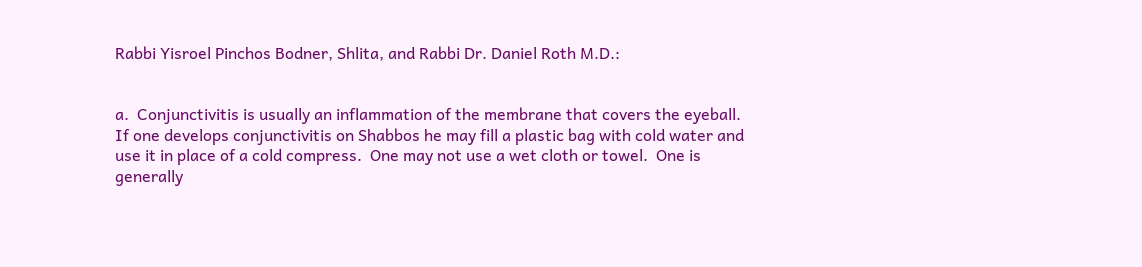Rabbi Yisroel Pinchos Bodner, Shlita, and Rabbi Dr. Daniel Roth M.D.:


a.  Conjunctivitis is usually an inflammation of the membrane that covers the eyeball.  If one develops conjunctivitis on Shabbos he may fill a plastic bag with cold water and use it in place of a cold compress.  One may not use a wet cloth or towel.  One is generally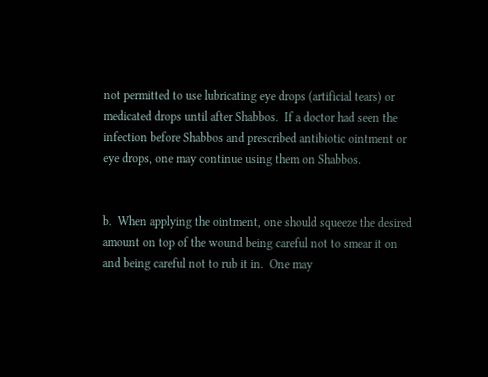not permitted to use lubricating eye drops (artificial tears) or medicated drops until after Shabbos.  If a doctor had seen the infection before Shabbos and prescribed antibiotic ointment or eye drops, one may continue using them on Shabbos.


b.  When applying the ointment, one should squeeze the desired amount on top of the wound being careful not to smear it on and being careful not to rub it in.  One may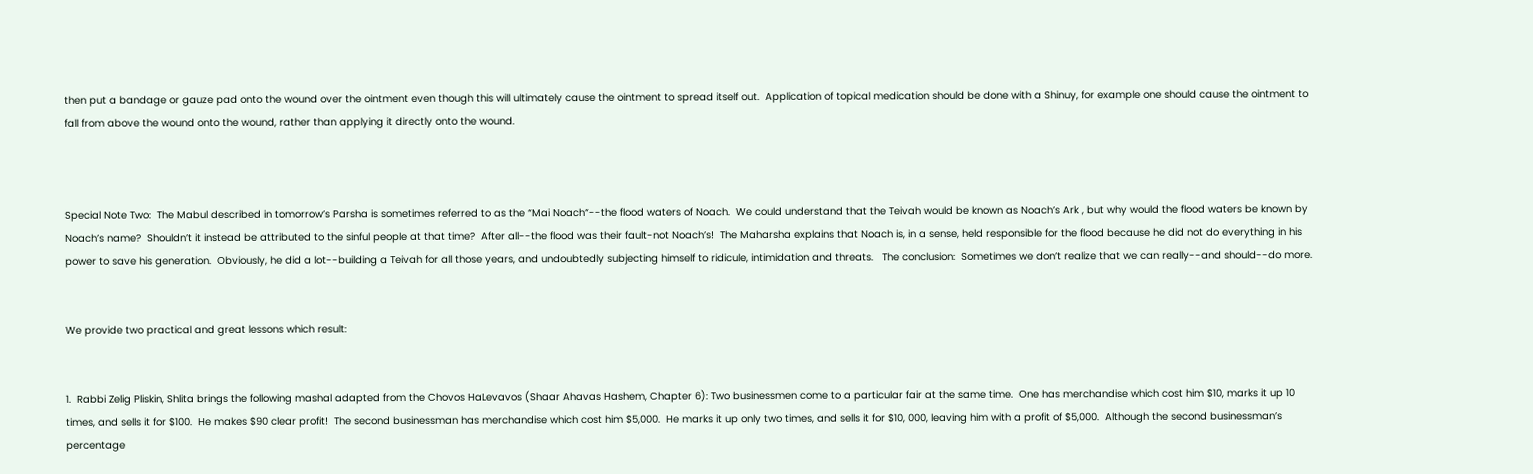then put a bandage or gauze pad onto the wound over the ointment even though this will ultimately cause the ointment to spread itself out.  Application of topical medication should be done with a Shinuy, for example one should cause the ointment to fall from above the wound onto the wound, rather than applying it directly onto the wound.



Special Note Two:  The Mabul described in tomorrow’s Parsha is sometimes referred to as the “Mai Noach“--the flood waters of Noach.  We could understand that the Teivah would be known as Noach’s Ark , but why would the flood waters be known by Noach’s name?  Shouldn’t it instead be attributed to the sinful people at that time?  After all--the flood was their fault-not Noach’s!  The Maharsha explains that Noach is, in a sense, held responsible for the flood because he did not do everything in his power to save his generation.  Obviously, he did a lot--building a Teivah for all those years, and undoubtedly subjecting himself to ridicule, intimidation and threats.   The conclusion:  Sometimes we don’t realize that we can really--and should--do more.


We provide two practical and great lessons which result:


1.  Rabbi Zelig Pliskin, Shlita brings the following mashal adapted from the Chovos HaLevavos (Shaar Ahavas Hashem, Chapter 6): Two businessmen come to a particular fair at the same time.  One has merchandise which cost him $10, marks it up 10 times, and sells it for $100.  He makes $90 clear profit!  The second businessman has merchandise which cost him $5,000.  He marks it up only two times, and sells it for $10, 000, leaving him with a profit of $5,000.  Although the second businessman’s percentage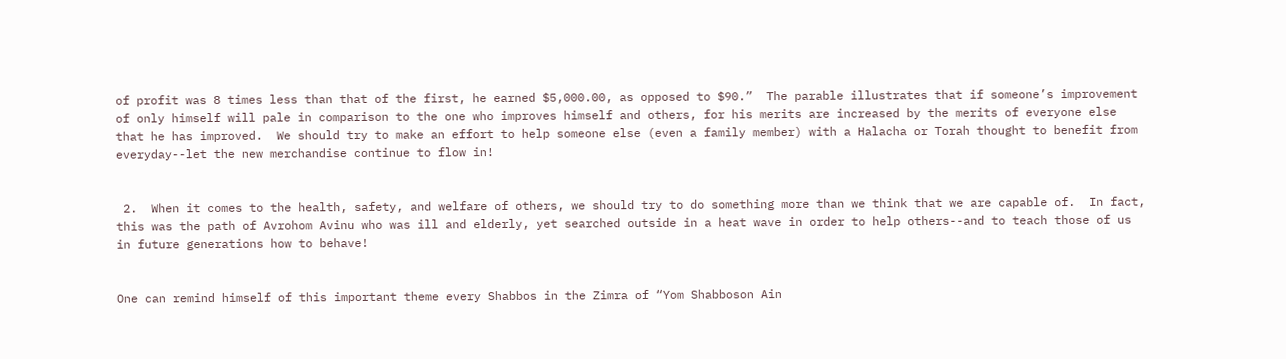of profit was 8 times less than that of the first, he earned $5,000.00, as opposed to $90.”  The parable illustrates that if someone’s improvement of only himself will pale in comparison to the one who improves himself and others, for his merits are increased by the merits of everyone else that he has improved.  We should try to make an effort to help someone else (even a family member) with a Halacha or Torah thought to benefit from everyday--let the new merchandise continue to flow in!


 2.  When it comes to the health, safety, and welfare of others, we should try to do something more than we think that we are capable of.  In fact, this was the path of Avrohom Avinu who was ill and elderly, yet searched outside in a heat wave in order to help others--and to teach those of us in future generations how to behave!


One can remind himself of this important theme every Shabbos in the Zimra of “Yom Shabboson Ain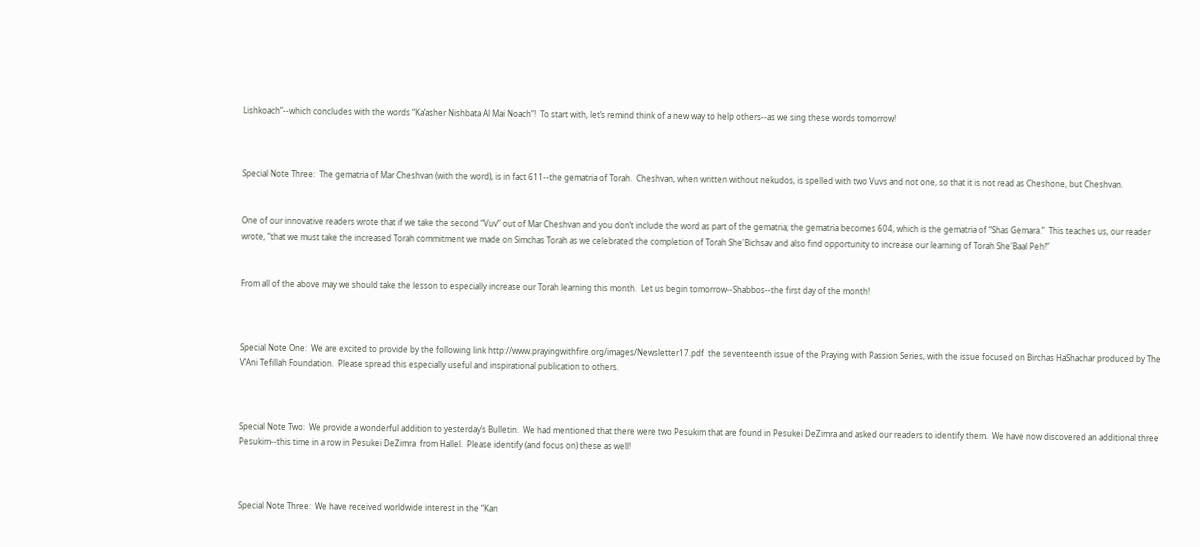Lishkoach”--which concludes with the words “Ka’asher Nishbata Al Mai Noach”!  To start with, let’s remind think of a new way to help others--as we sing these words tomorrow!



Special Note Three:  The gematria of Mar Cheshvan (with the word), is in fact 611--the gematria of Torah.  Cheshvan, when written without nekudos, is spelled with two Vuvs and not one, so that it is not read as Cheshone, but Cheshvan.


One of our innovative readers wrote that if we take the second “Vuv” out of Mar Cheshvan and you don’t include the word as part of the gematria; the gematria becomes 604, which is the gematria of “Shas Gemara.”  This teaches us, our reader wrote, “that we must take the increased Torah commitment we made on Simchas Torah as we celebrated the completion of Torah She'Bichsav and also find opportunity to increase our learning of Torah She'Baal Peh!”


From all of the above may we should take the lesson to especially increase our Torah learning this month.  Let us begin tomorrow--Shabbos--the first day of the month!



Special Note One:  We are excited to provide by the following link http://www.prayingwithfire.org/images/Newsletter17.pdf  the seventeenth issue of the Praying with Passion Series, with the issue focused on Birchas HaShachar produced by The V’Ani Tefillah Foundation.  Please spread this especially useful and inspirational publication to others.



Special Note Two:  We provide a wonderful addition to yesterday’s Bulletin.  We had mentioned that there were two Pesukim that are found in Pesukei DeZimra and asked our readers to identify them.  We have now discovered an additional three Pesukim--this time in a row in Pesukei DeZimra  from Hallel.  Please identify (and focus on) these as well!



Special Note Three:  We have received worldwide interest in the “Kan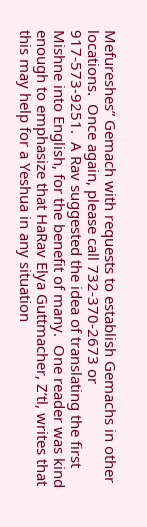Mefureshes” Gemach with requests to establish Gemachs in other locations.  Once again, please call 732-370-2673 or 917-573-9251.  A Rav suggested the idea of translating the first Mishne into English, for the benefit of many.  One reader was kind enough to emphasize that HaRav Elya Guttmacher, Z’tl, writes that this may help for a Yeshua in any situation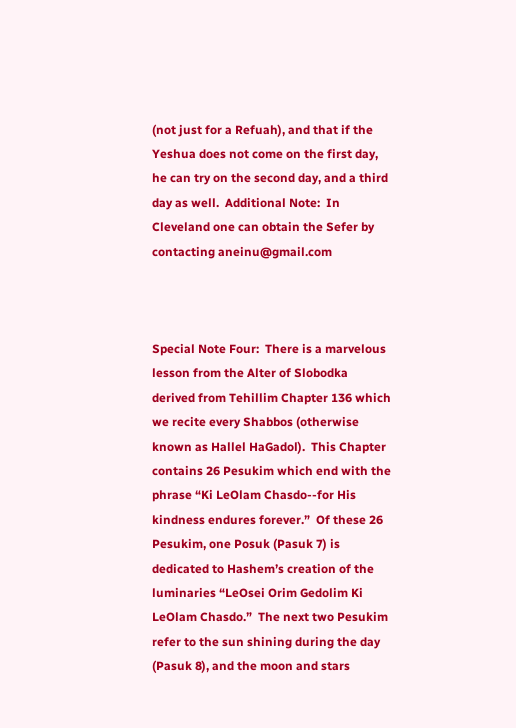(not just for a Refuah), and that if the Yeshua does not come on the first day, he can try on the second day, and a third day as well.  Additional Note:  In Cleveland one can obtain the Sefer by contacting aneinu@gmail.com



Special Note Four:  There is a marvelous lesson from the Alter of Slobodka derived from Tehillim Chapter 136 which we recite every Shabbos (otherwise known as Hallel HaGadol).  This Chapter contains 26 Pesukim which end with the phrase “Ki LeOlam Chasdo--for His kindness endures forever.”  Of these 26 Pesukim, one Posuk (Pasuk 7) is dedicated to Hashem’s creation of the luminaries “LeOsei Orim Gedolim Ki LeOlam Chasdo.”  The next two Pesukim refer to the sun shining during the day (Pasuk 8), and the moon and stars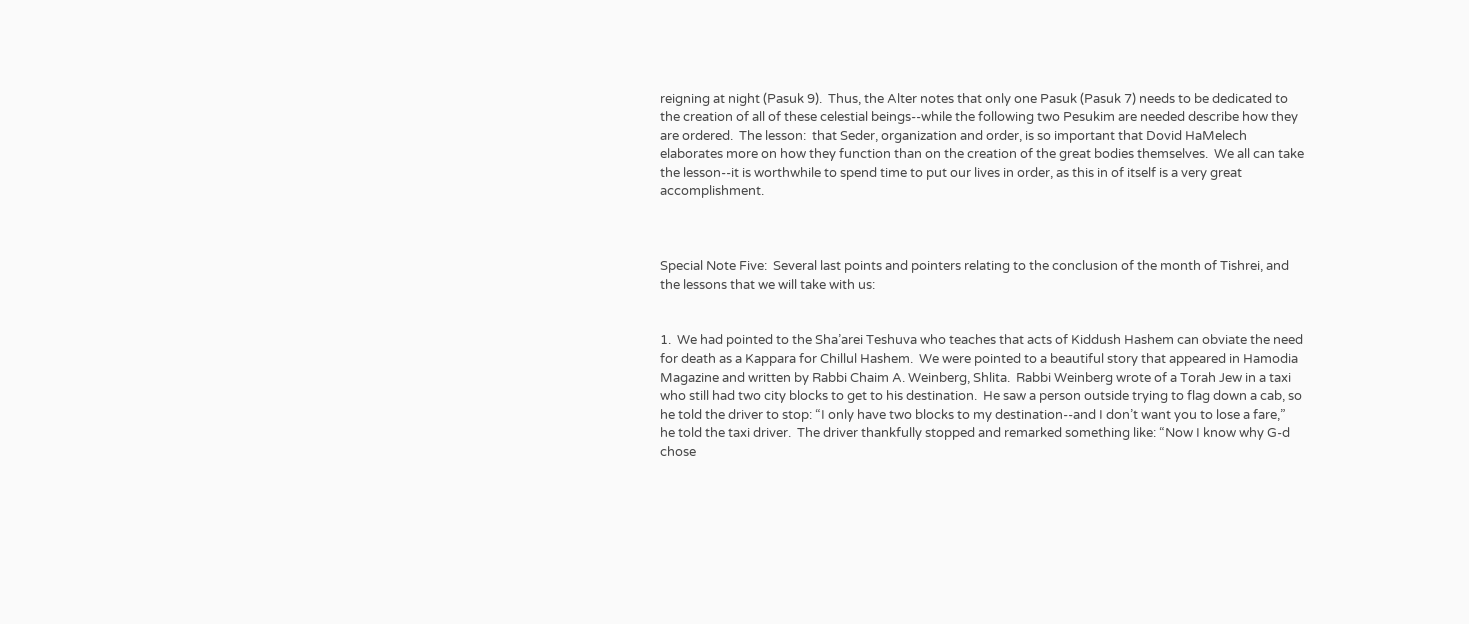reigning at night (Pasuk 9).  Thus, the Alter notes that only one Pasuk (Pasuk 7) needs to be dedicated to the creation of all of these celestial beings--while the following two Pesukim are needed describe how they are ordered.  The lesson:  that Seder, organization and order, is so important that Dovid HaMelech elaborates more on how they function than on the creation of the great bodies themselves.  We all can take the lesson--it is worthwhile to spend time to put our lives in order, as this in of itself is a very great accomplishment.



Special Note Five:  Several last points and pointers relating to the conclusion of the month of Tishrei, and the lessons that we will take with us:


1.  We had pointed to the Sha’arei Teshuva who teaches that acts of Kiddush Hashem can obviate the need for death as a Kappara for Chillul Hashem.  We were pointed to a beautiful story that appeared in Hamodia Magazine and written by Rabbi Chaim A. Weinberg, Shlita.  Rabbi Weinberg wrote of a Torah Jew in a taxi who still had two city blocks to get to his destination.  He saw a person outside trying to flag down a cab, so he told the driver to stop: “I only have two blocks to my destination--and I don’t want you to lose a fare,”  he told the taxi driver.  The driver thankfully stopped and remarked something like: “Now I know why G-d chose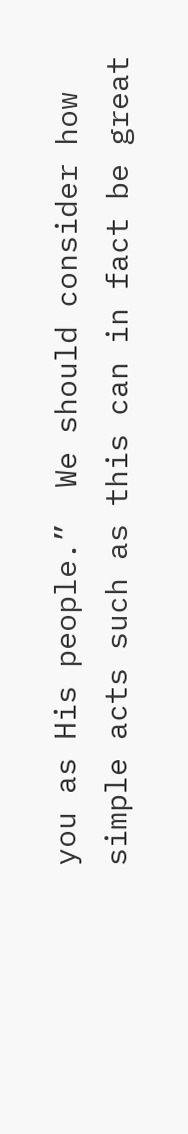you as His people.”  We should consider how simple acts such as this can in fact be great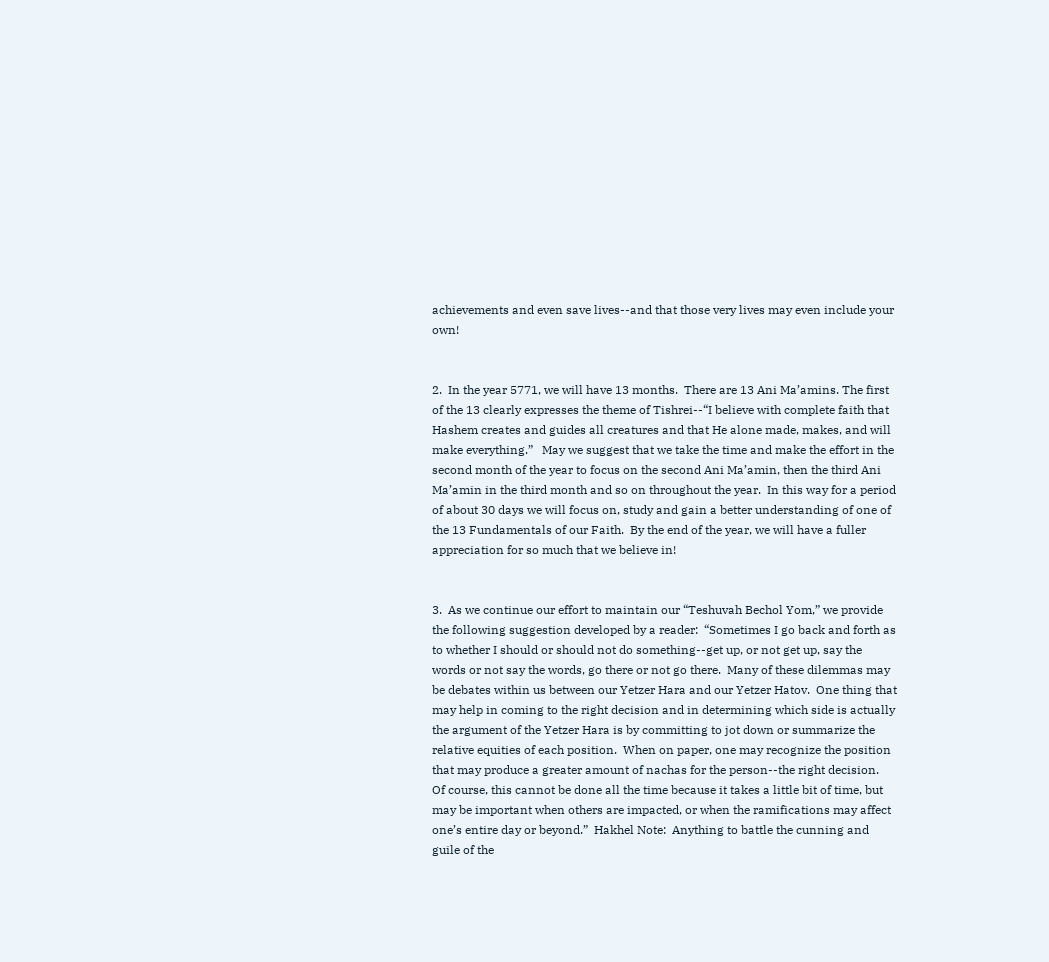achievements and even save lives--and that those very lives may even include your own!


2.  In the year 5771, we will have 13 months.  There are 13 Ani Ma’amins. The first of the 13 clearly expresses the theme of Tishrei--“I believe with complete faith that Hashem creates and guides all creatures and that He alone made, makes, and will make everything.”   May we suggest that we take the time and make the effort in the second month of the year to focus on the second Ani Ma’amin, then the third Ani Ma’amin in the third month and so on throughout the year.  In this way for a period of about 30 days we will focus on, study and gain a better understanding of one of the 13 Fundamentals of our Faith.  By the end of the year, we will have a fuller appreciation for so much that we believe in!


3.  As we continue our effort to maintain our “Teshuvah Bechol Yom,” we provide the following suggestion developed by a reader:  “Sometimes I go back and forth as to whether I should or should not do something--get up, or not get up, say the words or not say the words, go there or not go there.  Many of these dilemmas may be debates within us between our Yetzer Hara and our Yetzer Hatov.  One thing that may help in coming to the right decision and in determining which side is actually the argument of the Yetzer Hara is by committing to jot down or summarize the relative equities of each position.  When on paper, one may recognize the position that may produce a greater amount of nachas for the person--the right decision.  Of course, this cannot be done all the time because it takes a little bit of time, but may be important when others are impacted, or when the ramifications may affect one’s entire day or beyond.”  Hakhel Note:  Anything to battle the cunning and guile of the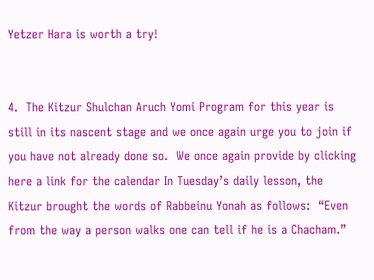Yetzer Hara is worth a try!


4.  The Kitzur Shulchan Aruch Yomi Program for this year is still in its nascent stage and we once again urge you to join if you have not already done so.  We once again provide by clicking here a link for the calendar In Tuesday’s daily lesson, the Kitzur brought the words of Rabbeinu Yonah as follows:  “Even from the way a person walks one can tell if he is a Chacham.”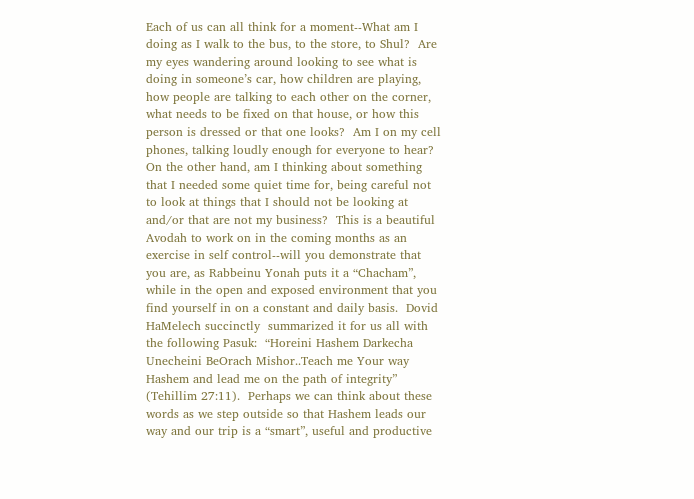Each of us can all think for a moment--What am I doing as I walk to the bus, to the store, to Shul?  Are my eyes wandering around looking to see what is doing in someone’s car, how children are playing, how people are talking to each other on the corner, what needs to be fixed on that house, or how this person is dressed or that one looks?  Am I on my cell phones, talking loudly enough for everyone to hear?  On the other hand, am I thinking about something that I needed some quiet time for, being careful not to look at things that I should not be looking at and/or that are not my business?  This is a beautiful Avodah to work on in the coming months as an exercise in self control--will you demonstrate that you are, as Rabbeinu Yonah puts it a “Chacham”, while in the open and exposed environment that you find yourself in on a constant and daily basis.  Dovid HaMelech succinctly  summarized it for us all with the following Pasuk:  “Horeini Hashem Darkecha Unecheini BeOrach Mishor..Teach me Your way Hashem and lead me on the path of integrity” (Tehillim 27:11).  Perhaps we can think about these words as we step outside so that Hashem leads our way and our trip is a “smart”, useful and productive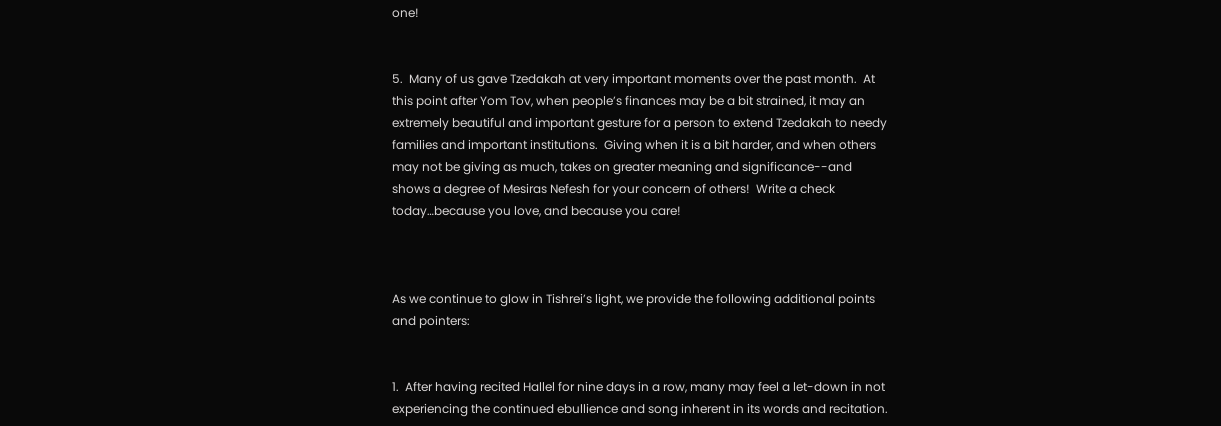one!


5.  Many of us gave Tzedakah at very important moments over the past month.  At this point after Yom Tov, when people’s finances may be a bit strained, it may an extremely beautiful and important gesture for a person to extend Tzedakah to needy families and important institutions.  Giving when it is a bit harder, and when others may not be giving as much, takes on greater meaning and significance--and shows a degree of Mesiras Nefesh for your concern of others!  Write a check today…because you love, and because you care!



As we continue to glow in Tishrei’s light, we provide the following additional points and pointers:


1.  After having recited Hallel for nine days in a row, many may feel a let-down in not experiencing the continued ebullience and song inherent in its words and recitation.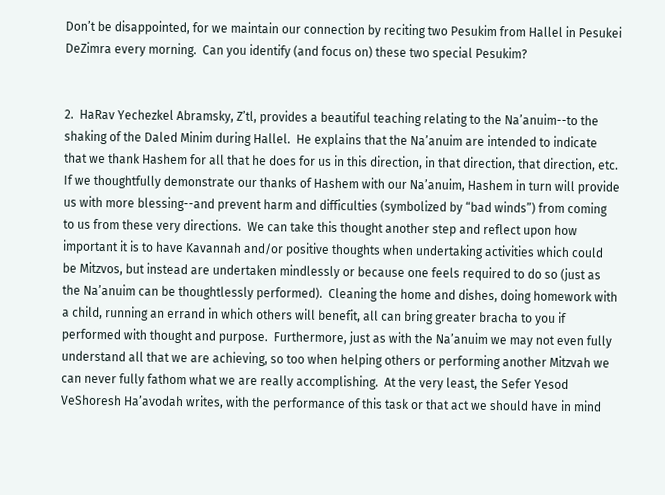Don’t be disappointed, for we maintain our connection by reciting two Pesukim from Hallel in Pesukei DeZimra every morning.  Can you identify (and focus on) these two special Pesukim?


2.  HaRav Yechezkel Abramsky, Z’tl, provides a beautiful teaching relating to the Na’anuim--to the shaking of the Daled Minim during Hallel.  He explains that the Na’anuim are intended to indicate that we thank Hashem for all that he does for us in this direction, in that direction, that direction, etc.  If we thoughtfully demonstrate our thanks of Hashem with our Na’anuim, Hashem in turn will provide us with more blessing--and prevent harm and difficulties (symbolized by “bad winds”) from coming to us from these very directions.  We can take this thought another step and reflect upon how important it is to have Kavannah and/or positive thoughts when undertaking activities which could be Mitzvos, but instead are undertaken mindlessly or because one feels required to do so (just as the Na’anuim can be thoughtlessly performed).  Cleaning the home and dishes, doing homework with a child, running an errand in which others will benefit, all can bring greater bracha to you if performed with thought and purpose.  Furthermore, just as with the Na’anuim we may not even fully understand all that we are achieving, so too when helping others or performing another Mitzvah we can never fully fathom what we are really accomplishing.  At the very least, the Sefer Yesod VeShoresh Ha’avodah writes, with the performance of this task or that act we should have in mind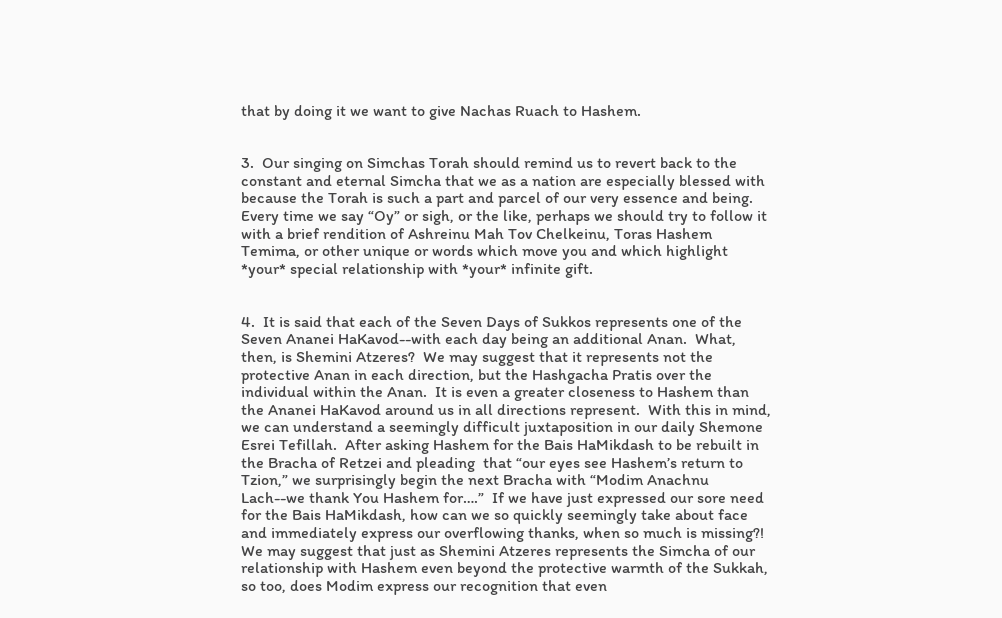that by doing it we want to give Nachas Ruach to Hashem.


3.  Our singing on Simchas Torah should remind us to revert back to the constant and eternal Simcha that we as a nation are especially blessed with because the Torah is such a part and parcel of our very essence and being.  Every time we say “Oy” or sigh, or the like, perhaps we should try to follow it with a brief rendition of Ashreinu Mah Tov Chelkeinu, Toras Hashem Temima, or other unique or words which move you and which highlight *your* special relationship with *your* infinite gift.


4.  It is said that each of the Seven Days of Sukkos represents one of the Seven Ananei HaKavod--with each day being an additional Anan.  What, then, is Shemini Atzeres?  We may suggest that it represents not the protective Anan in each direction, but the Hashgacha Pratis over the individual within the Anan.  It is even a greater closeness to Hashem than the Ananei HaKavod around us in all directions represent.  With this in mind, we can understand a seemingly difficult juxtaposition in our daily Shemone Esrei Tefillah.  After asking Hashem for the Bais HaMikdash to be rebuilt in the Bracha of Retzei and pleading  that “our eyes see Hashem’s return to Tzion,” we surprisingly begin the next Bracha with “Modim Anachnu Lach--we thank You Hashem for….”  If we have just expressed our sore need for the Bais HaMikdash, how can we so quickly seemingly take about face and immediately express our overflowing thanks, when so much is missing?!  We may suggest that just as Shemini Atzeres represents the Simcha of our relationship with Hashem even beyond the protective warmth of the Sukkah, so too, does Modim express our recognition that even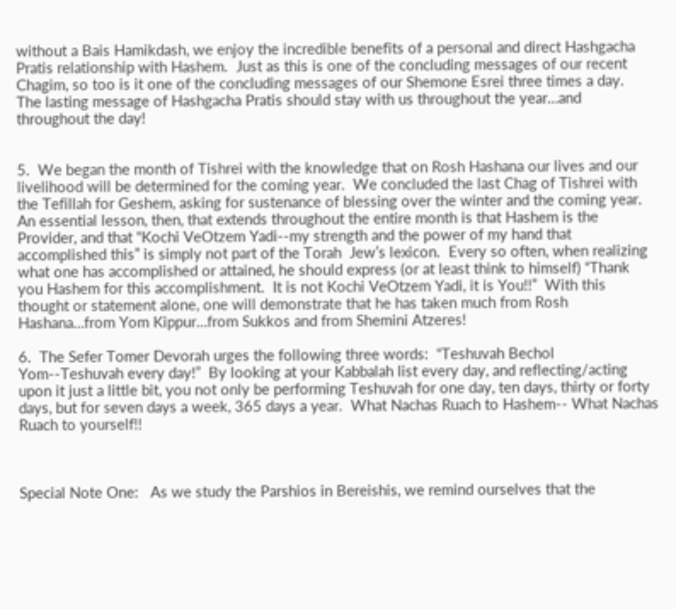without a Bais Hamikdash, we enjoy the incredible benefits of a personal and direct Hashgacha Pratis relationship with Hashem.  Just as this is one of the concluding messages of our recent Chagim, so too is it one of the concluding messages of our Shemone Esrei three times a day.  The lasting message of Hashgacha Pratis should stay with us throughout the year…and throughout the day!


5.  We began the month of Tishrei with the knowledge that on Rosh Hashana our lives and our livelihood will be determined for the coming year.  We concluded the last Chag of Tishrei with the Tefillah for Geshem, asking for sustenance of blessing over the winter and the coming year.  An essential lesson, then, that extends throughout the entire month is that Hashem is the Provider, and that “Kochi VeOtzem Yadi--my strength and the power of my hand that accomplished this” is simply not part of the Torah  Jew’s lexicon.  Every so often, when realizing what one has accomplished or attained, he should express (or at least think to himself) “Thank you Hashem for this accomplishment.  It is not Kochi VeOtzem Yadi, it is You!!”  With this thought or statement alone, one will demonstrate that he has taken much from Rosh Hashana…from Yom Kippur…from Sukkos and from Shemini Atzeres!

6.  The Sefer Tomer Devorah urges the following three words:  “Teshuvah Bechol Yom--Teshuvah every day!”  By looking at your Kabbalah list every day, and reflecting/acting upon it just a little bit, you not only be performing Teshuvah for one day, ten days, thirty or forty days, but for seven days a week, 365 days a year.  What Nachas Ruach to Hashem-- What Nachas Ruach to yourself!!



Special Note One:   As we study the Parshios in Bereishis, we remind ourselves that the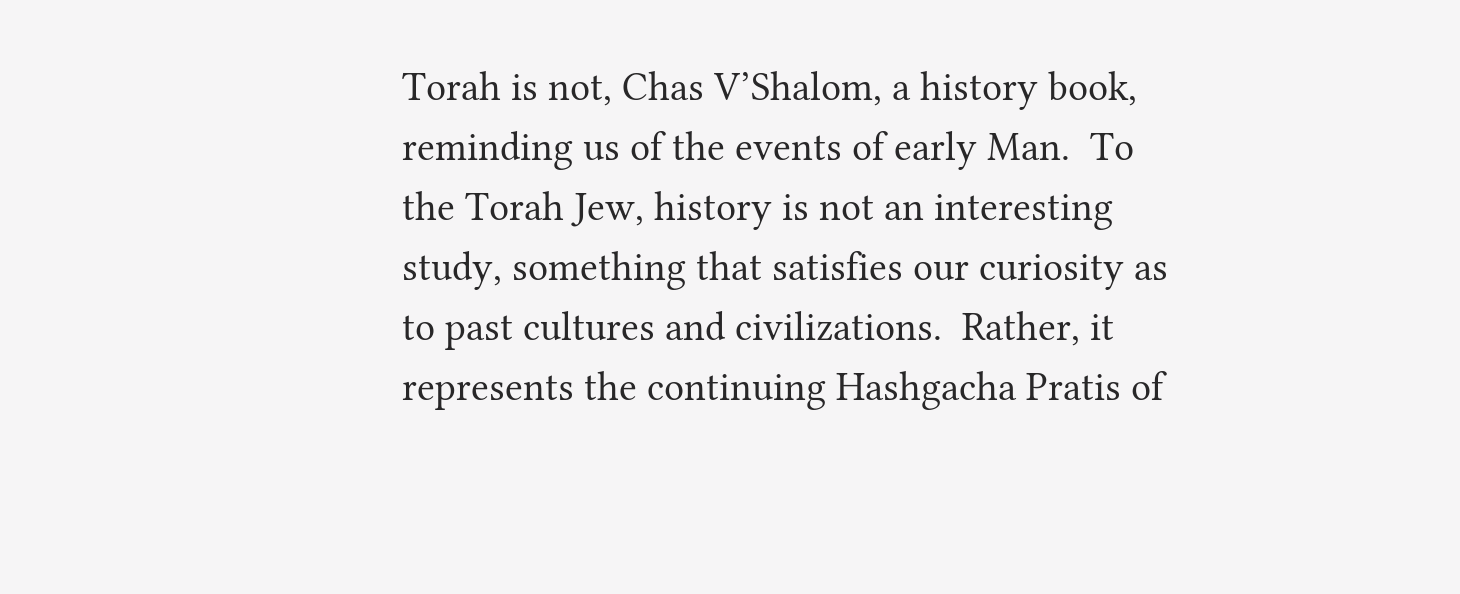Torah is not, Chas V’Shalom, a history book, reminding us of the events of early Man.  To the Torah Jew, history is not an interesting study, something that satisfies our curiosity as to past cultures and civilizations.  Rather, it represents the continuing Hashgacha Pratis of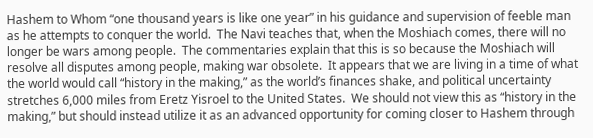Hashem to Whom “one thousand years is like one year” in his guidance and supervision of feeble man as he attempts to conquer the world.  The Navi teaches that, when the Moshiach comes, there will no longer be wars among people.  The commentaries explain that this is so because the Moshiach will resolve all disputes among people, making war obsolete.  It appears that we are living in a time of what the world would call “history in the making,” as the world’s finances shake, and political uncertainty stretches 6,000 miles from Eretz Yisroel to the United States.  We should not view this as “history in the making,” but should instead utilize it as an advanced opportunity for coming closer to Hashem through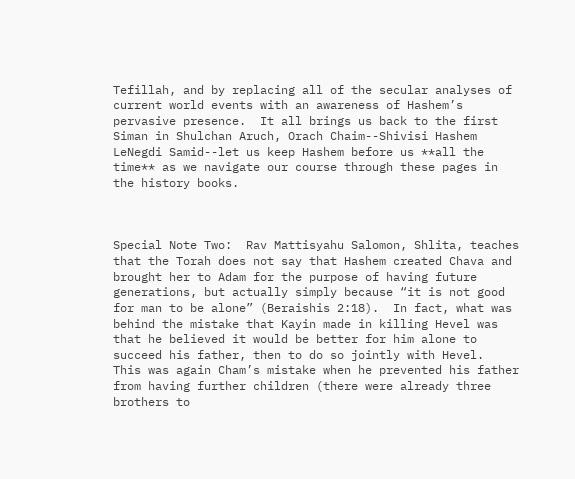Tefillah, and by replacing all of the secular analyses of current world events with an awareness of Hashem’s pervasive presence.  It all brings us back to the first Siman in Shulchan Aruch, Orach Chaim--Shivisi Hashem LeNegdi Samid--let us keep Hashem before us **all the time** as we navigate our course through these pages in the history books.



Special Note Two:  Rav Mattisyahu Salomon, Shlita, teaches that the Torah does not say that Hashem created Chava and brought her to Adam for the purpose of having future generations, but actually simply because “it is not good for man to be alone” (Beraishis 2:18).  In fact, what was behind the mistake that Kayin made in killing Hevel was that he believed it would be better for him alone to succeed his father, then to do so jointly with Hevel.  This was again Cham’s mistake when he prevented his father from having further children (there were already three brothers to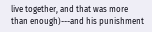live together, and that was more than enough)---and his punishment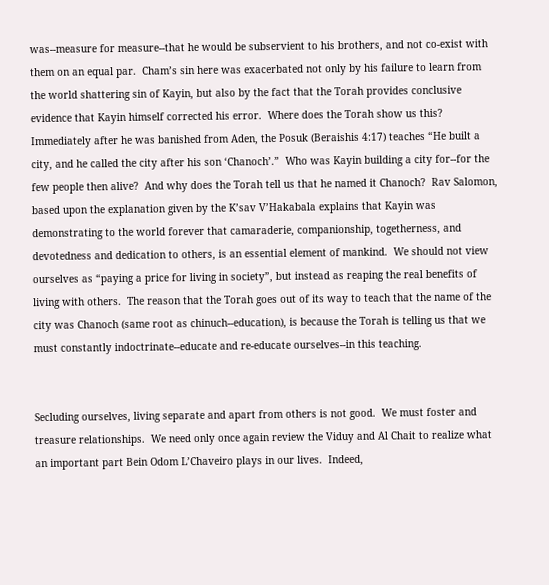was--measure for measure--that he would be subservient to his brothers, and not co-exist with them on an equal par.  Cham’s sin here was exacerbated not only by his failure to learn from the world shattering sin of Kayin, but also by the fact that the Torah provides conclusive evidence that Kayin himself corrected his error.  Where does the Torah show us this?  Immediately after he was banished from Aden, the Posuk (Beraishis 4:17) teaches “He built a city, and he called the city after his son ‘Chanoch’.”  Who was Kayin building a city for--for the few people then alive?  And why does the Torah tell us that he named it Chanoch?  Rav Salomon, based upon the explanation given by the K’sav V’Hakabala explains that Kayin was demonstrating to the world forever that camaraderie, companionship, togetherness, and devotedness and dedication to others, is an essential element of mankind.  We should not view ourselves as “paying a price for living in society”, but instead as reaping the real benefits of living with others.  The reason that the Torah goes out of its way to teach that the name of the city was Chanoch (same root as chinuch--education), is because the Torah is telling us that we must constantly indoctrinate--educate and re-educate ourselves--in this teaching.


Secluding ourselves, living separate and apart from others is not good.  We must foster and treasure relationships.  We need only once again review the Viduy and Al Chait to realize what an important part Bein Odom L’Chaveiro plays in our lives.  Indeed,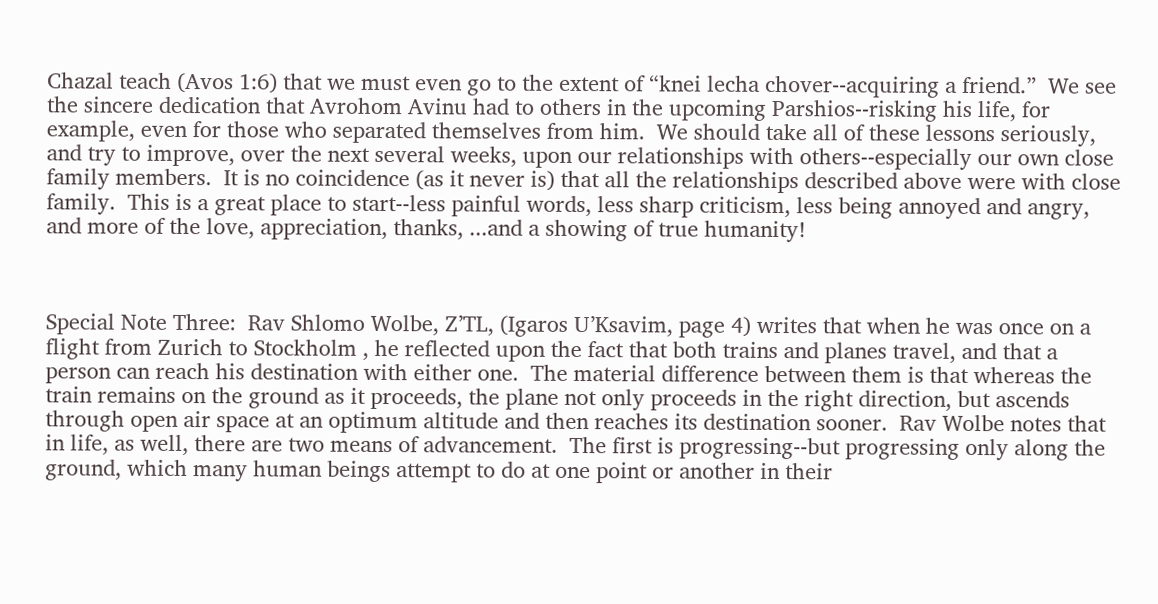Chazal teach (Avos 1:6) that we must even go to the extent of “knei lecha chover--acquiring a friend.”  We see the sincere dedication that Avrohom Avinu had to others in the upcoming Parshios--risking his life, for example, even for those who separated themselves from him.  We should take all of these lessons seriously, and try to improve, over the next several weeks, upon our relationships with others--especially our own close family members.  It is no coincidence (as it never is) that all the relationships described above were with close family.  This is a great place to start--less painful words, less sharp criticism, less being annoyed and angry, and more of the love, appreciation, thanks, ...and a showing of true humanity!



Special Note Three:  Rav Shlomo Wolbe, Z’TL, (Igaros U’Ksavim, page 4) writes that when he was once on a flight from Zurich to Stockholm , he reflected upon the fact that both trains and planes travel, and that a person can reach his destination with either one.  The material difference between them is that whereas the train remains on the ground as it proceeds, the plane not only proceeds in the right direction, but ascends through open air space at an optimum altitude and then reaches its destination sooner.  Rav Wolbe notes that in life, as well, there are two means of advancement.  The first is progressing--but progressing only along the ground, which many human beings attempt to do at one point or another in their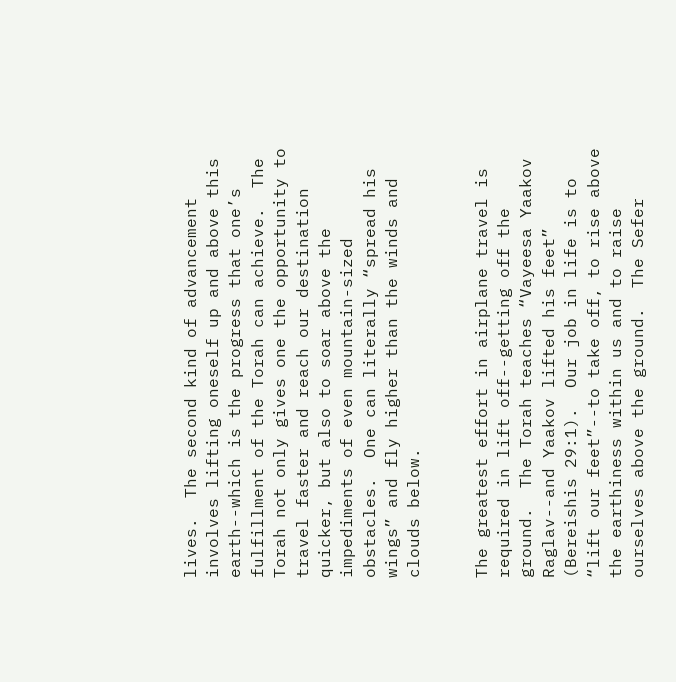lives.  The second kind of advancement involves lifting oneself up and above this earth--which is the progress that one’s fulfillment of the Torah can achieve.  The Torah not only gives one the opportunity to travel faster and reach our destination quicker, but also to soar above the impediments of even mountain-sized obstacles.  One can literally “spread his wings” and fly higher than the winds and clouds below.


The greatest effort in airplane travel is required in lift off--getting off the ground.  The Torah teaches “Vayeesa Yaakov Raglav--and Yaakov lifted his feet” (Bereishis 29:1).  Our job in life is to “lift our feet”--to take off, to rise above the earthiness within us and to raise ourselves above the ground.  The Sefer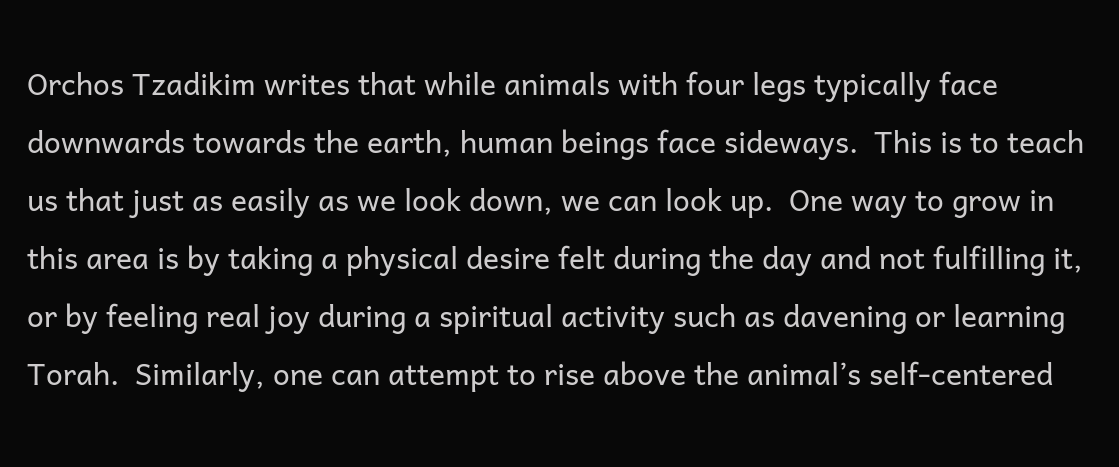Orchos Tzadikim writes that while animals with four legs typically face downwards towards the earth, human beings face sideways.  This is to teach us that just as easily as we look down, we can look up.  One way to grow in this area is by taking a physical desire felt during the day and not fulfilling it, or by feeling real joy during a spiritual activity such as davening or learning Torah.  Similarly, one can attempt to rise above the animal’s self-centered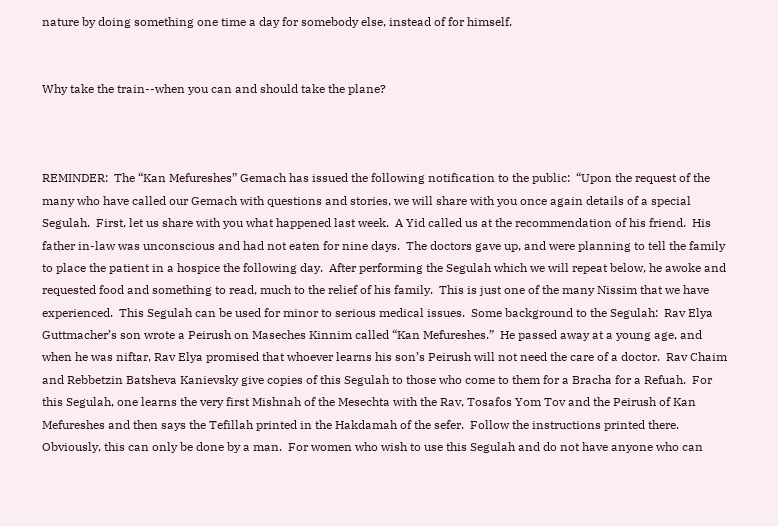nature by doing something one time a day for somebody else, instead of for himself.


Why take the train--when you can and should take the plane?



REMINDER:  The “Kan Mefureshes” Gemach has issued the following notification to the public:  “Upon the request of the many who have called our Gemach with questions and stories, we will share with you once again details of a special Segulah.  First, let us share with you what happened last week.  A Yid called us at the recommendation of his friend.  His father in-law was unconscious and had not eaten for nine days.  The doctors gave up, and were planning to tell the family to place the patient in a hospice the following day.  After performing the Segulah which we will repeat below, he awoke and requested food and something to read, much to the relief of his family.  This is just one of the many Nissim that we have experienced.  This Segulah can be used for minor to serious medical issues.  Some background to the Segulah:  Rav Elya Guttmacher’s son wrote a Peirush on Maseches Kinnim called “Kan Mefureshes.”  He passed away at a young age, and when he was niftar, Rav Elya promised that whoever learns his son’s Peirush will not need the care of a doctor.  Rav Chaim and Rebbetzin Batsheva Kanievsky give copies of this Segulah to those who come to them for a Bracha for a Refuah.  For this Segulah, one learns the very first Mishnah of the Mesechta with the Rav, Tosafos Yom Tov and the Peirush of Kan Mefureshes and then says the Tefillah printed in the Hakdamah of the sefer.  Follow the instructions printed there.  Obviously, this can only be done by a man.  For women who wish to use this Segulah and do not have anyone who can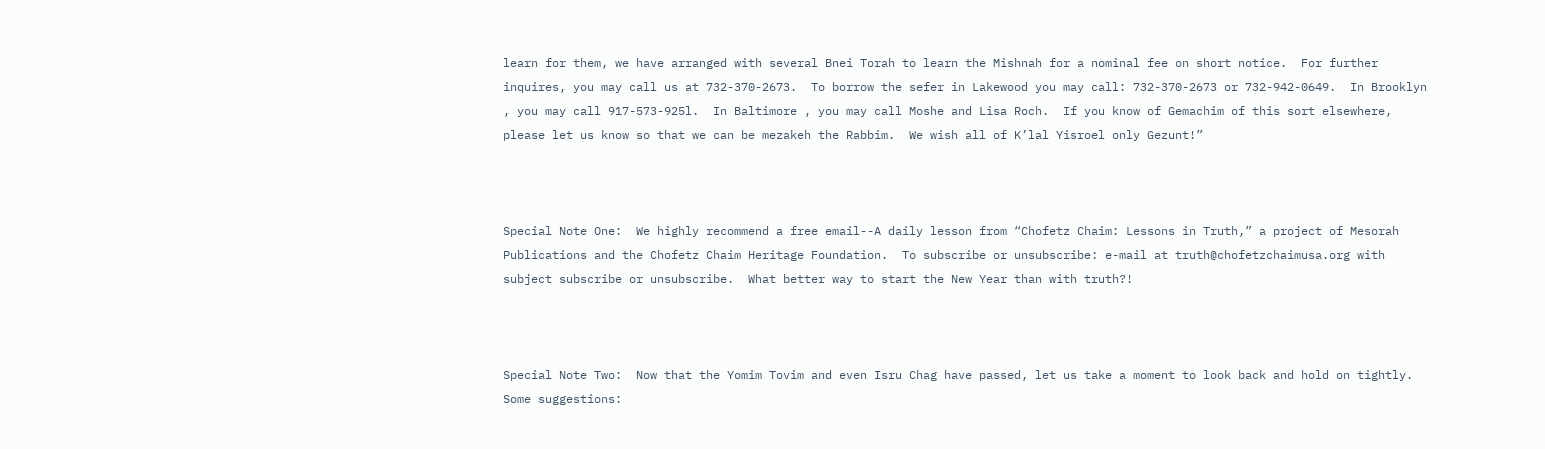learn for them, we have arranged with several Bnei Torah to learn the Mishnah for a nominal fee on short notice.  For further inquires, you may call us at 732-370-2673.  To borrow the sefer in Lakewood you may call: 732-370-2673 or 732-942-0649.  In Brooklyn , you may call 917-573-925l.  In Baltimore , you may call Moshe and Lisa Roch.  If you know of Gemachim of this sort elsewhere, please let us know so that we can be mezakeh the Rabbim.  We wish all of K’lal Yisroel only Gezunt!”



Special Note One:  We highly recommend a free email--A daily lesson from “Chofetz Chaim: Lessons in Truth,” a project of Mesorah Publications and the Chofetz Chaim Heritage Foundation.  To subscribe or unsubscribe: e-mail at truth@chofetzchaimusa.org with subject subscribe or unsubscribe.  What better way to start the New Year than with truth?!



Special Note Two:  Now that the Yomim Tovim and even Isru Chag have passed, let us take a moment to look back and hold on tightly.  Some suggestions: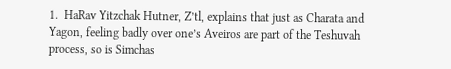1.  HaRav Yitzchak Hutner, Z’tl, explains that just as Charata and Yagon, feeling badly over one’s Aveiros are part of the Teshuvah process, so is Simchas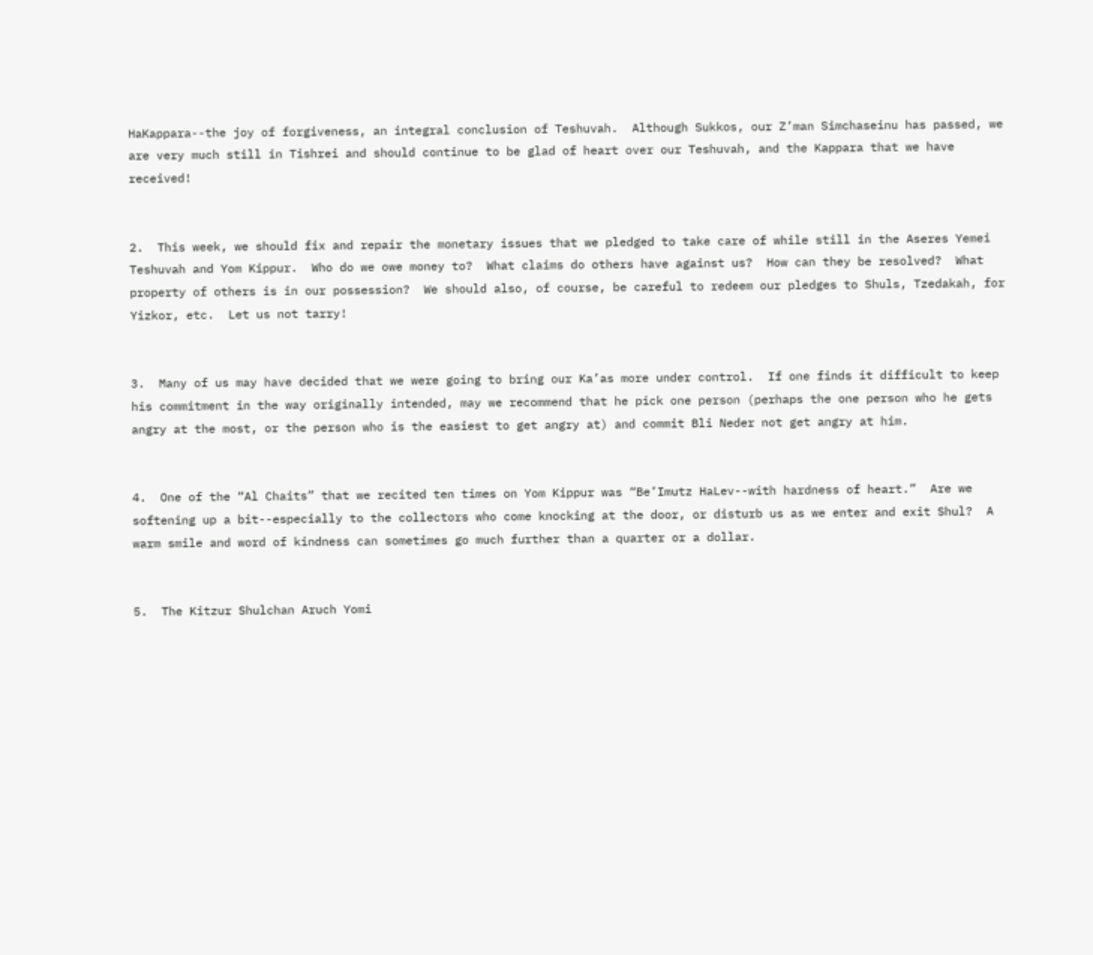HaKappara--the joy of forgiveness, an integral conclusion of Teshuvah.  Although Sukkos, our Z’man Simchaseinu has passed, we are very much still in Tishrei and should continue to be glad of heart over our Teshuvah, and the Kappara that we have received!


2.  This week, we should fix and repair the monetary issues that we pledged to take care of while still in the Aseres Yemei Teshuvah and Yom Kippur.  Who do we owe money to?  What claims do others have against us?  How can they be resolved?  What property of others is in our possession?  We should also, of course, be careful to redeem our pledges to Shuls, Tzedakah, for Yizkor, etc.  Let us not tarry!


3.  Many of us may have decided that we were going to bring our Ka’as more under control.  If one finds it difficult to keep his commitment in the way originally intended, may we recommend that he pick one person (perhaps the one person who he gets angry at the most, or the person who is the easiest to get angry at) and commit Bli Neder not get angry at him.


4.  One of the “Al Chaits” that we recited ten times on Yom Kippur was “Be’Imutz HaLev--with hardness of heart.”  Are we softening up a bit--especially to the collectors who come knocking at the door, or disturb us as we enter and exit Shul?  A warm smile and word of kindness can sometimes go much further than a quarter or a dollar.


5.  The Kitzur Shulchan Aruch Yomi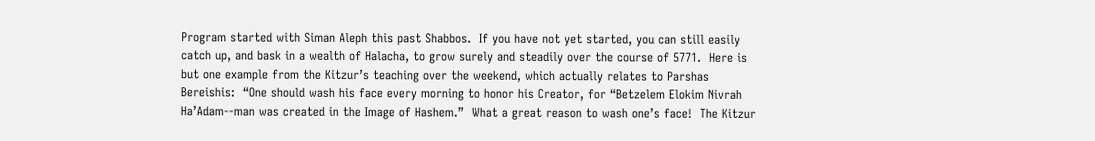Program started with Siman Aleph this past Shabbos.  If you have not yet started, you can still easily catch up, and bask in a wealth of Halacha, to grow surely and steadily over the course of 5771.  Here is but one example from the Kitzur’s teaching over the weekend, which actually relates to Parshas Bereishis:  “One should wash his face every morning to honor his Creator, for “Betzelem Elokim Nivrah Ha’Adam--man was created in the Image of Hashem.”  What a great reason to wash one’s face!  The Kitzur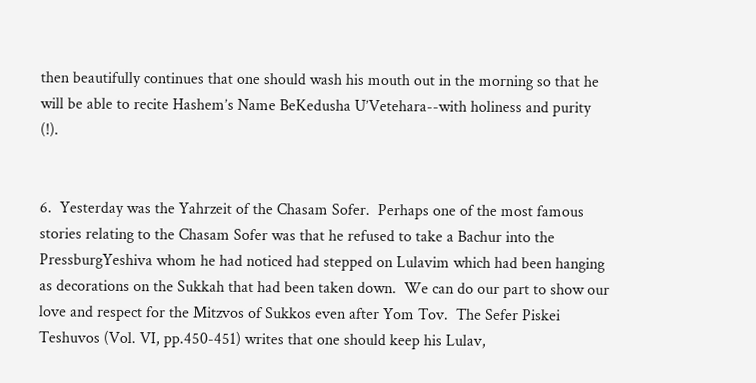then beautifully continues that one should wash his mouth out in the morning so that he will be able to recite Hashem’s Name BeKedusha U’Vetehara--with holiness and purity (!).


6.  Yesterday was the Yahrzeit of the Chasam Sofer.  Perhaps one of the most famous stories relating to the Chasam Sofer was that he refused to take a Bachur into the PressburgYeshiva whom he had noticed had stepped on Lulavim which had been hanging as decorations on the Sukkah that had been taken down.  We can do our part to show our love and respect for the Mitzvos of Sukkos even after Yom Tov.  The Sefer Piskei Teshuvos (Vol. VI, pp.450-451) writes that one should keep his Lulav,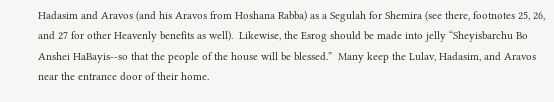Hadasim and Aravos (and his Aravos from Hoshana Rabba) as a Segulah for Shemira (see there, footnotes 25, 26, and 27 for other Heavenly benefits as well).  Likewise, the Esrog should be made into jelly “Sheyisbarchu Bo Anshei HaBayis--so that the people of the house will be blessed.”  Many keep the Lulav, Hadasim, and Aravos near the entrance door of their home.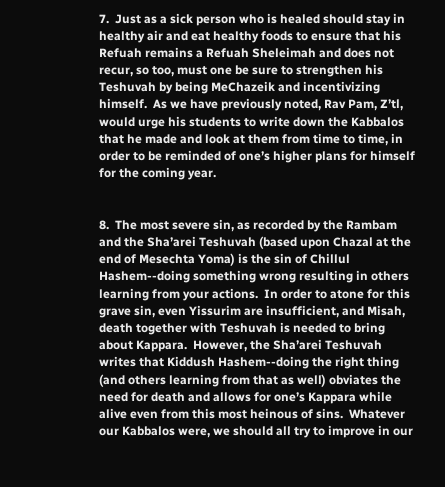7.  Just as a sick person who is healed should stay in healthy air and eat healthy foods to ensure that his Refuah remains a Refuah Sheleimah and does not recur, so too, must one be sure to strengthen his Teshuvah by being MeChazeik and incentivizing himself.  As we have previously noted, Rav Pam, Z’tl, would urge his students to write down the Kabbalos that he made and look at them from time to time, in order to be reminded of one’s higher plans for himself for the coming year.


8.  The most severe sin, as recorded by the Rambam and the Sha’arei Teshuvah (based upon Chazal at the end of Mesechta Yoma) is the sin of Chillul Hashem--doing something wrong resulting in others learning from your actions.  In order to atone for this grave sin, even Yissurim are insufficient, and Misah, death together with Teshuvah is needed to bring about Kappara.  However, the Sha’arei Teshuvah writes that Kiddush Hashem--doing the right thing (and others learning from that as well) obviates the need for death and allows for one’s Kappara while alive even from this most heinous of sins.  Whatever our Kabbalos were, we should all try to improve in our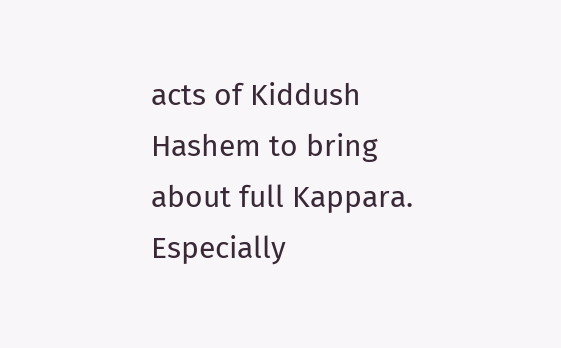acts of Kiddush Hashem to bring about full Kappara.  Especially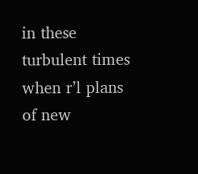in these turbulent times when r’l plans of new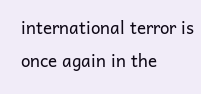international terror is once again in the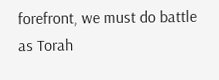forefront, we must do battle as Torah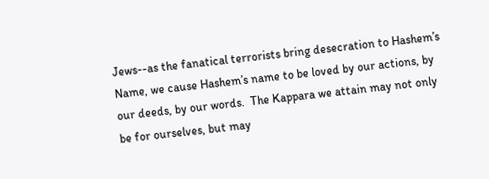Jews--as the fanatical terrorists bring desecration to Hashem’s Name, we cause Hashem’s name to be loved by our actions, by our deeds, by our words.  The Kappara we attain may not only be for ourselves, but may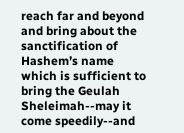reach far and beyond and bring about the sanctification of Hashem’s name which is sufficient to bring the Geulah Sheleimah--may it come speedily--and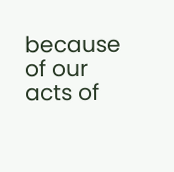because of our acts of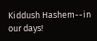Kiddush Hashem--in our days!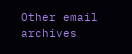Other email archives